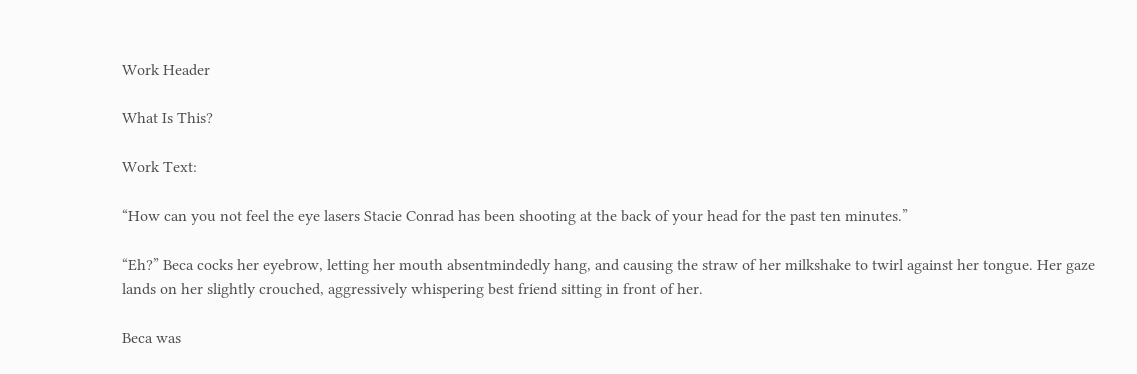Work Header

What Is This?

Work Text:

“How can you not feel the eye lasers Stacie Conrad has been shooting at the back of your head for the past ten minutes.”

“Eh?” Beca cocks her eyebrow, letting her mouth absentmindedly hang, and causing the straw of her milkshake to twirl against her tongue. Her gaze lands on her slightly crouched, aggressively whispering best friend sitting in front of her.

Beca was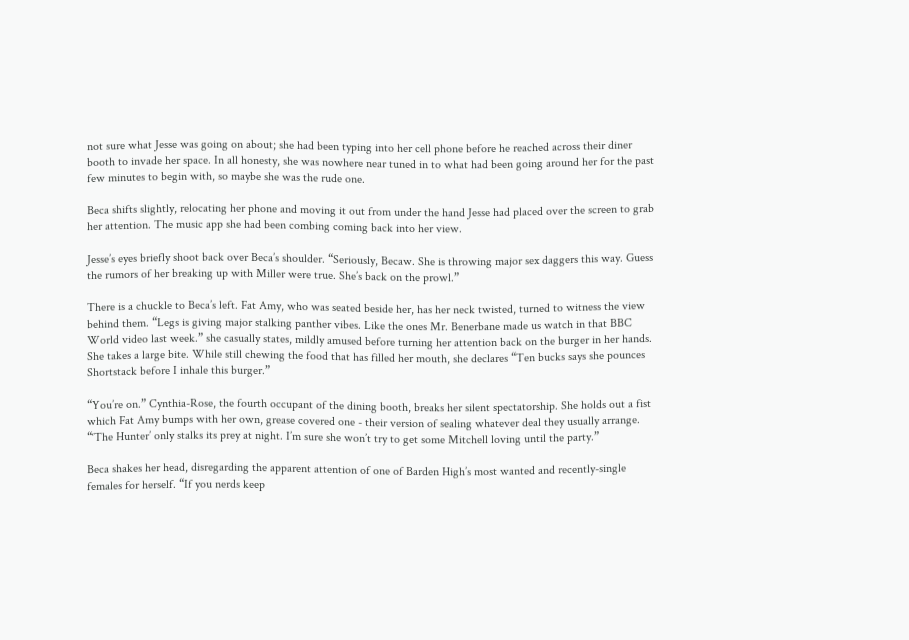not sure what Jesse was going on about; she had been typing into her cell phone before he reached across their diner booth to invade her space. In all honesty, she was nowhere near tuned in to what had been going around her for the past few minutes to begin with, so maybe she was the rude one.

Beca shifts slightly, relocating her phone and moving it out from under the hand Jesse had placed over the screen to grab her attention. The music app she had been combing coming back into her view.

Jesse’s eyes briefly shoot back over Beca’s shoulder. “Seriously, Becaw. She is throwing major sex daggers this way. Guess the rumors of her breaking up with Miller were true. She’s back on the prowl.”

There is a chuckle to Beca’s left. Fat Amy, who was seated beside her, has her neck twisted, turned to witness the view behind them. “Legs is giving major stalking panther vibes. Like the ones Mr. Benerbane made us watch in that BBC World video last week.” she casually states, mildly amused before turning her attention back on the burger in her hands. She takes a large bite. While still chewing the food that has filled her mouth, she declares “Ten bucks says she pounces Shortstack before I inhale this burger.”

“You’re on.” Cynthia-Rose, the fourth occupant of the dining booth, breaks her silent spectatorship. She holds out a fist which Fat Amy bumps with her own, grease covered one - their version of sealing whatever deal they usually arrange. “‘The Hunter’ only stalks its prey at night. I’m sure she won’t try to get some Mitchell loving until the party.”

Beca shakes her head, disregarding the apparent attention of one of Barden High’s most wanted and recently-single females for herself. “If you nerds keep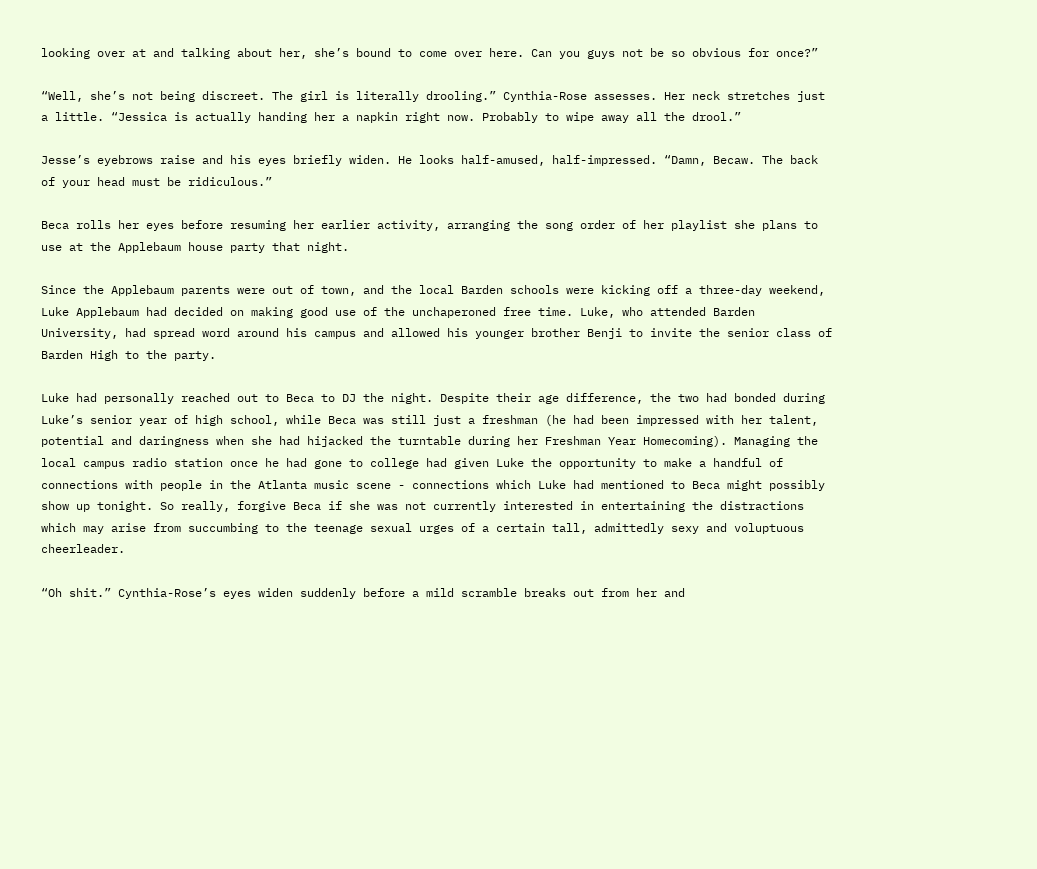looking over at and talking about her, she’s bound to come over here. Can you guys not be so obvious for once?”

“Well, she’s not being discreet. The girl is literally drooling.” Cynthia-Rose assesses. Her neck stretches just a little. “Jessica is actually handing her a napkin right now. Probably to wipe away all the drool.”

Jesse’s eyebrows raise and his eyes briefly widen. He looks half-amused, half-impressed. “Damn, Becaw. The back of your head must be ridiculous.”

Beca rolls her eyes before resuming her earlier activity, arranging the song order of her playlist she plans to use at the Applebaum house party that night.

Since the Applebaum parents were out of town, and the local Barden schools were kicking off a three-day weekend, Luke Applebaum had decided on making good use of the unchaperoned free time. Luke, who attended Barden University, had spread word around his campus and allowed his younger brother Benji to invite the senior class of Barden High to the party.

Luke had personally reached out to Beca to DJ the night. Despite their age difference, the two had bonded during Luke’s senior year of high school, while Beca was still just a freshman (he had been impressed with her talent, potential and daringness when she had hijacked the turntable during her Freshman Year Homecoming). Managing the local campus radio station once he had gone to college had given Luke the opportunity to make a handful of connections with people in the Atlanta music scene - connections which Luke had mentioned to Beca might possibly show up tonight. So really, forgive Beca if she was not currently interested in entertaining the distractions which may arise from succumbing to the teenage sexual urges of a certain tall, admittedly sexy and voluptuous cheerleader.

“Oh shit.” Cynthia-Rose’s eyes widen suddenly before a mild scramble breaks out from her and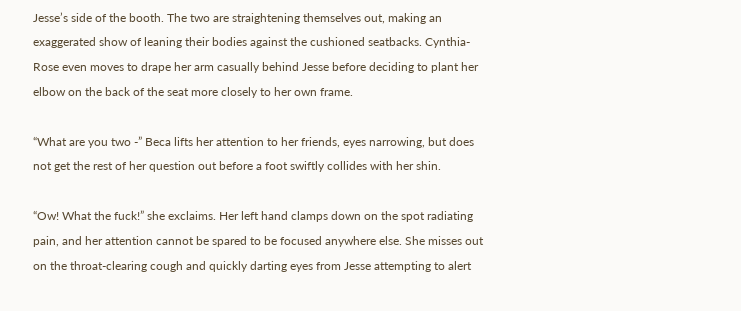Jesse’s side of the booth. The two are straightening themselves out, making an exaggerated show of leaning their bodies against the cushioned seatbacks. Cynthia-Rose even moves to drape her arm casually behind Jesse before deciding to plant her elbow on the back of the seat more closely to her own frame.

“What are you two -” Beca lifts her attention to her friends, eyes narrowing, but does not get the rest of her question out before a foot swiftly collides with her shin.

“Ow! What the fuck!” she exclaims. Her left hand clamps down on the spot radiating pain, and her attention cannot be spared to be focused anywhere else. She misses out on the throat-clearing cough and quickly darting eyes from Jesse attempting to alert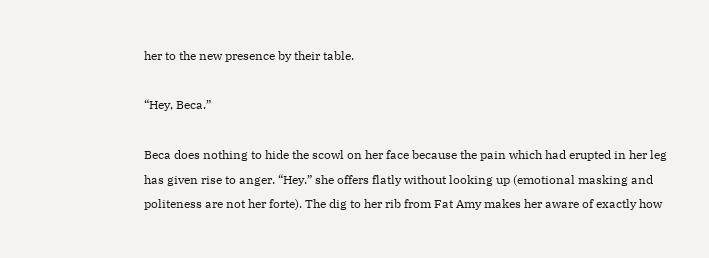her to the new presence by their table.

“Hey, Beca.”

Beca does nothing to hide the scowl on her face because the pain which had erupted in her leg has given rise to anger. “Hey.” she offers flatly without looking up (emotional masking and politeness are not her forte). The dig to her rib from Fat Amy makes her aware of exactly how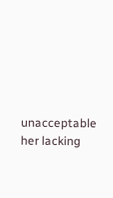unacceptable her lacking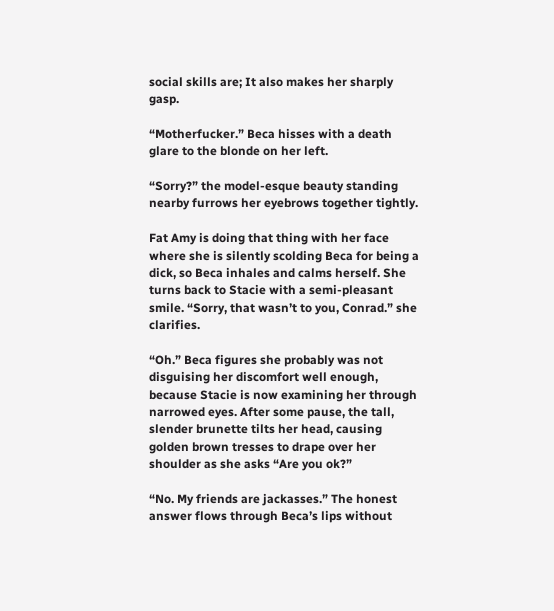social skills are; It also makes her sharply gasp.

“Motherfucker.” Beca hisses with a death glare to the blonde on her left.

“Sorry?” the model-esque beauty standing nearby furrows her eyebrows together tightly.

Fat Amy is doing that thing with her face where she is silently scolding Beca for being a dick, so Beca inhales and calms herself. She turns back to Stacie with a semi-pleasant smile. “Sorry, that wasn’t to you, Conrad.” she clarifies.

“Oh.” Beca figures she probably was not disguising her discomfort well enough, because Stacie is now examining her through narrowed eyes. After some pause, the tall, slender brunette tilts her head, causing golden brown tresses to drape over her shoulder as she asks “Are you ok?”

“No. My friends are jackasses.” The honest answer flows through Beca’s lips without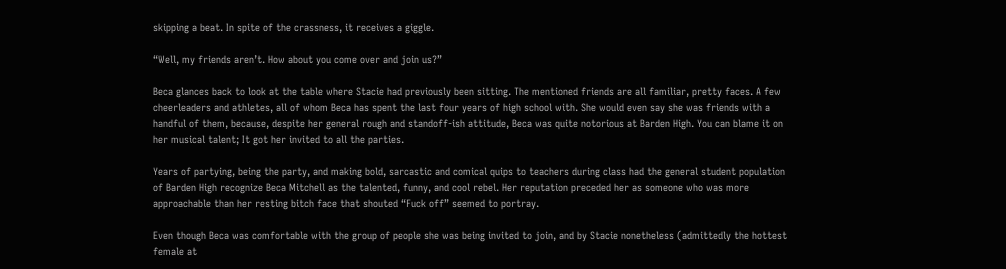skipping a beat. In spite of the crassness, it receives a giggle.

“Well, my friends aren’t. How about you come over and join us?”

Beca glances back to look at the table where Stacie had previously been sitting. The mentioned friends are all familiar, pretty faces. A few cheerleaders and athletes, all of whom Beca has spent the last four years of high school with. She would even say she was friends with a handful of them, because, despite her general rough and standoff-ish attitude, Beca was quite notorious at Barden High. You can blame it on her musical talent; It got her invited to all the parties.

Years of partying, being the party, and making bold, sarcastic and comical quips to teachers during class had the general student population of Barden High recognize Beca Mitchell as the talented, funny, and cool rebel. Her reputation preceded her as someone who was more approachable than her resting bitch face that shouted “Fuck off” seemed to portray.

Even though Beca was comfortable with the group of people she was being invited to join, and by Stacie nonetheless (admittedly the hottest female at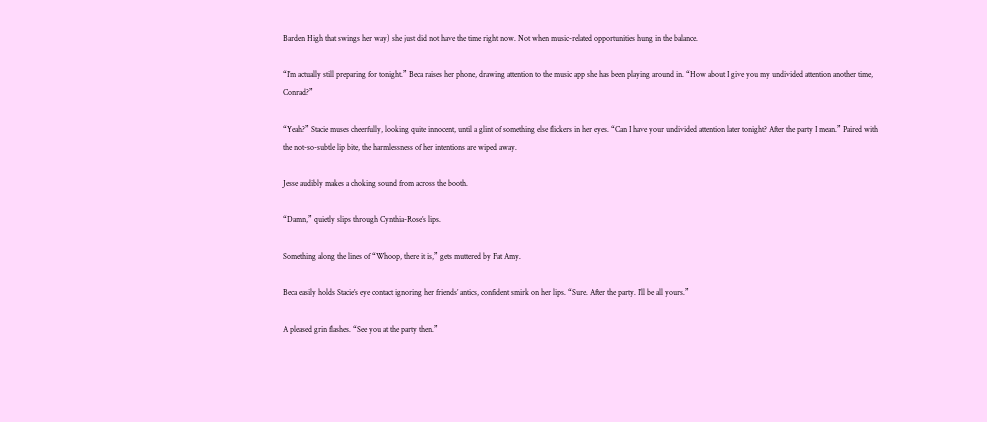Barden High that swings her way) she just did not have the time right now. Not when music-related opportunities hung in the balance.

“I’m actually still preparing for tonight.” Beca raises her phone, drawing attention to the music app she has been playing around in. “How about I give you my undivided attention another time, Conrad?”

“Yeah?” Stacie muses cheerfully, looking quite innocent, until a glint of something else flickers in her eyes. “Can I have your undivided attention later tonight? After the party I mean.” Paired with the not-so-subtle lip bite, the harmlessness of her intentions are wiped away.

Jesse audibly makes a choking sound from across the booth.

“Damn,” quietly slips through Cynthia-Rose’s lips.

Something along the lines of “Whoop, there it is,” gets muttered by Fat Amy.

Beca easily holds Stacie’s eye contact ignoring her friends’ antics, confident smirk on her lips. “Sure. After the party. I’ll be all yours.”

A pleased grin flashes. “See you at the party then.”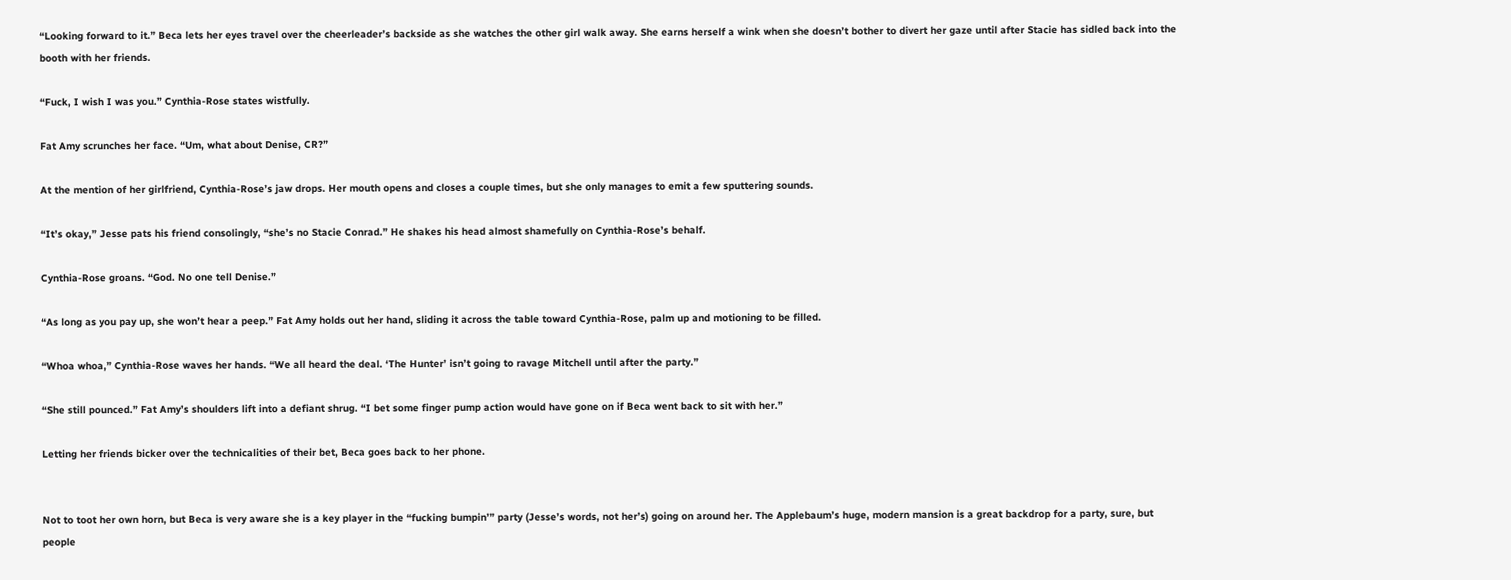“Looking forward to it.” Beca lets her eyes travel over the cheerleader’s backside as she watches the other girl walk away. She earns herself a wink when she doesn’t bother to divert her gaze until after Stacie has sidled back into the booth with her friends.

“Fuck, I wish I was you.” Cynthia-Rose states wistfully.

Fat Amy scrunches her face. “Um, what about Denise, CR?”

At the mention of her girlfriend, Cynthia-Rose’s jaw drops. Her mouth opens and closes a couple times, but she only manages to emit a few sputtering sounds.

“It’s okay,” Jesse pats his friend consolingly, “she’s no Stacie Conrad.” He shakes his head almost shamefully on Cynthia-Rose’s behalf.

Cynthia-Rose groans. “God. No one tell Denise.”

“As long as you pay up, she won’t hear a peep.” Fat Amy holds out her hand, sliding it across the table toward Cynthia-Rose, palm up and motioning to be filled.

“Whoa whoa,” Cynthia-Rose waves her hands. “We all heard the deal. ‘The Hunter’ isn’t going to ravage Mitchell until after the party.”

“She still pounced.” Fat Amy’s shoulders lift into a defiant shrug. “I bet some finger pump action would have gone on if Beca went back to sit with her.”

Letting her friends bicker over the technicalities of their bet, Beca goes back to her phone.


Not to toot her own horn, but Beca is very aware she is a key player in the “fucking bumpin’” party (Jesse’s words, not her’s) going on around her. The Applebaum’s huge, modern mansion is a great backdrop for a party, sure, but people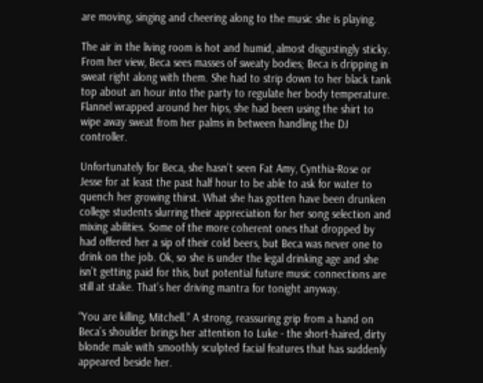are moving, singing and cheering along to the music she is playing.

The air in the living room is hot and humid, almost disgustingly sticky. From her view, Beca sees masses of sweaty bodies; Beca is dripping in sweat right along with them. She had to strip down to her black tank top about an hour into the party to regulate her body temperature. Flannel wrapped around her hips, she had been using the shirt to wipe away sweat from her palms in between handling the DJ controller.

Unfortunately for Beca, she hasn’t seen Fat Amy, Cynthia-Rose or Jesse for at least the past half hour to be able to ask for water to quench her growing thirst. What she has gotten have been drunken college students slurring their appreciation for her song selection and mixing abilities. Some of the more coherent ones that dropped by had offered her a sip of their cold beers, but Beca was never one to drink on the job. Ok, so she is under the legal drinking age and she isn’t getting paid for this, but potential future music connections are still at stake. That’s her driving mantra for tonight anyway.

“You are killing, Mitchell.” A strong, reassuring grip from a hand on Beca’s shoulder brings her attention to Luke - the short-haired, dirty blonde male with smoothly sculpted facial features that has suddenly appeared beside her.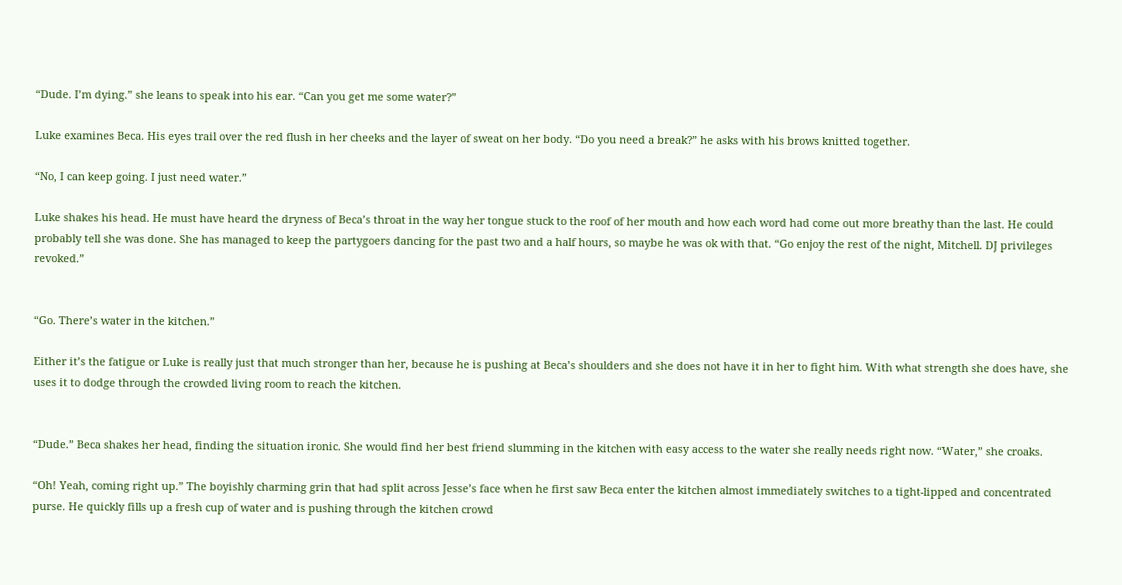“Dude. I’m dying.” she leans to speak into his ear. “Can you get me some water?”

Luke examines Beca. His eyes trail over the red flush in her cheeks and the layer of sweat on her body. “Do you need a break?” he asks with his brows knitted together.

“No, I can keep going. I just need water.”

Luke shakes his head. He must have heard the dryness of Beca’s throat in the way her tongue stuck to the roof of her mouth and how each word had come out more breathy than the last. He could probably tell she was done. She has managed to keep the partygoers dancing for the past two and a half hours, so maybe he was ok with that. “Go enjoy the rest of the night, Mitchell. DJ privileges revoked.”


“Go. There’s water in the kitchen.”

Either it’s the fatigue or Luke is really just that much stronger than her, because he is pushing at Beca’s shoulders and she does not have it in her to fight him. With what strength she does have, she uses it to dodge through the crowded living room to reach the kitchen.


“Dude.” Beca shakes her head, finding the situation ironic. She would find her best friend slumming in the kitchen with easy access to the water she really needs right now. “Water,” she croaks.

“Oh! Yeah, coming right up.” The boyishly charming grin that had split across Jesse’s face when he first saw Beca enter the kitchen almost immediately switches to a tight-lipped and concentrated purse. He quickly fills up a fresh cup of water and is pushing through the kitchen crowd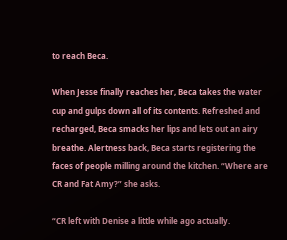to reach Beca.

When Jesse finally reaches her, Beca takes the water cup and gulps down all of its contents. Refreshed and recharged, Beca smacks her lips and lets out an airy breathe. Alertness back, Beca starts registering the faces of people milling around the kitchen. “Where are CR and Fat Amy?” she asks.

“CR left with Denise a little while ago actually.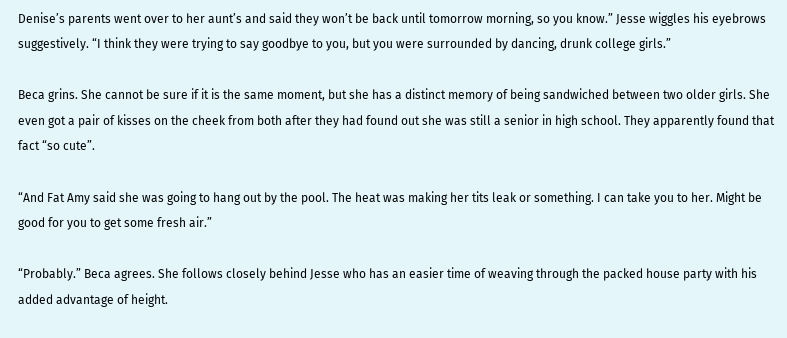Denise’s parents went over to her aunt’s and said they won’t be back until tomorrow morning, so you know.” Jesse wiggles his eyebrows suggestively. “I think they were trying to say goodbye to you, but you were surrounded by dancing, drunk college girls.”

Beca grins. She cannot be sure if it is the same moment, but she has a distinct memory of being sandwiched between two older girls. She even got a pair of kisses on the cheek from both after they had found out she was still a senior in high school. They apparently found that fact “so cute”.

“And Fat Amy said she was going to hang out by the pool. The heat was making her tits leak or something. I can take you to her. Might be good for you to get some fresh air.”

“Probably.” Beca agrees. She follows closely behind Jesse who has an easier time of weaving through the packed house party with his added advantage of height.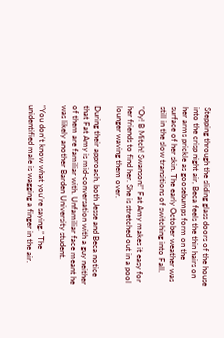Stepping through the sliding glass doors of the house into the crisp night air, Beca feels the thin hairs on her arms prickle as goosebumps form on the surface of her skin. The early October weather was still in the slow transitions of switching into Fall.

“Oy! B Mitch! Swanson!” Fat Amy makes it easy for her friends to find her. She is stretched out in a pool lounger waving them over.

During their approach, both Jesse and Beca notice that Fat Amy is mid-conversation with a guy neither of them are familiar with. Unfamiliar face meant he was likely another Barden University student.

“You don’t know what you’re saying.” The unidentified male is wagging a finger in the air.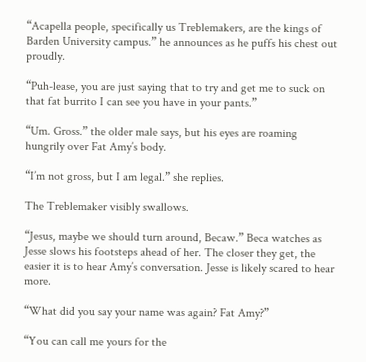“Acapella people, specifically us Treblemakers, are the kings of Barden University campus.” he announces as he puffs his chest out proudly.

“Puh-lease, you are just saying that to try and get me to suck on that fat burrito I can see you have in your pants.”

“Um. Gross.” the older male says, but his eyes are roaming hungrily over Fat Amy’s body.

“I’m not gross, but I am legal.” she replies.

The Treblemaker visibly swallows.

“Jesus, maybe we should turn around, Becaw.” Beca watches as Jesse slows his footsteps ahead of her. The closer they get, the easier it is to hear Amy’s conversation. Jesse is likely scared to hear more.

“What did you say your name was again? Fat Amy?”

“You can call me yours for the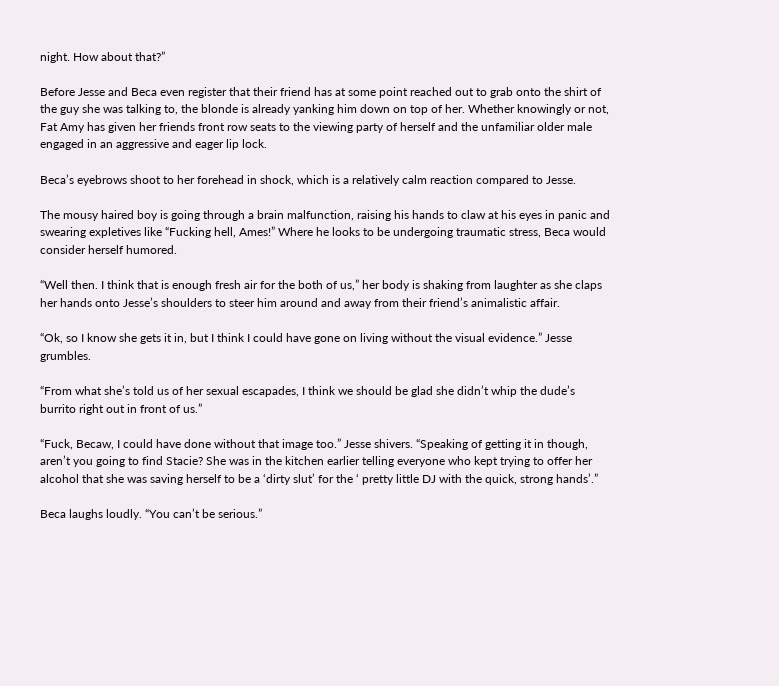night. How about that?”

Before Jesse and Beca even register that their friend has at some point reached out to grab onto the shirt of the guy she was talking to, the blonde is already yanking him down on top of her. Whether knowingly or not, Fat Amy has given her friends front row seats to the viewing party of herself and the unfamiliar older male engaged in an aggressive and eager lip lock.

Beca’s eyebrows shoot to her forehead in shock, which is a relatively calm reaction compared to Jesse.

The mousy haired boy is going through a brain malfunction, raising his hands to claw at his eyes in panic and swearing expletives like “Fucking hell, Ames!” Where he looks to be undergoing traumatic stress, Beca would consider herself humored.

“Well then. I think that is enough fresh air for the both of us,” her body is shaking from laughter as she claps her hands onto Jesse’s shoulders to steer him around and away from their friend’s animalistic affair.

“Ok, so I know she gets it in, but I think I could have gone on living without the visual evidence.” Jesse grumbles.

“From what she’s told us of her sexual escapades, I think we should be glad she didn’t whip the dude’s burrito right out in front of us.”

“Fuck, Becaw, I could have done without that image too.” Jesse shivers. “Speaking of getting it in though, aren’t you going to find Stacie? She was in the kitchen earlier telling everyone who kept trying to offer her alcohol that she was saving herself to be a ‘dirty slut’ for the ‘ pretty little DJ with the quick, strong hands’.”

Beca laughs loudly. “You can’t be serious.”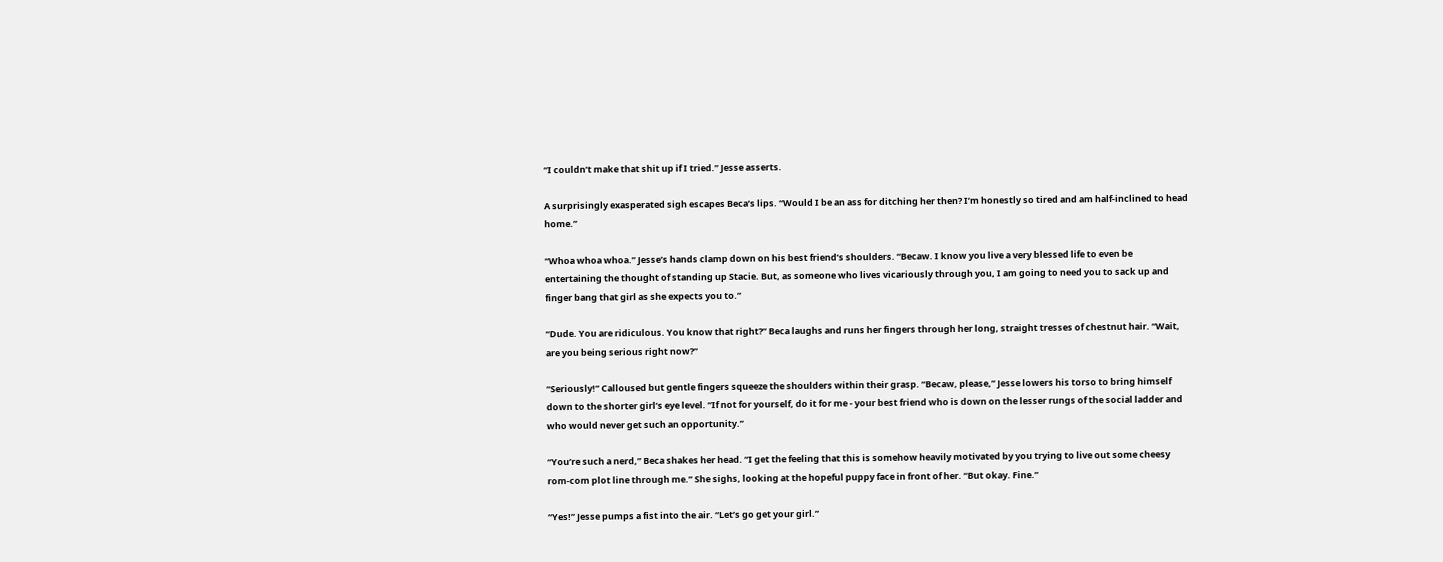“I couldn’t make that shit up if I tried.” Jesse asserts.

A surprisingly exasperated sigh escapes Beca’s lips. “Would I be an ass for ditching her then? I’m honestly so tired and am half-inclined to head home.”

“Whoa whoa whoa.” Jesse’s hands clamp down on his best friend’s shoulders. “Becaw. I know you live a very blessed life to even be entertaining the thought of standing up Stacie. But, as someone who lives vicariously through you, I am going to need you to sack up and finger bang that girl as she expects you to.”

“Dude. You are ridiculous. You know that right?” Beca laughs and runs her fingers through her long, straight tresses of chestnut hair. “Wait, are you being serious right now?”

“Seriously!” Calloused but gentle fingers squeeze the shoulders within their grasp. “Becaw, please,” Jesse lowers his torso to bring himself down to the shorter girl’s eye level. “If not for yourself, do it for me - your best friend who is down on the lesser rungs of the social ladder and who would never get such an opportunity.”

“You’re such a nerd,” Beca shakes her head. “I get the feeling that this is somehow heavily motivated by you trying to live out some cheesy rom-com plot line through me.” She sighs, looking at the hopeful puppy face in front of her. “But okay. Fine.”

“Yes!” Jesse pumps a fist into the air. “Let’s go get your girl.”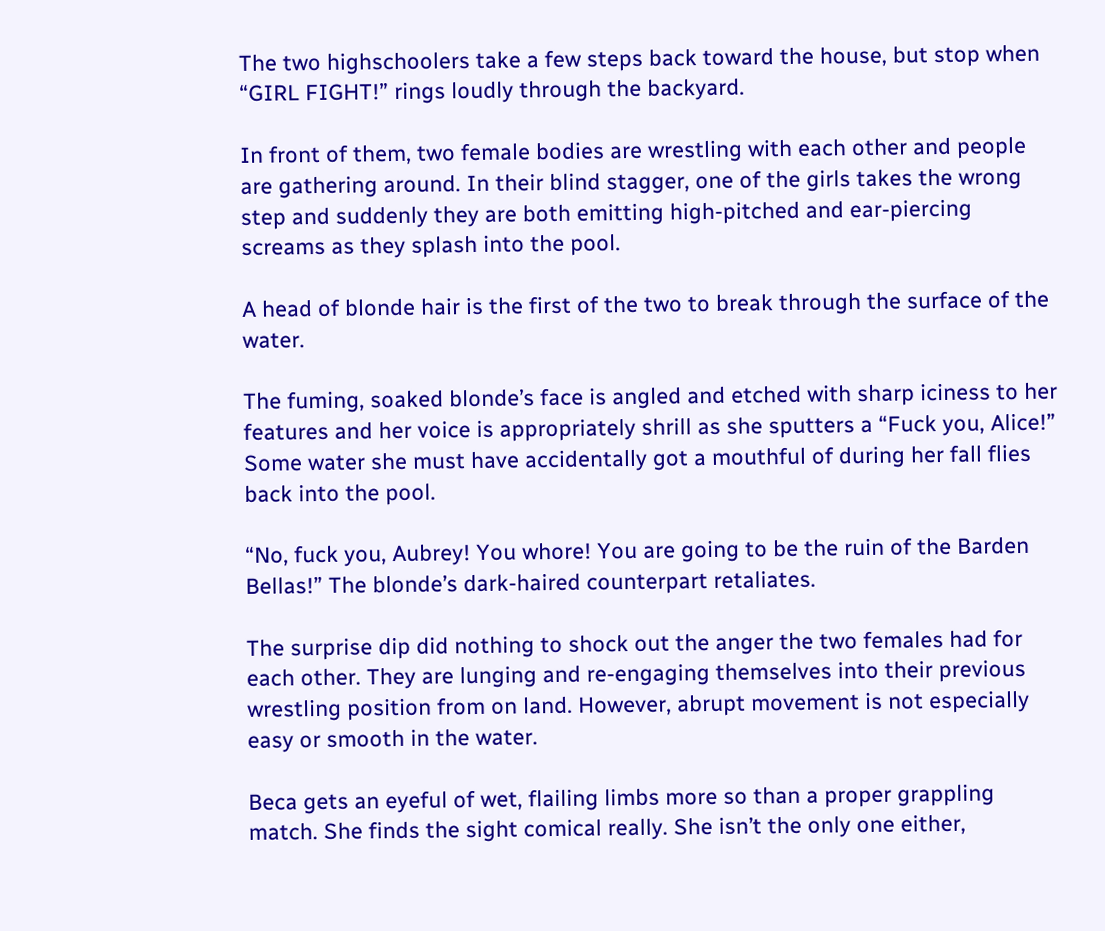The two highschoolers take a few steps back toward the house, but stop when “GIRL FIGHT!” rings loudly through the backyard.

In front of them, two female bodies are wrestling with each other and people are gathering around. In their blind stagger, one of the girls takes the wrong step and suddenly they are both emitting high-pitched and ear-piercing screams as they splash into the pool.

A head of blonde hair is the first of the two to break through the surface of the water.

The fuming, soaked blonde’s face is angled and etched with sharp iciness to her features and her voice is appropriately shrill as she sputters a “Fuck you, Alice!” Some water she must have accidentally got a mouthful of during her fall flies back into the pool.

“No, fuck you, Aubrey! You whore! You are going to be the ruin of the Barden Bellas!” The blonde’s dark-haired counterpart retaliates.

The surprise dip did nothing to shock out the anger the two females had for each other. They are lunging and re-engaging themselves into their previous wrestling position from on land. However, abrupt movement is not especially easy or smooth in the water.

Beca gets an eyeful of wet, flailing limbs more so than a proper grappling match. She finds the sight comical really. She isn’t the only one either,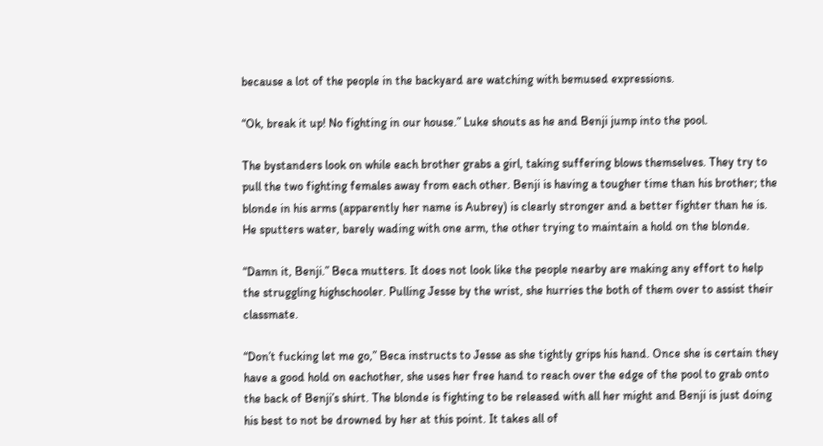because a lot of the people in the backyard are watching with bemused expressions.

“Ok, break it up! No fighting in our house.” Luke shouts as he and Benji jump into the pool.

The bystanders look on while each brother grabs a girl, taking suffering blows themselves. They try to pull the two fighting females away from each other. Benji is having a tougher time than his brother; the blonde in his arms (apparently her name is Aubrey) is clearly stronger and a better fighter than he is. He sputters water, barely wading with one arm, the other trying to maintain a hold on the blonde.

“Damn it, Benji.” Beca mutters. It does not look like the people nearby are making any effort to help the struggling highschooler. Pulling Jesse by the wrist, she hurries the both of them over to assist their classmate.

“Don’t fucking let me go,” Beca instructs to Jesse as she tightly grips his hand. Once she is certain they have a good hold on eachother, she uses her free hand to reach over the edge of the pool to grab onto the back of Benji’s shirt. The blonde is fighting to be released with all her might and Benji is just doing his best to not be drowned by her at this point. It takes all of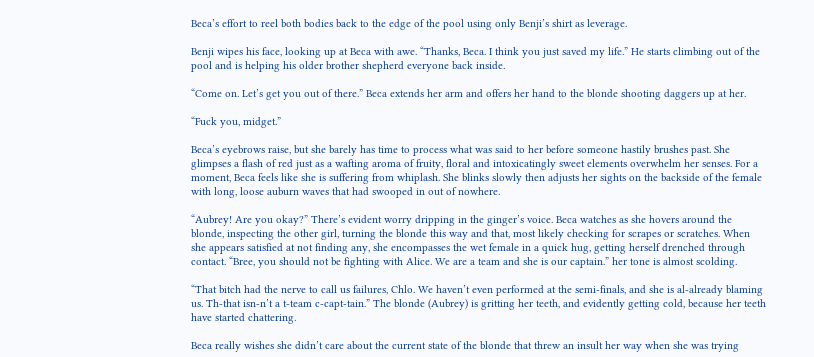Beca’s effort to reel both bodies back to the edge of the pool using only Benji’s shirt as leverage.

Benji wipes his face, looking up at Beca with awe. “Thanks, Beca. I think you just saved my life.” He starts climbing out of the pool and is helping his older brother shepherd everyone back inside.

“Come on. Let’s get you out of there.” Beca extends her arm and offers her hand to the blonde shooting daggers up at her.

“Fuck you, midget.”

Beca’s eyebrows raise, but she barely has time to process what was said to her before someone hastily brushes past. She glimpses a flash of red just as a wafting aroma of fruity, floral and intoxicatingly sweet elements overwhelm her senses. For a moment, Beca feels like she is suffering from whiplash. She blinks slowly then adjusts her sights on the backside of the female with long, loose auburn waves that had swooped in out of nowhere.

“Aubrey! Are you okay?” There’s evident worry dripping in the ginger’s voice. Beca watches as she hovers around the blonde, inspecting the other girl, turning the blonde this way and that, most likely checking for scrapes or scratches. When she appears satisfied at not finding any, she encompasses the wet female in a quick hug, getting herself drenched through contact. “Bree, you should not be fighting with Alice. We are a team and she is our captain.” her tone is almost scolding.

“That bitch had the nerve to call us failures, Chlo. We haven’t even performed at the semi-finals, and she is al-already blaming us. Th-that isn-n’t a t-team c-capt-tain.” The blonde (Aubrey) is gritting her teeth, and evidently getting cold, because her teeth have started chattering.

Beca really wishes she didn’t care about the current state of the blonde that threw an insult her way when she was trying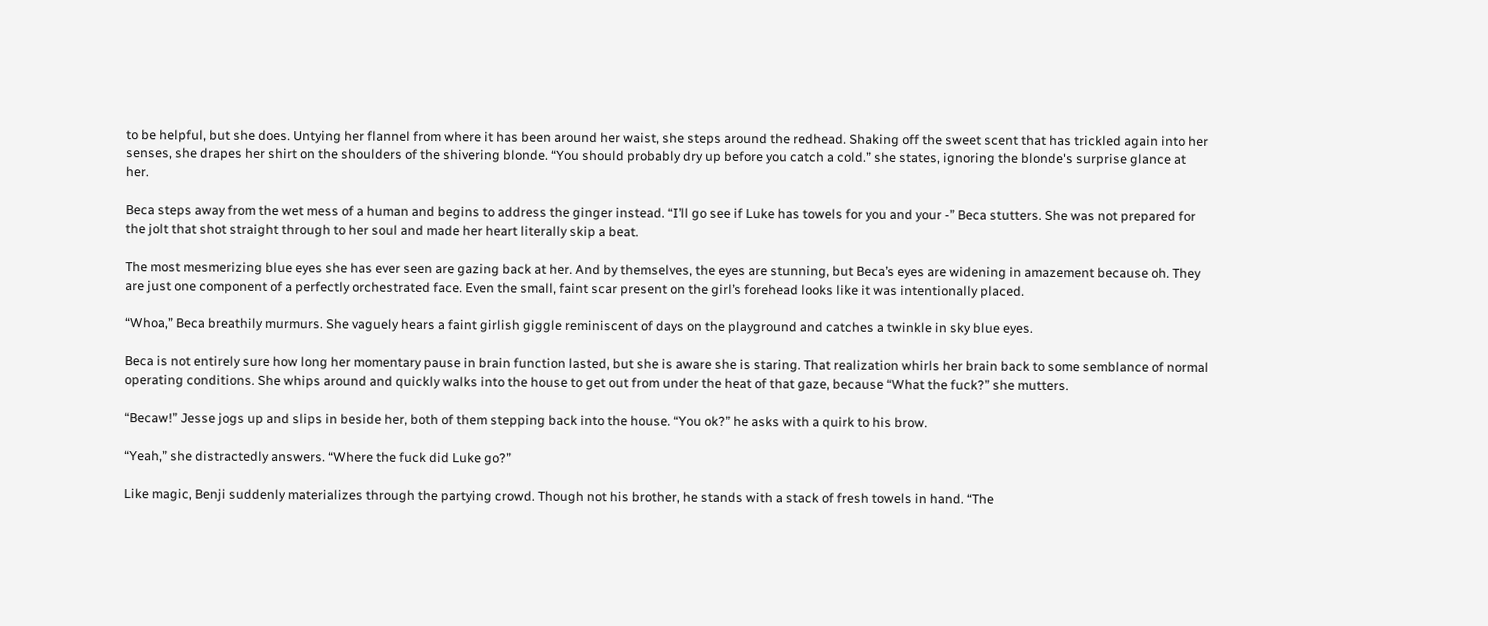to be helpful, but she does. Untying her flannel from where it has been around her waist, she steps around the redhead. Shaking off the sweet scent that has trickled again into her senses, she drapes her shirt on the shoulders of the shivering blonde. “You should probably dry up before you catch a cold.” she states, ignoring the blonde's surprise glance at her.

Beca steps away from the wet mess of a human and begins to address the ginger instead. “I’ll go see if Luke has towels for you and your -” Beca stutters. She was not prepared for the jolt that shot straight through to her soul and made her heart literally skip a beat.

The most mesmerizing blue eyes she has ever seen are gazing back at her. And by themselves, the eyes are stunning, but Beca’s eyes are widening in amazement because oh. They are just one component of a perfectly orchestrated face. Even the small, faint scar present on the girl’s forehead looks like it was intentionally placed.

“Whoa,” Beca breathily murmurs. She vaguely hears a faint girlish giggle reminiscent of days on the playground and catches a twinkle in sky blue eyes.

Beca is not entirely sure how long her momentary pause in brain function lasted, but she is aware she is staring. That realization whirls her brain back to some semblance of normal operating conditions. She whips around and quickly walks into the house to get out from under the heat of that gaze, because “What the fuck?” she mutters.

“Becaw!” Jesse jogs up and slips in beside her, both of them stepping back into the house. “You ok?” he asks with a quirk to his brow.

“Yeah,” she distractedly answers. “Where the fuck did Luke go?”

Like magic, Benji suddenly materializes through the partying crowd. Though not his brother, he stands with a stack of fresh towels in hand. “The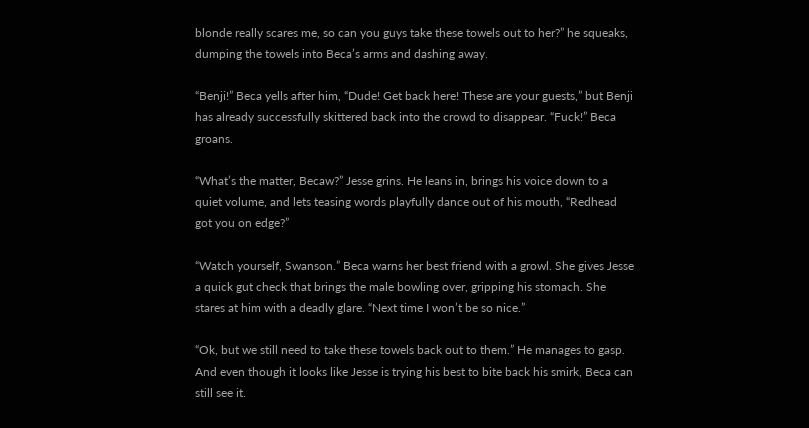blonde really scares me, so can you guys take these towels out to her?” he squeaks, dumping the towels into Beca’s arms and dashing away.

“Benji!” Beca yells after him, “Dude! Get back here! These are your guests,” but Benji has already successfully skittered back into the crowd to disappear. “Fuck!” Beca groans.

“What’s the matter, Becaw?” Jesse grins. He leans in, brings his voice down to a quiet volume, and lets teasing words playfully dance out of his mouth, “Redhead got you on edge?”

“Watch yourself, Swanson.” Beca warns her best friend with a growl. She gives Jesse a quick gut check that brings the male bowling over, gripping his stomach. She stares at him with a deadly glare. “Next time I won’t be so nice.”

“Ok, but we still need to take these towels back out to them.” He manages to gasp. And even though it looks like Jesse is trying his best to bite back his smirk, Beca can still see it.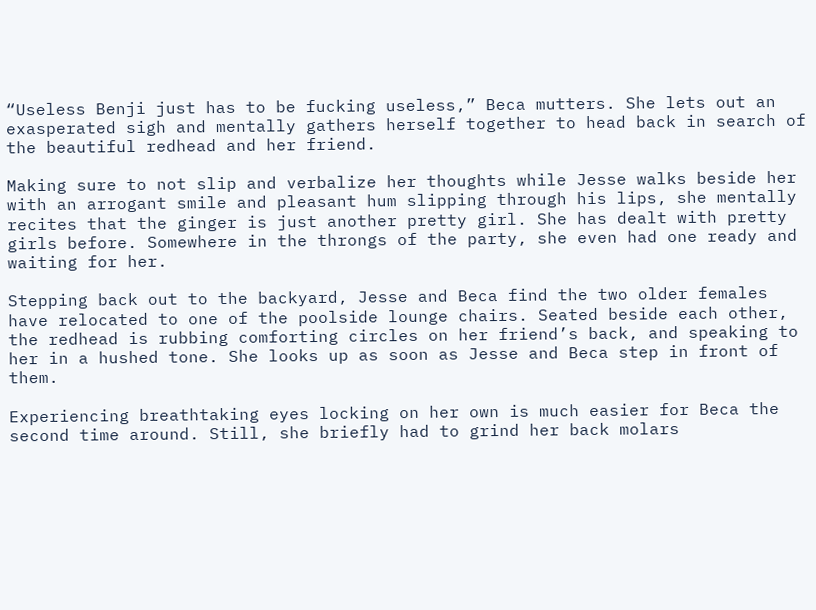“Useless Benji just has to be fucking useless,” Beca mutters. She lets out an exasperated sigh and mentally gathers herself together to head back in search of the beautiful redhead and her friend.

Making sure to not slip and verbalize her thoughts while Jesse walks beside her with an arrogant smile and pleasant hum slipping through his lips, she mentally recites that the ginger is just another pretty girl. She has dealt with pretty girls before. Somewhere in the throngs of the party, she even had one ready and waiting for her.

Stepping back out to the backyard, Jesse and Beca find the two older females have relocated to one of the poolside lounge chairs. Seated beside each other, the redhead is rubbing comforting circles on her friend’s back, and speaking to her in a hushed tone. She looks up as soon as Jesse and Beca step in front of them.

Experiencing breathtaking eyes locking on her own is much easier for Beca the second time around. Still, she briefly had to grind her back molars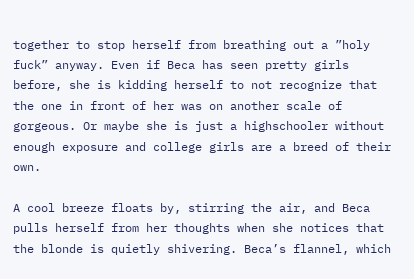together to stop herself from breathing out a ”holy fuck” anyway. Even if Beca has seen pretty girls before, she is kidding herself to not recognize that the one in front of her was on another scale of gorgeous. Or maybe she is just a highschooler without enough exposure and college girls are a breed of their own.

A cool breeze floats by, stirring the air, and Beca pulls herself from her thoughts when she notices that the blonde is quietly shivering. Beca’s flannel, which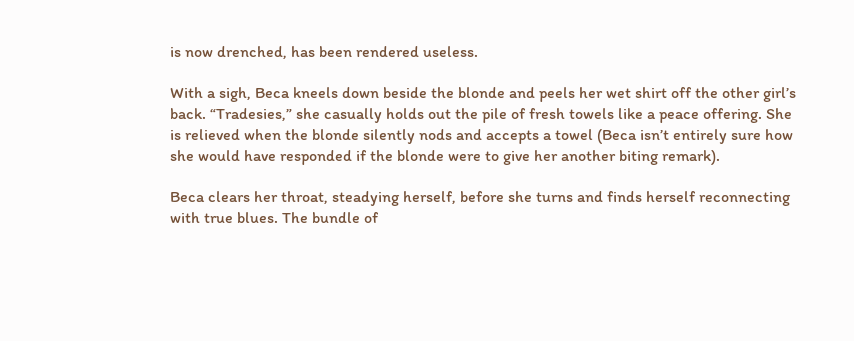is now drenched, has been rendered useless.

With a sigh, Beca kneels down beside the blonde and peels her wet shirt off the other girl’s back. “Tradesies,” she casually holds out the pile of fresh towels like a peace offering. She is relieved when the blonde silently nods and accepts a towel (Beca isn’t entirely sure how she would have responded if the blonde were to give her another biting remark).

Beca clears her throat, steadying herself, before she turns and finds herself reconnecting with true blues. The bundle of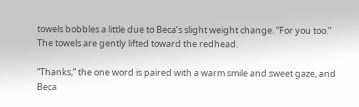towels bobbles a little due to Beca’s slight weight change. “For you too.” The towels are gently lifted toward the redhead.

“Thanks,” the one word is paired with a warm smile and sweet gaze, and Beca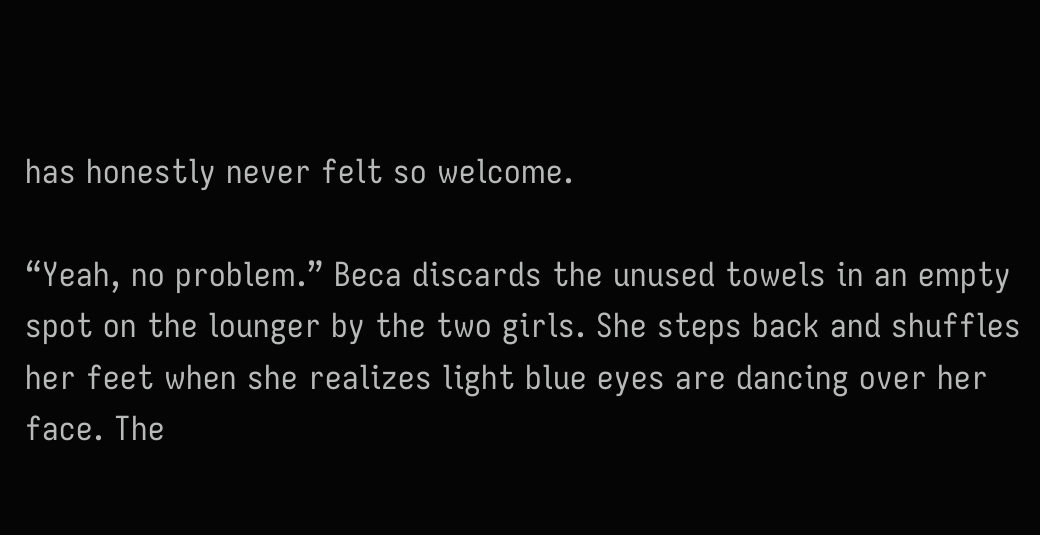has honestly never felt so welcome.

“Yeah, no problem.” Beca discards the unused towels in an empty spot on the lounger by the two girls. She steps back and shuffles her feet when she realizes light blue eyes are dancing over her face. The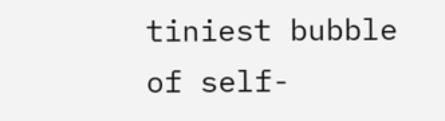tiniest bubble of self-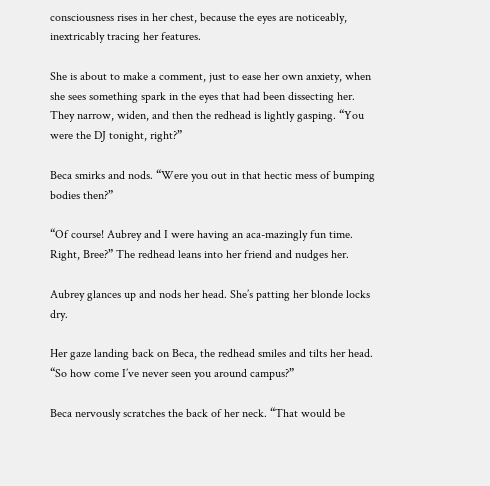consciousness rises in her chest, because the eyes are noticeably, inextricably tracing her features.

She is about to make a comment, just to ease her own anxiety, when she sees something spark in the eyes that had been dissecting her. They narrow, widen, and then the redhead is lightly gasping. “You were the DJ tonight, right?”

Beca smirks and nods. “Were you out in that hectic mess of bumping bodies then?”

“Of course! Aubrey and I were having an aca-mazingly fun time. Right, Bree?” The redhead leans into her friend and nudges her.

Aubrey glances up and nods her head. She’s patting her blonde locks dry.

Her gaze landing back on Beca, the redhead smiles and tilts her head. “So how come I’ve never seen you around campus?”

Beca nervously scratches the back of her neck. “That would be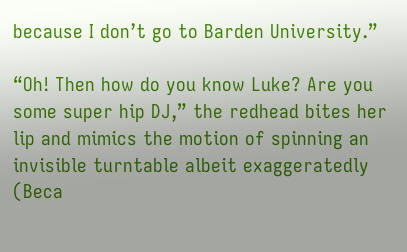because I don’t go to Barden University.”

“Oh! Then how do you know Luke? Are you some super hip DJ,” the redhead bites her lip and mimics the motion of spinning an invisible turntable albeit exaggeratedly (Beca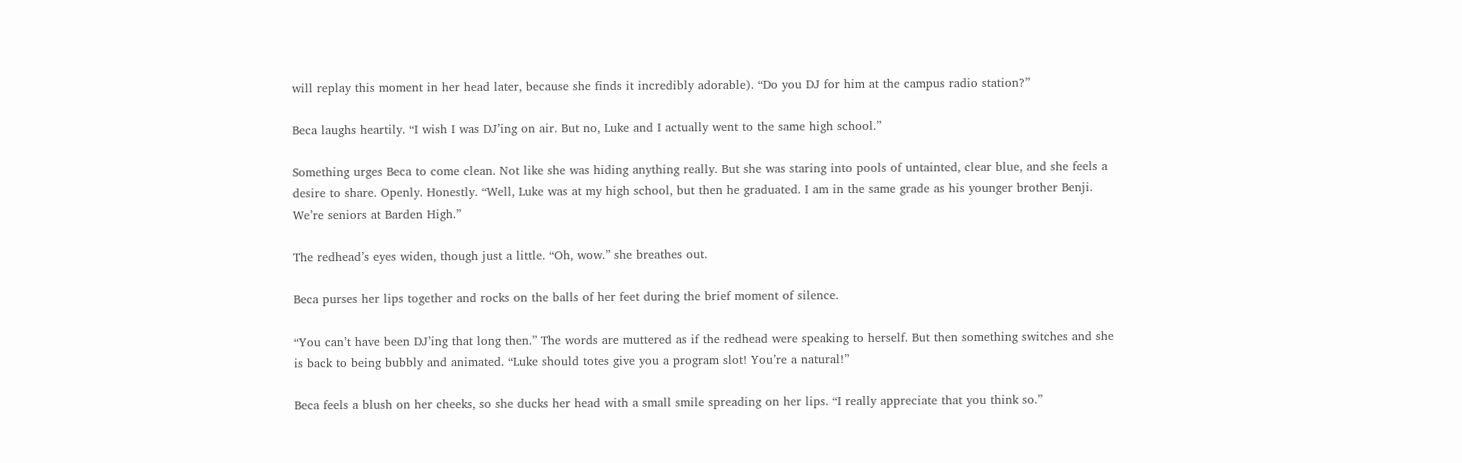will replay this moment in her head later, because she finds it incredibly adorable). “Do you DJ for him at the campus radio station?”

Beca laughs heartily. “I wish I was DJ’ing on air. But no, Luke and I actually went to the same high school.”

Something urges Beca to come clean. Not like she was hiding anything really. But she was staring into pools of untainted, clear blue, and she feels a desire to share. Openly. Honestly. “Well, Luke was at my high school, but then he graduated. I am in the same grade as his younger brother Benji. We’re seniors at Barden High.”

The redhead’s eyes widen, though just a little. “Oh, wow.” she breathes out.

Beca purses her lips together and rocks on the balls of her feet during the brief moment of silence.

“You can’t have been DJ’ing that long then.” The words are muttered as if the redhead were speaking to herself. But then something switches and she is back to being bubbly and animated. “Luke should totes give you a program slot! You’re a natural!”

Beca feels a blush on her cheeks, so she ducks her head with a small smile spreading on her lips. “I really appreciate that you think so.”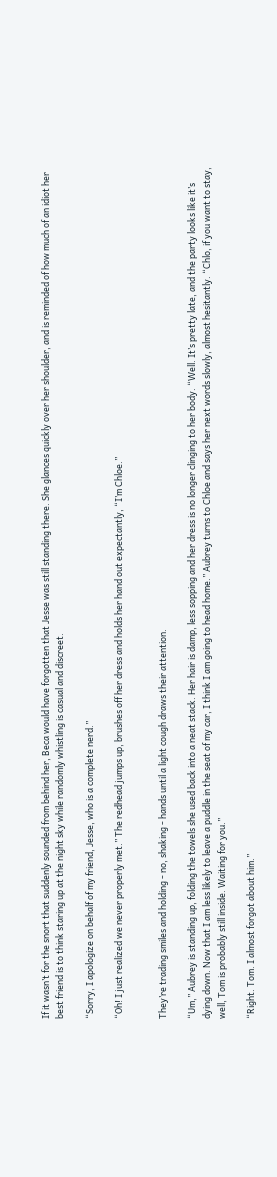If it wasn’t for the snort that suddenly sounded from behind her, Beca would have forgotten that Jesse was still standing there. She glances quickly over her shoulder, and is reminded of how much of an idiot her best friend is to think staring up at the night sky while randomly whistling is casual and discreet.

“Sorry, I apologize on behalf of my friend, Jesse, who is a complete nerd.”

“Oh! I just realized we never properly met.” The redhead jumps up, brushes off her dress and holds her hand out expectantly, “I’m Chloe.”


They’re trading smiles and holding - no, shaking - hands until a light cough draws their attention.

“Um,” Aubrey is standing up, folding the towels she used back into a neat stack. Her hair is damp, less sopping and her dress is no longer clinging to her body. “Well. It’s pretty late, and the party looks like it’s dying down. Now that I am less likely to leave a puddle in the seat of my car, I think I am going to head home.” Aubrey turns to Chloe and says her next words slowly, almost hesitantly. “Chlo, if you want to stay, well, Tom is probably still inside. Waiting for you.”

“Right. Tom. I almost forgot about him.”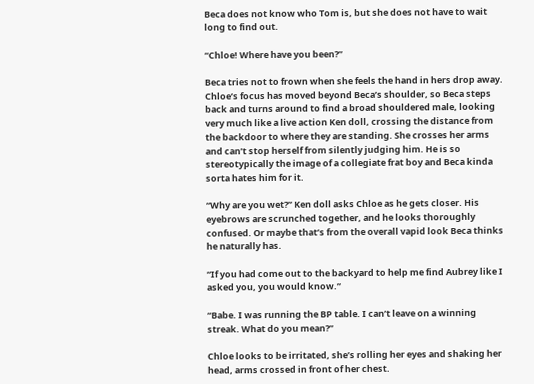Beca does not know who Tom is, but she does not have to wait long to find out.

“Chloe! Where have you been?”

Beca tries not to frown when she feels the hand in hers drop away. Chloe’s focus has moved beyond Beca’s shoulder, so Beca steps back and turns around to find a broad shouldered male, looking very much like a live action Ken doll, crossing the distance from the backdoor to where they are standing. She crosses her arms and can’t stop herself from silently judging him. He is so stereotypically the image of a collegiate frat boy and Beca kinda sorta hates him for it.

“Why are you wet?” Ken doll asks Chloe as he gets closer. His eyebrows are scrunched together, and he looks thoroughly confused. Or maybe that’s from the overall vapid look Beca thinks he naturally has.

“If you had come out to the backyard to help me find Aubrey like I asked you, you would know.”

“Babe. I was running the BP table. I can’t leave on a winning streak. What do you mean?”

Chloe looks to be irritated, she’s rolling her eyes and shaking her head, arms crossed in front of her chest.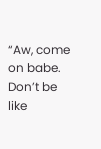“Aw, come on babe. Don’t be like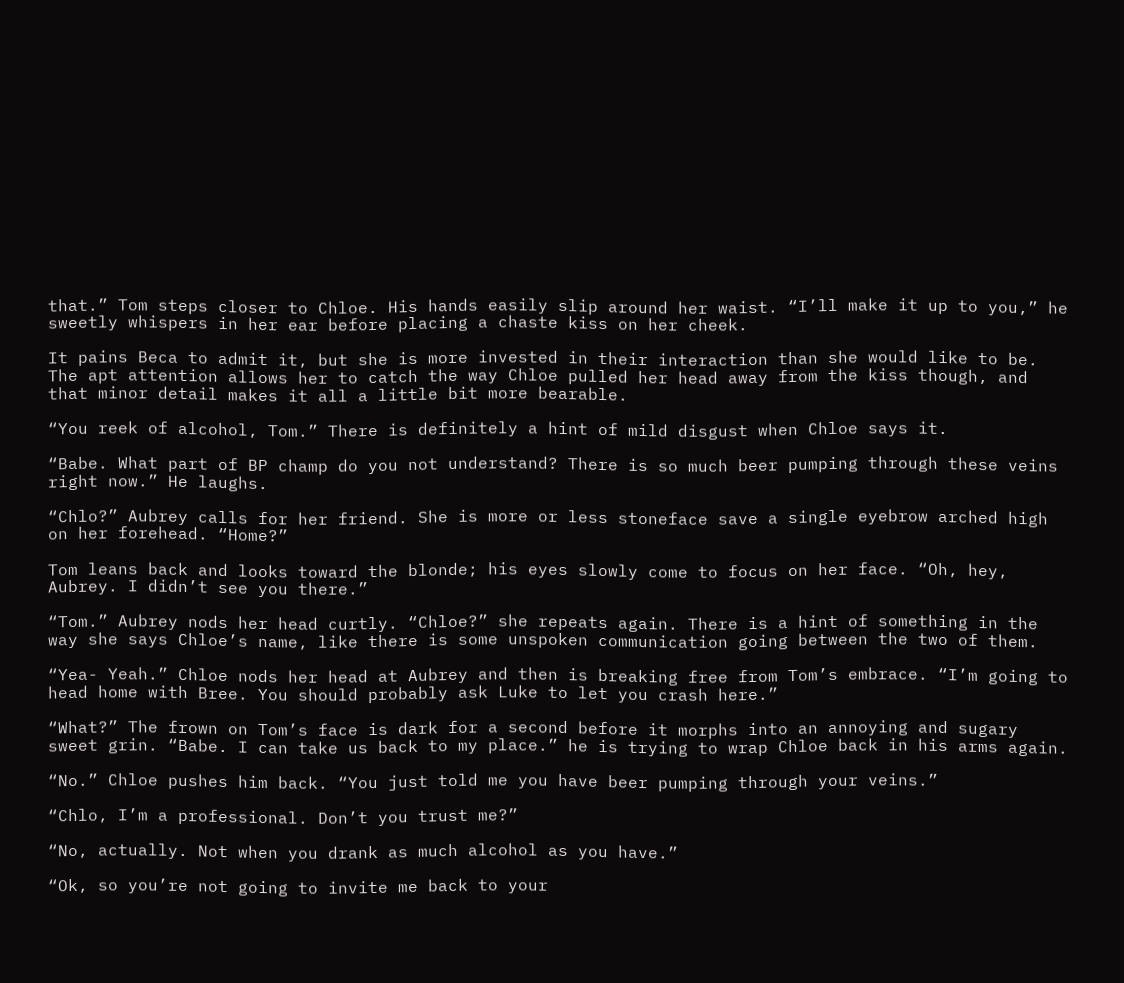that.” Tom steps closer to Chloe. His hands easily slip around her waist. “I’ll make it up to you,” he sweetly whispers in her ear before placing a chaste kiss on her cheek.

It pains Beca to admit it, but she is more invested in their interaction than she would like to be. The apt attention allows her to catch the way Chloe pulled her head away from the kiss though, and that minor detail makes it all a little bit more bearable.

“You reek of alcohol, Tom.” There is definitely a hint of mild disgust when Chloe says it.

“Babe. What part of BP champ do you not understand? There is so much beer pumping through these veins right now.” He laughs.

“Chlo?” Aubrey calls for her friend. She is more or less stoneface save a single eyebrow arched high on her forehead. “Home?”

Tom leans back and looks toward the blonde; his eyes slowly come to focus on her face. “Oh, hey, Aubrey. I didn’t see you there.”

“Tom.” Aubrey nods her head curtly. “Chloe?” she repeats again. There is a hint of something in the way she says Chloe’s name, like there is some unspoken communication going between the two of them.

“Yea- Yeah.” Chloe nods her head at Aubrey and then is breaking free from Tom’s embrace. “I’m going to head home with Bree. You should probably ask Luke to let you crash here.”

“What?” The frown on Tom’s face is dark for a second before it morphs into an annoying and sugary sweet grin. “Babe. I can take us back to my place.” he is trying to wrap Chloe back in his arms again.

“No.” Chloe pushes him back. “You just told me you have beer pumping through your veins.”

“Chlo, I’m a professional. Don’t you trust me?”

“No, actually. Not when you drank as much alcohol as you have.”

“Ok, so you’re not going to invite me back to your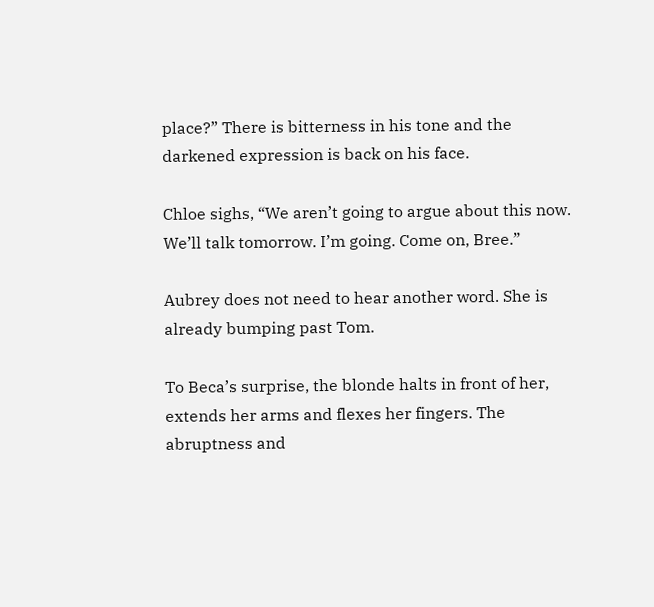place?” There is bitterness in his tone and the darkened expression is back on his face.

Chloe sighs, “We aren’t going to argue about this now. We’ll talk tomorrow. I’m going. Come on, Bree.”

Aubrey does not need to hear another word. She is already bumping past Tom.

To Beca’s surprise, the blonde halts in front of her, extends her arms and flexes her fingers. The abruptness and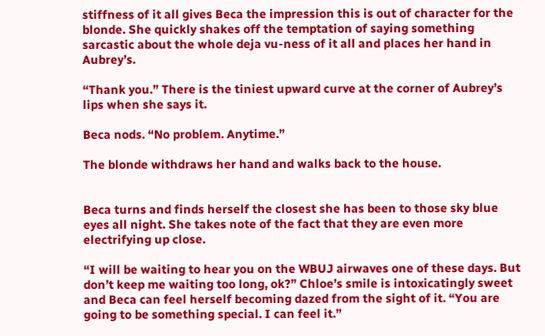stiffness of it all gives Beca the impression this is out of character for the blonde. She quickly shakes off the temptation of saying something sarcastic about the whole deja vu-ness of it all and places her hand in Aubrey’s.

“Thank you.” There is the tiniest upward curve at the corner of Aubrey’s lips when she says it.

Beca nods. “No problem. Anytime.”

The blonde withdraws her hand and walks back to the house.


Beca turns and finds herself the closest she has been to those sky blue eyes all night. She takes note of the fact that they are even more electrifying up close.

“I will be waiting to hear you on the WBUJ airwaves one of these days. But don’t keep me waiting too long, ok?” Chloe’s smile is intoxicatingly sweet and Beca can feel herself becoming dazed from the sight of it. “You are going to be something special. I can feel it.”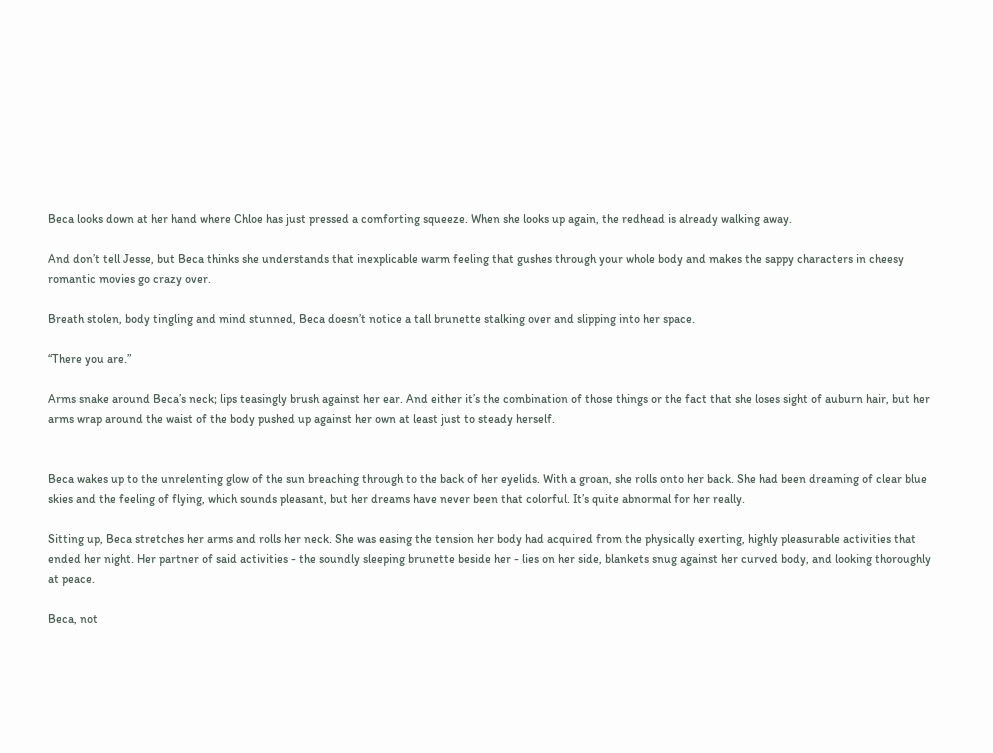Beca looks down at her hand where Chloe has just pressed a comforting squeeze. When she looks up again, the redhead is already walking away.

And don’t tell Jesse, but Beca thinks she understands that inexplicable warm feeling that gushes through your whole body and makes the sappy characters in cheesy romantic movies go crazy over.

Breath stolen, body tingling and mind stunned, Beca doesn’t notice a tall brunette stalking over and slipping into her space.

“There you are.”

Arms snake around Beca’s neck; lips teasingly brush against her ear. And either it’s the combination of those things or the fact that she loses sight of auburn hair, but her arms wrap around the waist of the body pushed up against her own at least just to steady herself.


Beca wakes up to the unrelenting glow of the sun breaching through to the back of her eyelids. With a groan, she rolls onto her back. She had been dreaming of clear blue skies and the feeling of flying, which sounds pleasant, but her dreams have never been that colorful. It’s quite abnormal for her really.

Sitting up, Beca stretches her arms and rolls her neck. She was easing the tension her body had acquired from the physically exerting, highly pleasurable activities that ended her night. Her partner of said activities - the soundly sleeping brunette beside her - lies on her side, blankets snug against her curved body, and looking thoroughly at peace.

Beca, not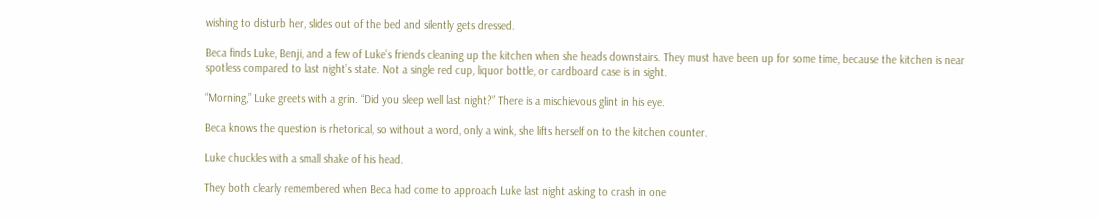wishing to disturb her, slides out of the bed and silently gets dressed.

Beca finds Luke, Benji, and a few of Luke’s friends cleaning up the kitchen when she heads downstairs. They must have been up for some time, because the kitchen is near spotless compared to last night’s state. Not a single red cup, liquor bottle, or cardboard case is in sight.

“Morning,” Luke greets with a grin. “Did you sleep well last night?” There is a mischievous glint in his eye.

Beca knows the question is rhetorical, so without a word, only a wink, she lifts herself on to the kitchen counter.

Luke chuckles with a small shake of his head.

They both clearly remembered when Beca had come to approach Luke last night asking to crash in one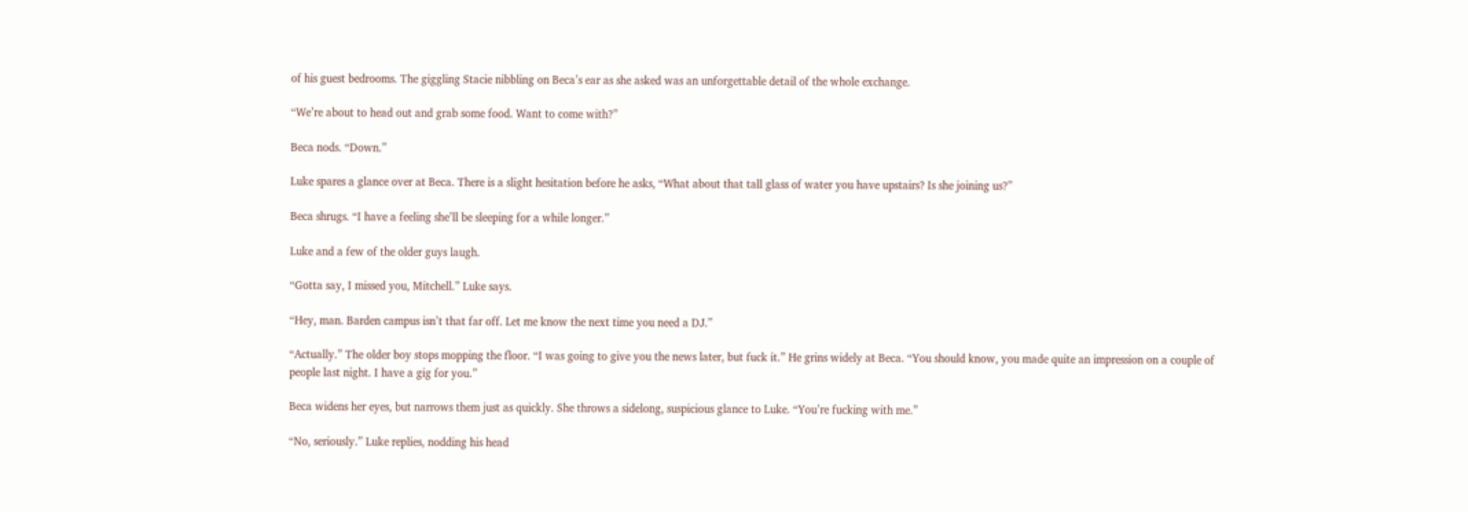of his guest bedrooms. The giggling Stacie nibbling on Beca’s ear as she asked was an unforgettable detail of the whole exchange.

“We’re about to head out and grab some food. Want to come with?”

Beca nods. “Down.”

Luke spares a glance over at Beca. There is a slight hesitation before he asks, “What about that tall glass of water you have upstairs? Is she joining us?”

Beca shrugs. “I have a feeling she’ll be sleeping for a while longer.”

Luke and a few of the older guys laugh.

“Gotta say, I missed you, Mitchell.” Luke says.

“Hey, man. Barden campus isn’t that far off. Let me know the next time you need a DJ.”

“Actually.” The older boy stops mopping the floor. “I was going to give you the news later, but fuck it.” He grins widely at Beca. “You should know, you made quite an impression on a couple of people last night. I have a gig for you.”

Beca widens her eyes, but narrows them just as quickly. She throws a sidelong, suspicious glance to Luke. “You’re fucking with me.”

“No, seriously.” Luke replies, nodding his head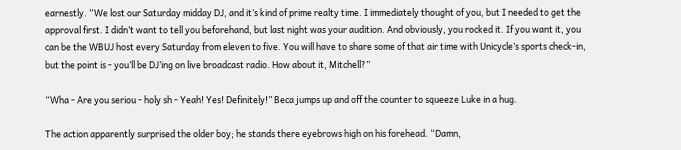earnestly. “We lost our Saturday midday DJ, and it’s kind of prime realty time. I immediately thought of you, but I needed to get the approval first. I didn’t want to tell you beforehand, but last night was your audition. And obviously, you rocked it. If you want it, you can be the WBUJ host every Saturday from eleven to five. You will have to share some of that air time with Unicycle’s sports check-in, but the point is - you’ll be DJ’ing on live broadcast radio. How about it, Mitchell?”

“Wha - Are you seriou - holy sh - Yeah! Yes! Definitely!” Beca jumps up and off the counter to squeeze Luke in a hug.

The action apparently surprised the older boy; he stands there eyebrows high on his forehead. “Damn,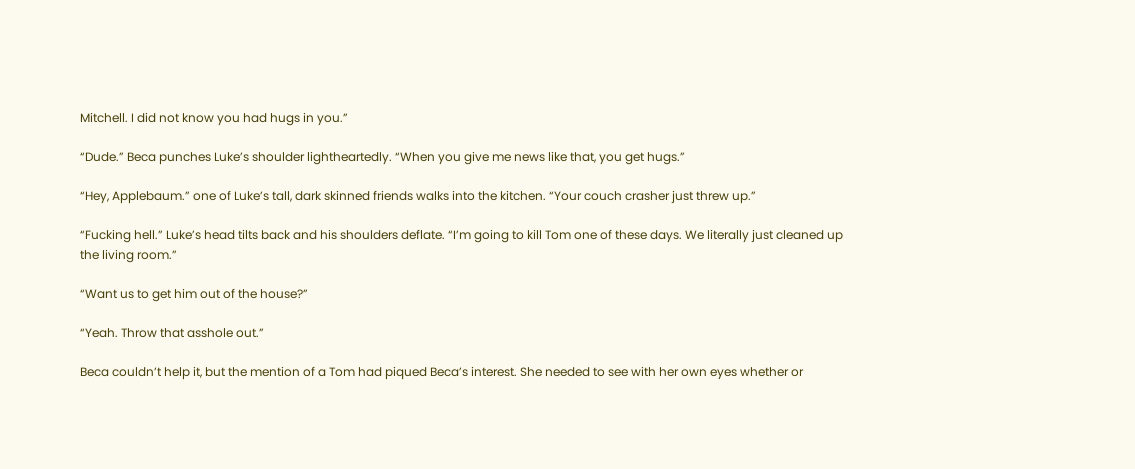Mitchell. I did not know you had hugs in you.”

“Dude.” Beca punches Luke’s shoulder lightheartedly. “When you give me news like that, you get hugs.”

“Hey, Applebaum.” one of Luke’s tall, dark skinned friends walks into the kitchen. “Your couch crasher just threw up.”

“Fucking hell.” Luke’s head tilts back and his shoulders deflate. “I’m going to kill Tom one of these days. We literally just cleaned up the living room.”

“Want us to get him out of the house?”

“Yeah. Throw that asshole out.”

Beca couldn’t help it, but the mention of a Tom had piqued Beca’s interest. She needed to see with her own eyes whether or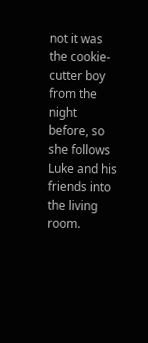not it was the cookie-cutter boy from the night before, so she follows Luke and his friends into the living room.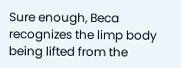Sure enough, Beca recognizes the limp body being lifted from the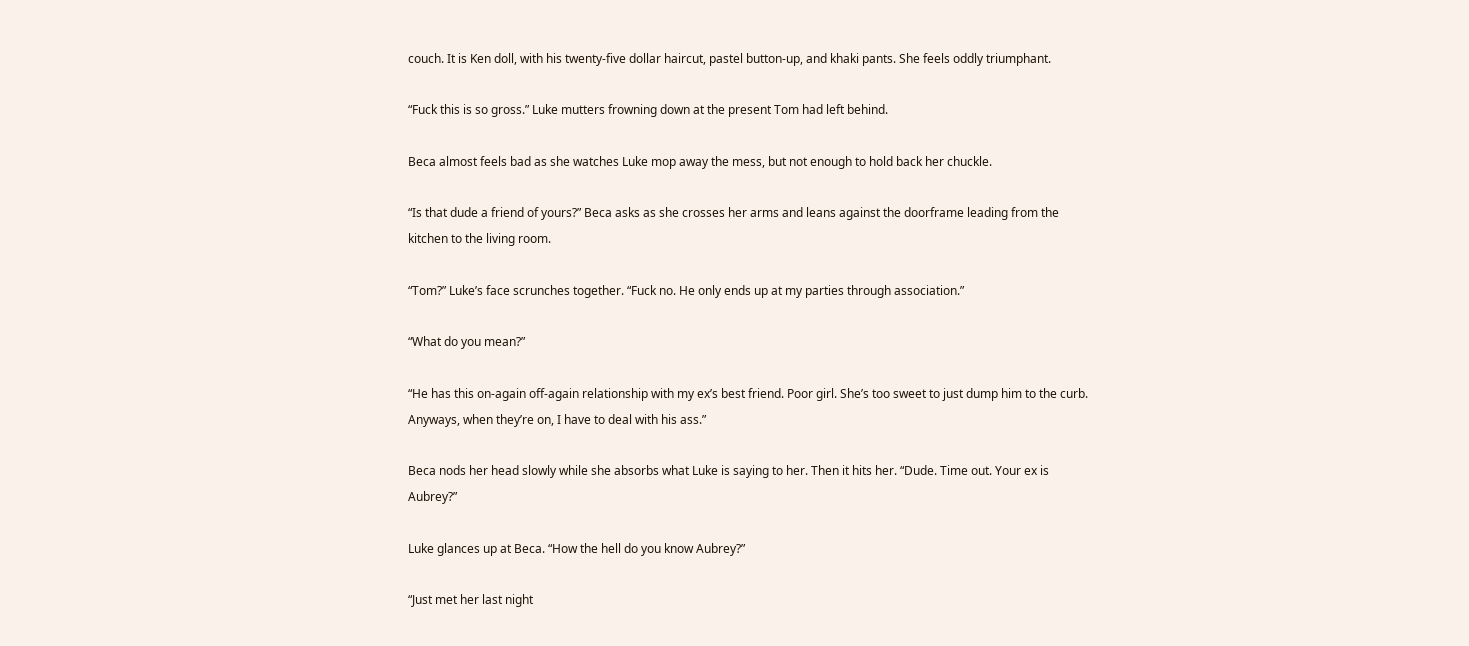couch. It is Ken doll, with his twenty-five dollar haircut, pastel button-up, and khaki pants. She feels oddly triumphant.

“Fuck this is so gross.” Luke mutters frowning down at the present Tom had left behind.

Beca almost feels bad as she watches Luke mop away the mess, but not enough to hold back her chuckle.

“Is that dude a friend of yours?” Beca asks as she crosses her arms and leans against the doorframe leading from the kitchen to the living room.

“Tom?” Luke’s face scrunches together. “Fuck no. He only ends up at my parties through association.”

“What do you mean?”

“He has this on-again off-again relationship with my ex’s best friend. Poor girl. She’s too sweet to just dump him to the curb. Anyways, when they’re on, I have to deal with his ass.”

Beca nods her head slowly while she absorbs what Luke is saying to her. Then it hits her. “Dude. Time out. Your ex is Aubrey?”

Luke glances up at Beca. “How the hell do you know Aubrey?”

“Just met her last night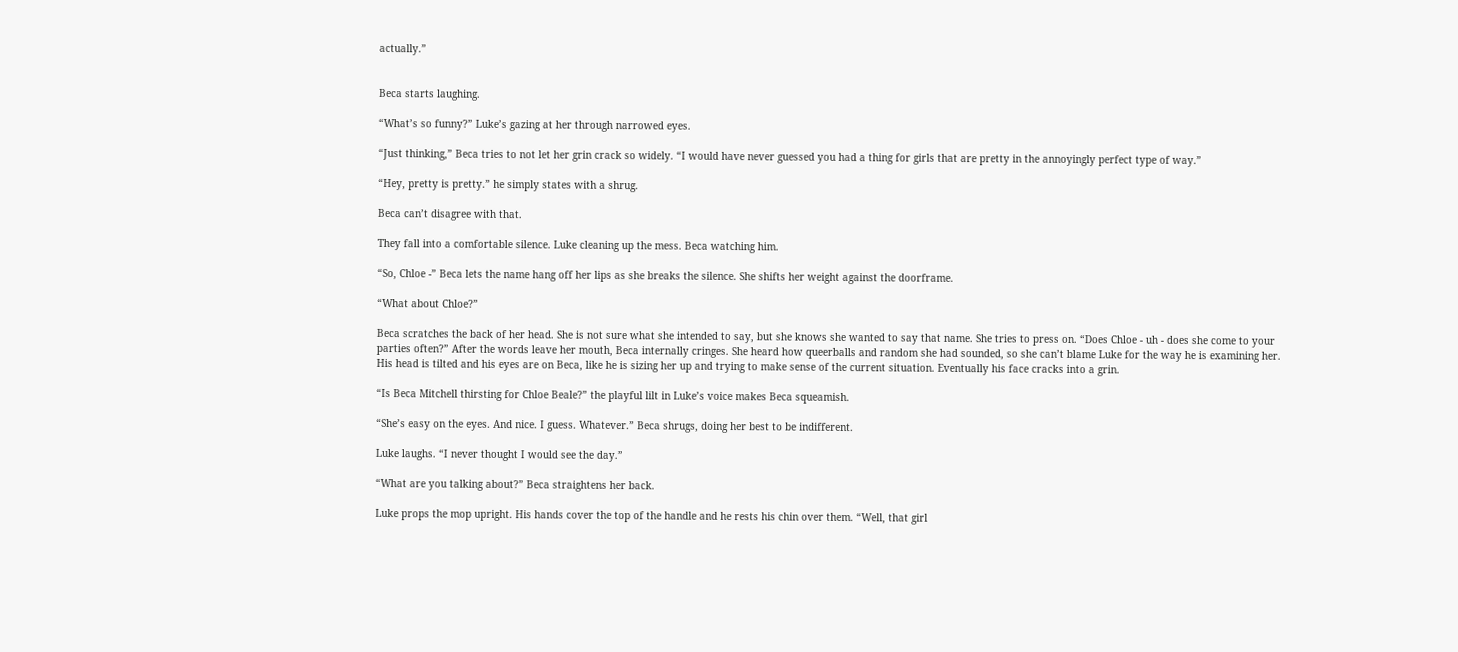actually.”


Beca starts laughing.

“What’s so funny?” Luke’s gazing at her through narrowed eyes.

“Just thinking,” Beca tries to not let her grin crack so widely. “I would have never guessed you had a thing for girls that are pretty in the annoyingly perfect type of way.”

“Hey, pretty is pretty.” he simply states with a shrug.

Beca can’t disagree with that.

They fall into a comfortable silence. Luke cleaning up the mess. Beca watching him.

“So, Chloe -” Beca lets the name hang off her lips as she breaks the silence. She shifts her weight against the doorframe.

“What about Chloe?”

Beca scratches the back of her head. She is not sure what she intended to say, but she knows she wanted to say that name. She tries to press on. “Does Chloe - uh - does she come to your parties often?” After the words leave her mouth, Beca internally cringes. She heard how queerballs and random she had sounded, so she can’t blame Luke for the way he is examining her. His head is tilted and his eyes are on Beca, like he is sizing her up and trying to make sense of the current situation. Eventually his face cracks into a grin.

“Is Beca Mitchell thirsting for Chloe Beale?” the playful lilt in Luke’s voice makes Beca squeamish.

“She’s easy on the eyes. And nice. I guess. Whatever.” Beca shrugs, doing her best to be indifferent.

Luke laughs. “I never thought I would see the day.”

“What are you talking about?” Beca straightens her back.

Luke props the mop upright. His hands cover the top of the handle and he rests his chin over them. “Well, that girl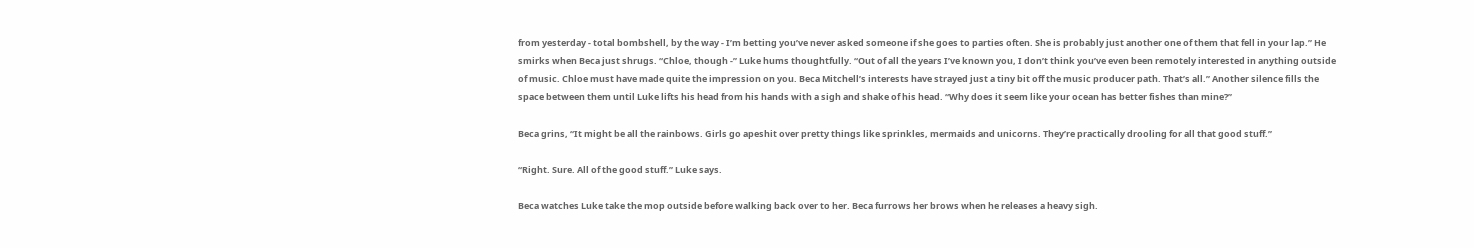from yesterday - total bombshell, by the way - I’m betting you’ve never asked someone if she goes to parties often. She is probably just another one of them that fell in your lap.” He smirks when Beca just shrugs. “Chloe, though -” Luke hums thoughtfully. “Out of all the years I’ve known you, I don’t think you’ve even been remotely interested in anything outside of music. Chloe must have made quite the impression on you. Beca Mitchell’s interests have strayed just a tiny bit off the music producer path. That’s all.” Another silence fills the space between them until Luke lifts his head from his hands with a sigh and shake of his head. “Why does it seem like your ocean has better fishes than mine?”

Beca grins, “It might be all the rainbows. Girls go apeshit over pretty things like sprinkles, mermaids and unicorns. They’re practically drooling for all that good stuff.”

“Right. Sure. All of the good stuff.” Luke says.

Beca watches Luke take the mop outside before walking back over to her. Beca furrows her brows when he releases a heavy sigh.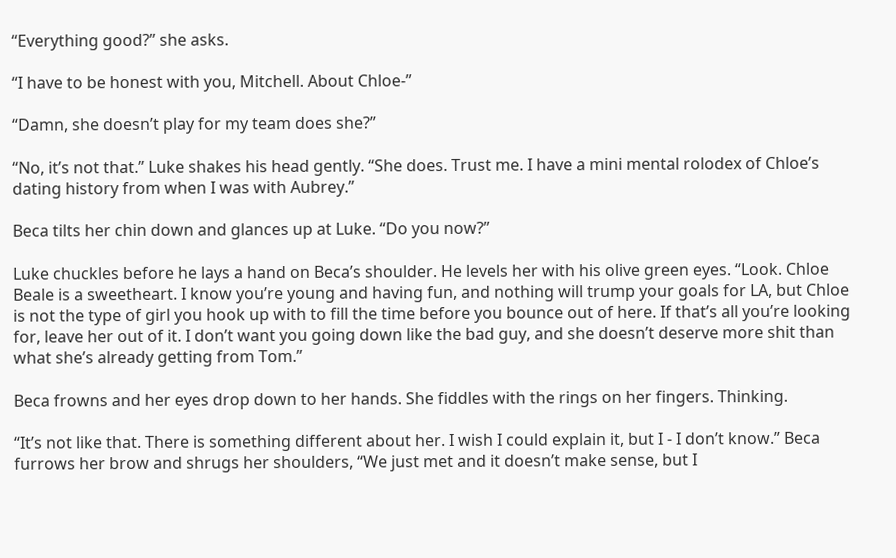“Everything good?” she asks.

“I have to be honest with you, Mitchell. About Chloe-”

“Damn, she doesn’t play for my team does she?”

“No, it’s not that.” Luke shakes his head gently. “She does. Trust me. I have a mini mental rolodex of Chloe’s dating history from when I was with Aubrey.”

Beca tilts her chin down and glances up at Luke. “Do you now?”

Luke chuckles before he lays a hand on Beca’s shoulder. He levels her with his olive green eyes. “Look. Chloe Beale is a sweetheart. I know you’re young and having fun, and nothing will trump your goals for LA, but Chloe is not the type of girl you hook up with to fill the time before you bounce out of here. If that’s all you’re looking for, leave her out of it. I don’t want you going down like the bad guy, and she doesn’t deserve more shit than what she’s already getting from Tom.”

Beca frowns and her eyes drop down to her hands. She fiddles with the rings on her fingers. Thinking.

“It’s not like that. There is something different about her. I wish I could explain it, but I - I don’t know.” Beca furrows her brow and shrugs her shoulders, “We just met and it doesn’t make sense, but I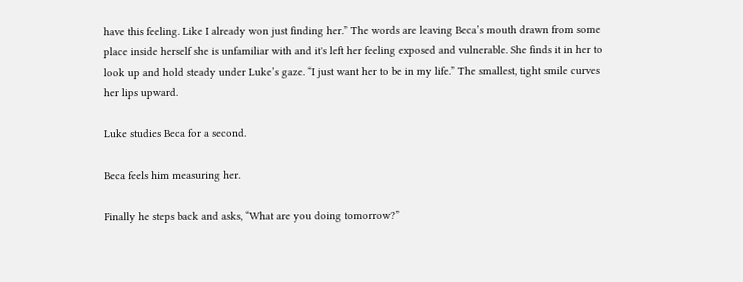have this feeling. Like I already won just finding her.” The words are leaving Beca’s mouth drawn from some place inside herself she is unfamiliar with and it's left her feeling exposed and vulnerable. She finds it in her to look up and hold steady under Luke’s gaze. “I just want her to be in my life.” The smallest, tight smile curves her lips upward.

Luke studies Beca for a second.

Beca feels him measuring her.

Finally he steps back and asks, “What are you doing tomorrow?”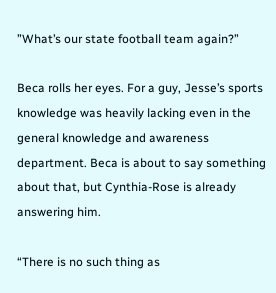”What’s our state football team again?”

Beca rolls her eyes. For a guy, Jesse’s sports knowledge was heavily lacking even in the general knowledge and awareness department. Beca is about to say something about that, but Cynthia-Rose is already answering him.

“There is no such thing as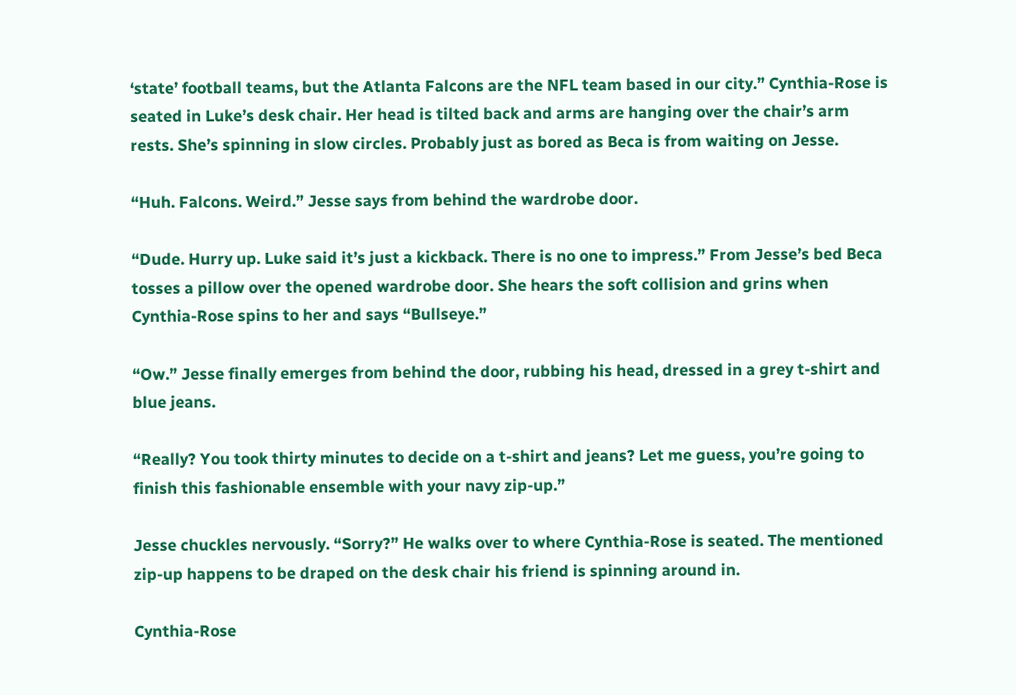‘state’ football teams, but the Atlanta Falcons are the NFL team based in our city.” Cynthia-Rose is seated in Luke’s desk chair. Her head is tilted back and arms are hanging over the chair’s arm rests. She’s spinning in slow circles. Probably just as bored as Beca is from waiting on Jesse.

“Huh. Falcons. Weird.” Jesse says from behind the wardrobe door.

“Dude. Hurry up. Luke said it’s just a kickback. There is no one to impress.” From Jesse’s bed Beca tosses a pillow over the opened wardrobe door. She hears the soft collision and grins when Cynthia-Rose spins to her and says “Bullseye.”

“Ow.” Jesse finally emerges from behind the door, rubbing his head, dressed in a grey t-shirt and blue jeans.

“Really? You took thirty minutes to decide on a t-shirt and jeans? Let me guess, you’re going to finish this fashionable ensemble with your navy zip-up.”

Jesse chuckles nervously. “Sorry?” He walks over to where Cynthia-Rose is seated. The mentioned zip-up happens to be draped on the desk chair his friend is spinning around in.

Cynthia-Rose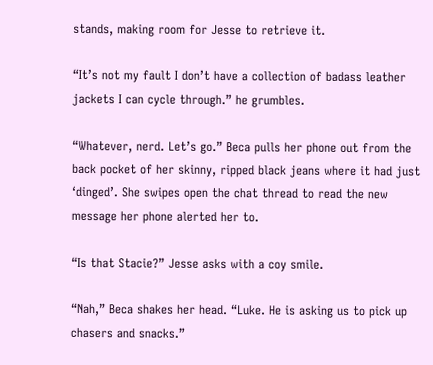stands, making room for Jesse to retrieve it.

“It’s not my fault I don’t have a collection of badass leather jackets I can cycle through.” he grumbles.

“Whatever, nerd. Let’s go.” Beca pulls her phone out from the back pocket of her skinny, ripped black jeans where it had just ‘dinged’. She swipes open the chat thread to read the new message her phone alerted her to.

“Is that Stacie?” Jesse asks with a coy smile.

“Nah,” Beca shakes her head. “Luke. He is asking us to pick up chasers and snacks.”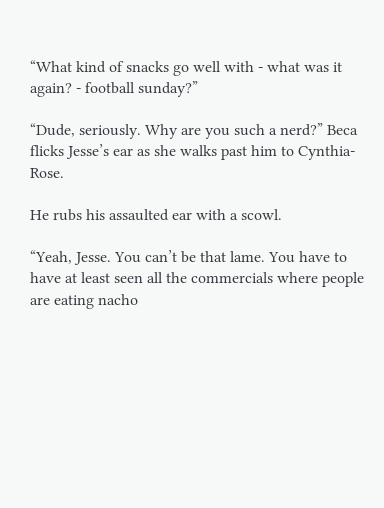“What kind of snacks go well with - what was it again? - football sunday?”

“Dude, seriously. Why are you such a nerd?” Beca flicks Jesse’s ear as she walks past him to Cynthia-Rose.

He rubs his assaulted ear with a scowl.

“Yeah, Jesse. You can’t be that lame. You have to have at least seen all the commercials where people are eating nacho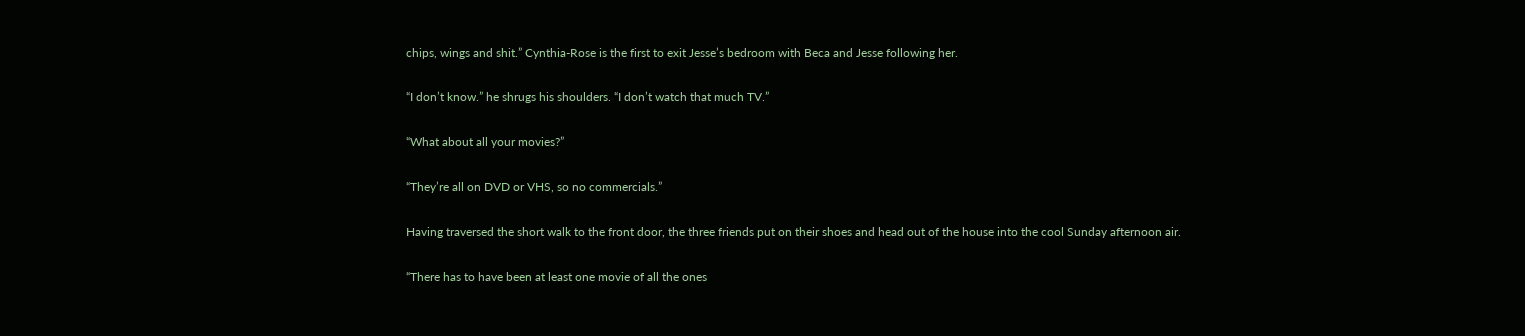chips, wings and shit.” Cynthia-Rose is the first to exit Jesse’s bedroom with Beca and Jesse following her.

“I don’t know.” he shrugs his shoulders. “I don’t watch that much TV.”

“What about all your movies?”

“They’re all on DVD or VHS, so no commercials.”

Having traversed the short walk to the front door, the three friends put on their shoes and head out of the house into the cool Sunday afternoon air.

“There has to have been at least one movie of all the ones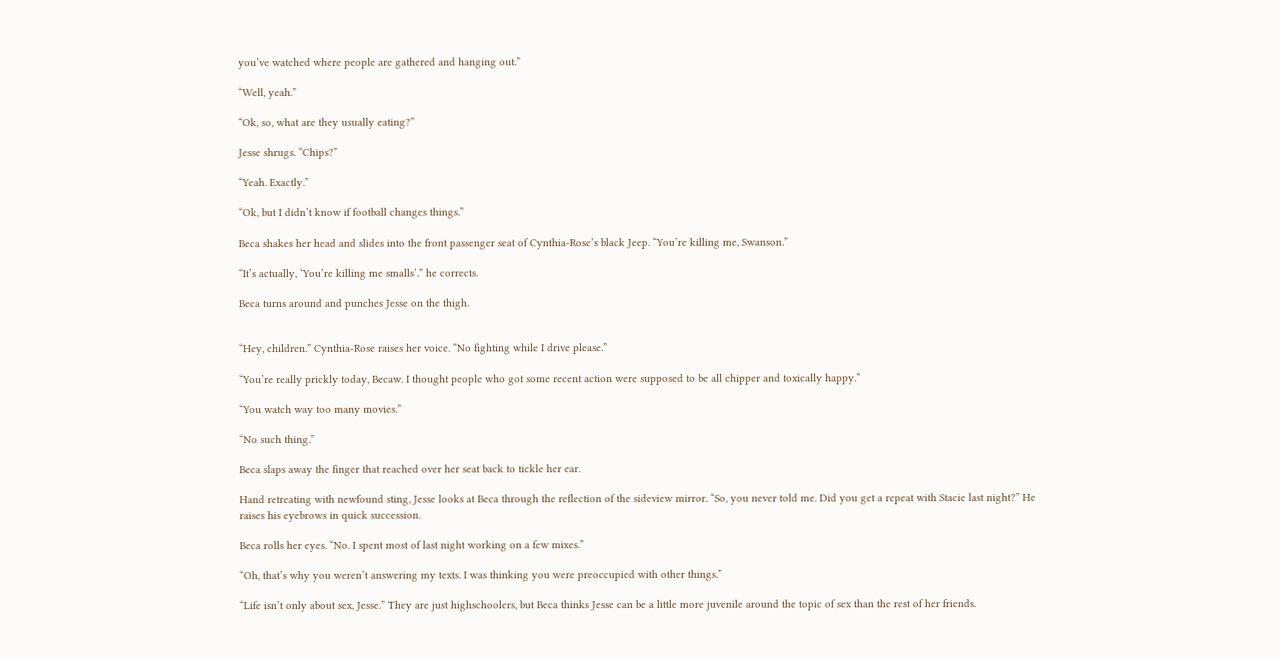you’ve watched where people are gathered and hanging out.”

“Well, yeah.”

“Ok, so, what are they usually eating?”

Jesse shrugs. “Chips?”

“Yeah. Exactly.”

“Ok, but I didn’t know if football changes things.”

Beca shakes her head and slides into the front passenger seat of Cynthia-Rose’s black Jeep. “You’re killing me, Swanson.”

“It’s actually, ‘You’re killing me smalls’.” he corrects.

Beca turns around and punches Jesse on the thigh.


“Hey, children.” Cynthia-Rose raises her voice. “No fighting while I drive please.”

“You’re really prickly today, Becaw. I thought people who got some recent action were supposed to be all chipper and toxically happy.”

“You watch way too many movies.”

“No such thing.”

Beca slaps away the finger that reached over her seat back to tickle her ear.

Hand retreating with newfound sting, Jesse looks at Beca through the reflection of the sideview mirror. “So, you never told me. Did you get a repeat with Stacie last night?” He raises his eyebrows in quick succession.

Beca rolls her eyes. “No. I spent most of last night working on a few mixes.”

“Oh, that’s why you weren’t answering my texts. I was thinking you were preoccupied with other things.”

“Life isn’t only about sex, Jesse.” They are just highschoolers, but Beca thinks Jesse can be a little more juvenile around the topic of sex than the rest of her friends.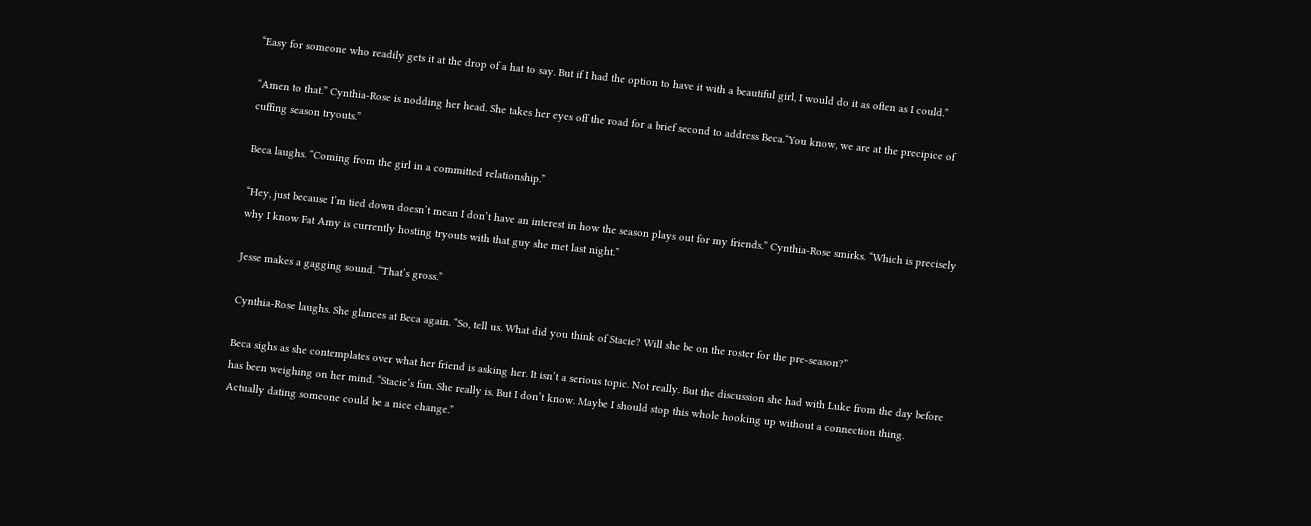“Easy for someone who readily gets it at the drop of a hat to say. But if I had the option to have it with a beautiful girl, I would do it as often as I could.”

“Amen to that.” Cynthia-Rose is nodding her head. She takes her eyes off the road for a brief second to address Beca.“You know, we are at the precipice of cuffing season tryouts.”

Beca laughs. “Coming from the girl in a committed relationship.”

“Hey, just because I’m tied down doesn’t mean I don’t have an interest in how the season plays out for my friends.” Cynthia-Rose smirks. “Which is precisely why I know Fat Amy is currently hosting tryouts with that guy she met last night.”

Jesse makes a gagging sound. “That’s gross.”

Cynthia-Rose laughs. She glances at Beca again. “So, tell us. What did you think of Stacie? Will she be on the roster for the pre-season?”

Beca sighs as she contemplates over what her friend is asking her. It isn’t a serious topic. Not really. But the discussion she had with Luke from the day before has been weighing on her mind. “Stacie’s fun. She really is. But I don’t know. Maybe I should stop this whole hooking up without a connection thing. Actually dating someone could be a nice change.”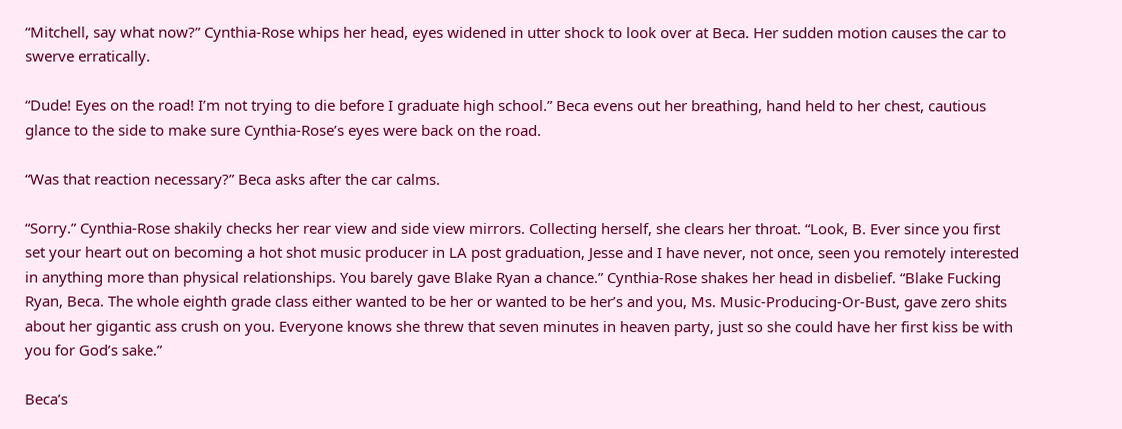“Mitchell, say what now?” Cynthia-Rose whips her head, eyes widened in utter shock to look over at Beca. Her sudden motion causes the car to swerve erratically.

“Dude! Eyes on the road! I’m not trying to die before I graduate high school.” Beca evens out her breathing, hand held to her chest, cautious glance to the side to make sure Cynthia-Rose’s eyes were back on the road.

“Was that reaction necessary?” Beca asks after the car calms.

“Sorry.” Cynthia-Rose shakily checks her rear view and side view mirrors. Collecting herself, she clears her throat. “Look, B. Ever since you first set your heart out on becoming a hot shot music producer in LA post graduation, Jesse and I have never, not once, seen you remotely interested in anything more than physical relationships. You barely gave Blake Ryan a chance.” Cynthia-Rose shakes her head in disbelief. “Blake Fucking Ryan, Beca. The whole eighth grade class either wanted to be her or wanted to be her’s and you, Ms. Music-Producing-Or-Bust, gave zero shits about her gigantic ass crush on you. Everyone knows she threw that seven minutes in heaven party, just so she could have her first kiss be with you for God’s sake.”

Beca’s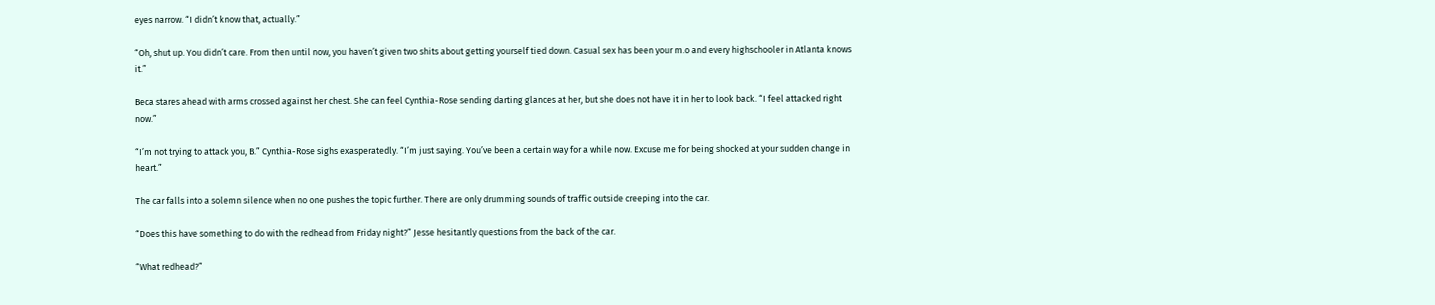eyes narrow. “I didn’t know that, actually.”

“Oh, shut up. You didn’t care. From then until now, you haven’t given two shits about getting yourself tied down. Casual sex has been your m.o and every highschooler in Atlanta knows it.”

Beca stares ahead with arms crossed against her chest. She can feel Cynthia-Rose sending darting glances at her, but she does not have it in her to look back. “I feel attacked right now.”

“I’m not trying to attack you, B.” Cynthia-Rose sighs exasperatedly. “I’m just saying. You’ve been a certain way for a while now. Excuse me for being shocked at your sudden change in heart.”

The car falls into a solemn silence when no one pushes the topic further. There are only drumming sounds of traffic outside creeping into the car.

“Does this have something to do with the redhead from Friday night?” Jesse hesitantly questions from the back of the car.

“What redhead?”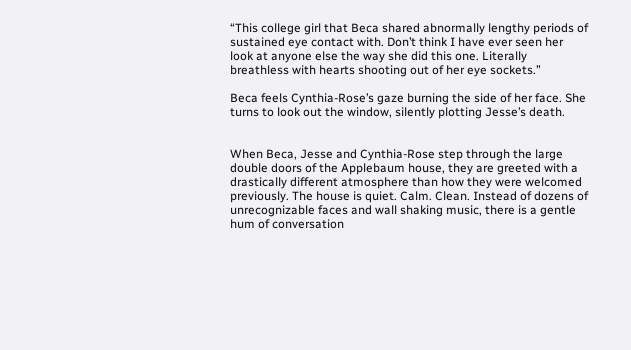“This college girl that Beca shared abnormally lengthy periods of sustained eye contact with. Don’t think I have ever seen her look at anyone else the way she did this one. Literally breathless with hearts shooting out of her eye sockets.”

Beca feels Cynthia-Rose’s gaze burning the side of her face. She turns to look out the window, silently plotting Jesse’s death.


When Beca, Jesse and Cynthia-Rose step through the large double doors of the Applebaum house, they are greeted with a drastically different atmosphere than how they were welcomed previously. The house is quiet. Calm. Clean. Instead of dozens of unrecognizable faces and wall shaking music, there is a gentle hum of conversation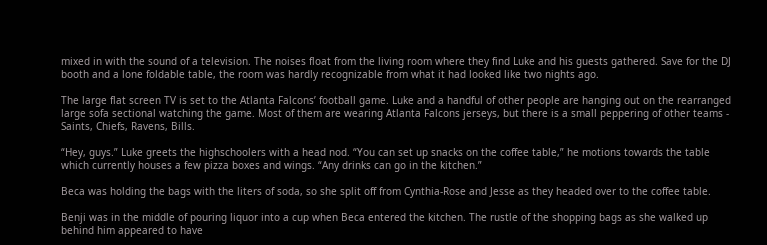mixed in with the sound of a television. The noises float from the living room where they find Luke and his guests gathered. Save for the DJ booth and a lone foldable table, the room was hardly recognizable from what it had looked like two nights ago.

The large flat screen TV is set to the Atlanta Falcons’ football game. Luke and a handful of other people are hanging out on the rearranged large sofa sectional watching the game. Most of them are wearing Atlanta Falcons jerseys, but there is a small peppering of other teams - Saints, Chiefs, Ravens, Bills.

“Hey, guys.” Luke greets the highschoolers with a head nod. “You can set up snacks on the coffee table,” he motions towards the table which currently houses a few pizza boxes and wings. “Any drinks can go in the kitchen.”

Beca was holding the bags with the liters of soda, so she split off from Cynthia-Rose and Jesse as they headed over to the coffee table.

Benji was in the middle of pouring liquor into a cup when Beca entered the kitchen. The rustle of the shopping bags as she walked up behind him appeared to have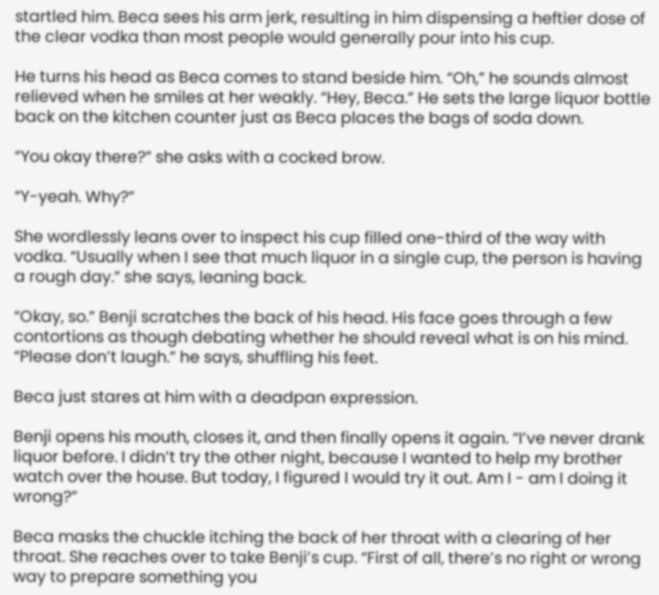startled him. Beca sees his arm jerk, resulting in him dispensing a heftier dose of the clear vodka than most people would generally pour into his cup.

He turns his head as Beca comes to stand beside him. “Oh,” he sounds almost relieved when he smiles at her weakly. “Hey, Beca.” He sets the large liquor bottle back on the kitchen counter just as Beca places the bags of soda down.

“You okay there?” she asks with a cocked brow.

“Y-yeah. Why?”

She wordlessly leans over to inspect his cup filled one-third of the way with vodka. “Usually when I see that much liquor in a single cup, the person is having a rough day.” she says, leaning back.

“Okay, so.” Benji scratches the back of his head. His face goes through a few contortions as though debating whether he should reveal what is on his mind. “Please don’t laugh.” he says, shuffling his feet.

Beca just stares at him with a deadpan expression.

Benji opens his mouth, closes it, and then finally opens it again. “I’ve never drank liquor before. I didn’t try the other night, because I wanted to help my brother watch over the house. But today, I figured I would try it out. Am I - am I doing it wrong?”

Beca masks the chuckle itching the back of her throat with a clearing of her throat. She reaches over to take Benji’s cup. “First of all, there’s no right or wrong way to prepare something you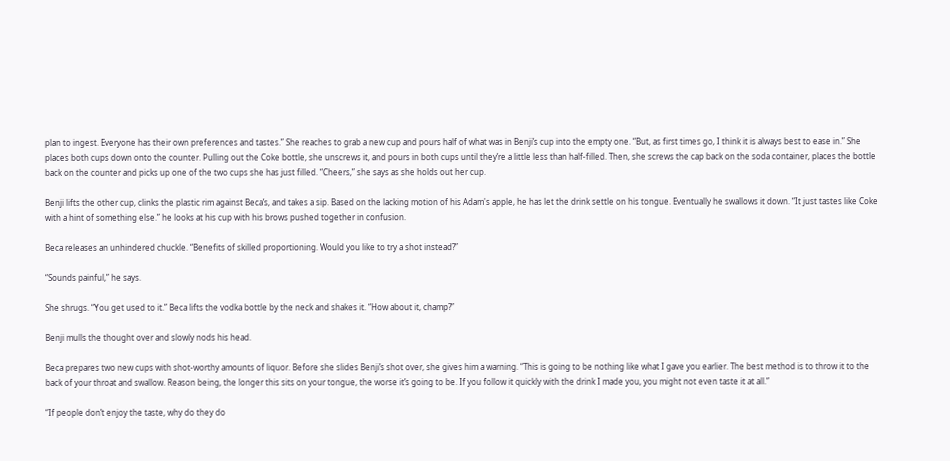plan to ingest. Everyone has their own preferences and tastes.” She reaches to grab a new cup and pours half of what was in Benji’s cup into the empty one. “But, as first times go, I think it is always best to ease in.” She places both cups down onto the counter. Pulling out the Coke bottle, she unscrews it, and pours in both cups until they’re a little less than half-filled. Then, she screws the cap back on the soda container, places the bottle back on the counter and picks up one of the two cups she has just filled. “Cheers,” she says as she holds out her cup.

Benji lifts the other cup, clinks the plastic rim against Beca’s, and takes a sip. Based on the lacking motion of his Adam's apple, he has let the drink settle on his tongue. Eventually he swallows it down. “It just tastes like Coke with a hint of something else.” he looks at his cup with his brows pushed together in confusion.

Beca releases an unhindered chuckle. “Benefits of skilled proportioning. Would you like to try a shot instead?”

“Sounds painful,” he says.

She shrugs. “You get used to it.” Beca lifts the vodka bottle by the neck and shakes it. “How about it, champ?”

Benji mulls the thought over and slowly nods his head.

Beca prepares two new cups with shot-worthy amounts of liquor. Before she slides Benji’s shot over, she gives him a warning. “This is going to be nothing like what I gave you earlier. The best method is to throw it to the back of your throat and swallow. Reason being, the longer this sits on your tongue, the worse it’s going to be. If you follow it quickly with the drink I made you, you might not even taste it at all.”

“If people don’t enjoy the taste, why do they do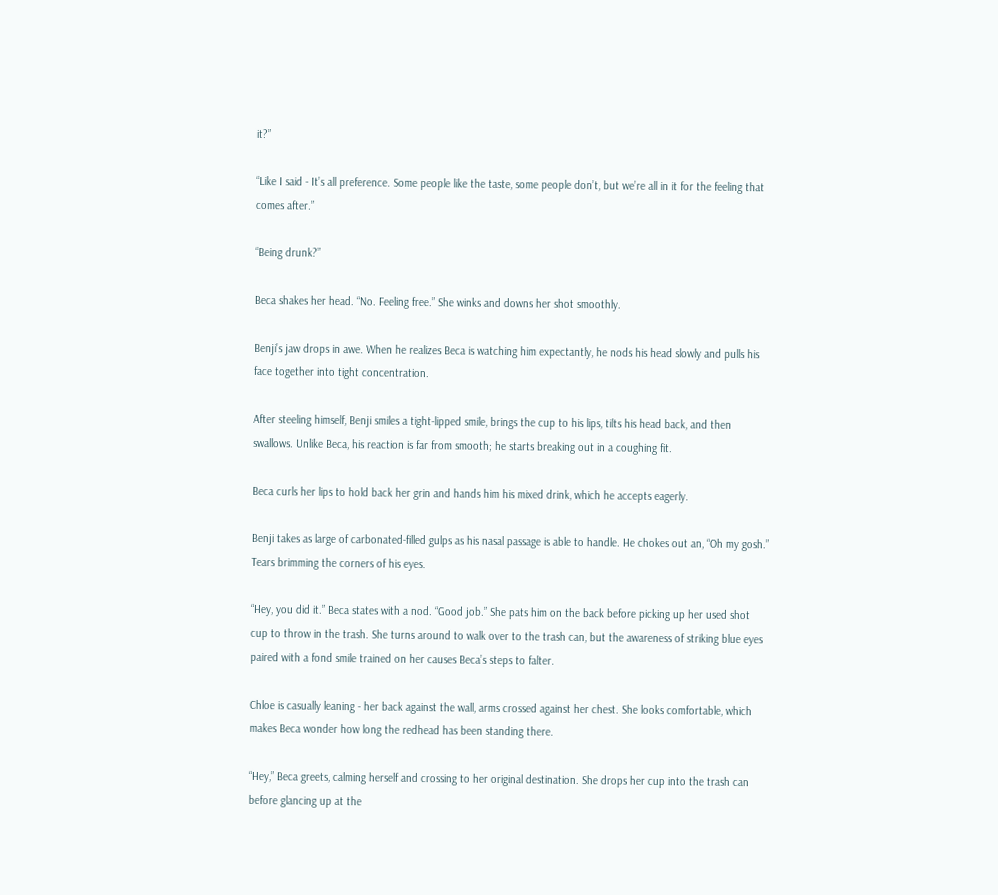it?”

“Like I said - It’s all preference. Some people like the taste, some people don’t, but we’re all in it for the feeling that comes after.”

“Being drunk?”

Beca shakes her head. “No. Feeling free.” She winks and downs her shot smoothly.

Benji’s jaw drops in awe. When he realizes Beca is watching him expectantly, he nods his head slowly and pulls his face together into tight concentration.

After steeling himself, Benji smiles a tight-lipped smile, brings the cup to his lips, tilts his head back, and then swallows. Unlike Beca, his reaction is far from smooth; he starts breaking out in a coughing fit.

Beca curls her lips to hold back her grin and hands him his mixed drink, which he accepts eagerly.

Benji takes as large of carbonated-filled gulps as his nasal passage is able to handle. He chokes out an, “Oh my gosh.” Tears brimming the corners of his eyes.

“Hey, you did it.” Beca states with a nod. “Good job.” She pats him on the back before picking up her used shot cup to throw in the trash. She turns around to walk over to the trash can, but the awareness of striking blue eyes paired with a fond smile trained on her causes Beca’s steps to falter.

Chloe is casually leaning - her back against the wall, arms crossed against her chest. She looks comfortable, which makes Beca wonder how long the redhead has been standing there.

“Hey,” Beca greets, calming herself and crossing to her original destination. She drops her cup into the trash can before glancing up at the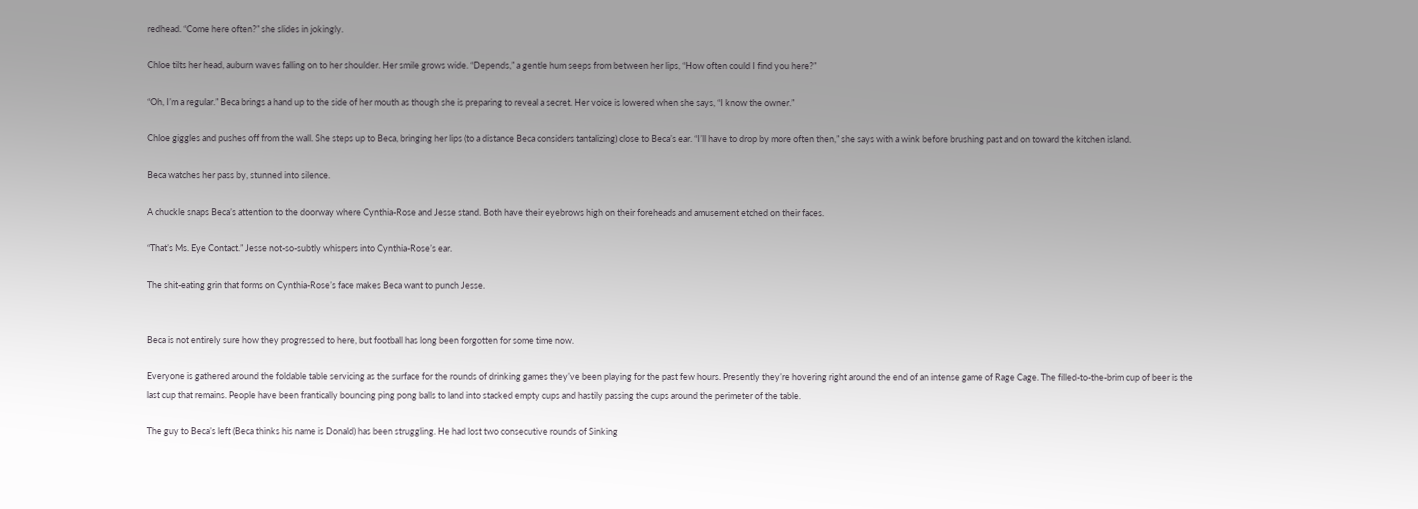redhead. “Come here often?” she slides in jokingly.

Chloe tilts her head, auburn waves falling on to her shoulder. Her smile grows wide. “Depends,” a gentle hum seeps from between her lips, “How often could I find you here?”

“Oh, I’m a regular.” Beca brings a hand up to the side of her mouth as though she is preparing to reveal a secret. Her voice is lowered when she says, “I know the owner.”

Chloe giggles and pushes off from the wall. She steps up to Beca, bringing her lips (to a distance Beca considers tantalizing) close to Beca’s ear. “I’ll have to drop by more often then,” she says with a wink before brushing past and on toward the kitchen island.

Beca watches her pass by, stunned into silence.

A chuckle snaps Beca’s attention to the doorway where Cynthia-Rose and Jesse stand. Both have their eyebrows high on their foreheads and amusement etched on their faces.

“That’s Ms. Eye Contact.” Jesse not-so-subtly whispers into Cynthia-Rose’s ear.

The shit-eating grin that forms on Cynthia-Rose’s face makes Beca want to punch Jesse.


Beca is not entirely sure how they progressed to here, but football has long been forgotten for some time now.

Everyone is gathered around the foldable table servicing as the surface for the rounds of drinking games they’ve been playing for the past few hours. Presently they’re hovering right around the end of an intense game of Rage Cage. The filled-to-the-brim cup of beer is the last cup that remains. People have been frantically bouncing ping pong balls to land into stacked empty cups and hastily passing the cups around the perimeter of the table.

The guy to Beca’s left (Beca thinks his name is Donald) has been struggling. He had lost two consecutive rounds of Sinking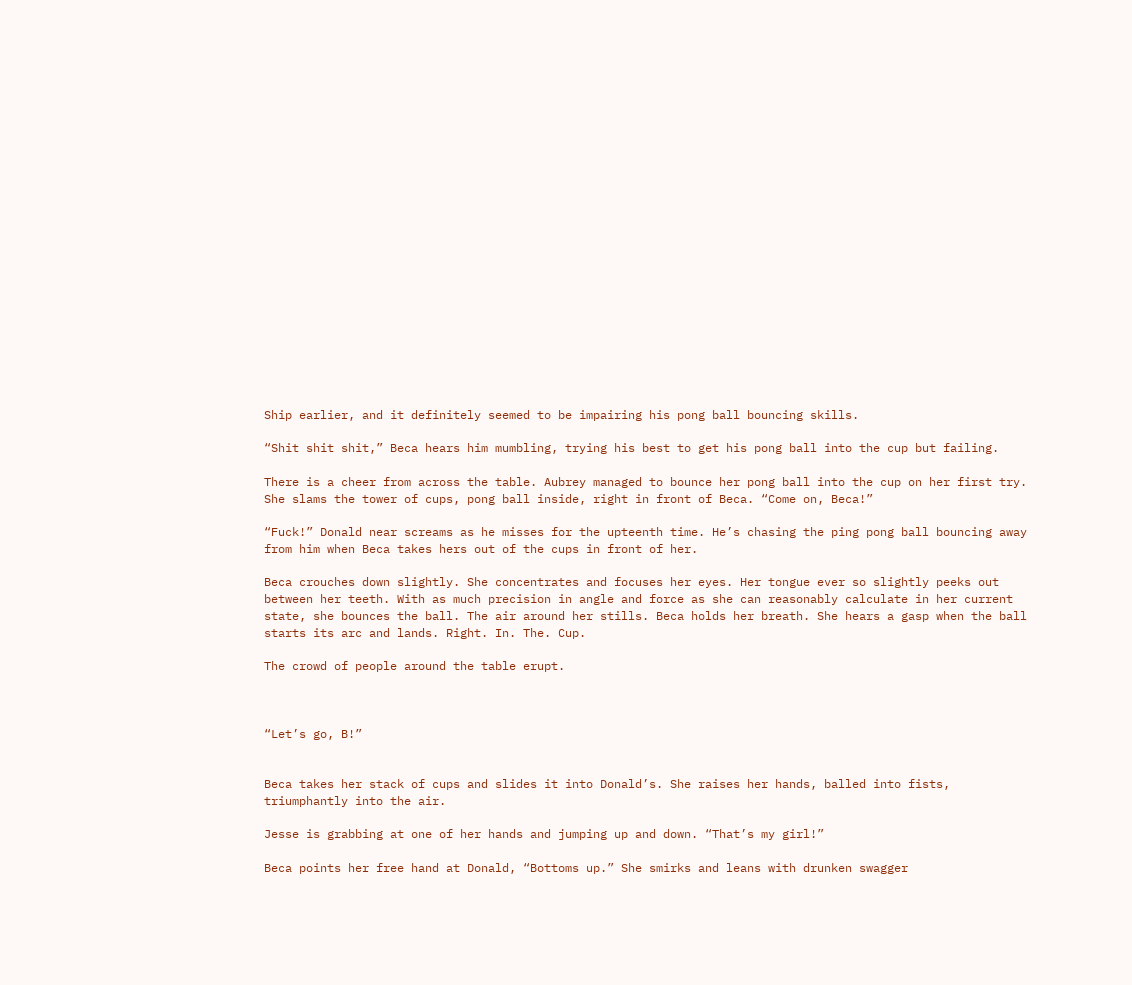Ship earlier, and it definitely seemed to be impairing his pong ball bouncing skills.

“Shit shit shit,” Beca hears him mumbling, trying his best to get his pong ball into the cup but failing.

There is a cheer from across the table. Aubrey managed to bounce her pong ball into the cup on her first try. She slams the tower of cups, pong ball inside, right in front of Beca. “Come on, Beca!”

“Fuck!” Donald near screams as he misses for the upteenth time. He’s chasing the ping pong ball bouncing away from him when Beca takes hers out of the cups in front of her.

Beca crouches down slightly. She concentrates and focuses her eyes. Her tongue ever so slightly peeks out between her teeth. With as much precision in angle and force as she can reasonably calculate in her current state, she bounces the ball. The air around her stills. Beca holds her breath. She hears a gasp when the ball starts its arc and lands. Right. In. The. Cup.

The crowd of people around the table erupt.



“Let’s go, B!”


Beca takes her stack of cups and slides it into Donald’s. She raises her hands, balled into fists, triumphantly into the air.

Jesse is grabbing at one of her hands and jumping up and down. “That’s my girl!”

Beca points her free hand at Donald, “Bottoms up.” She smirks and leans with drunken swagger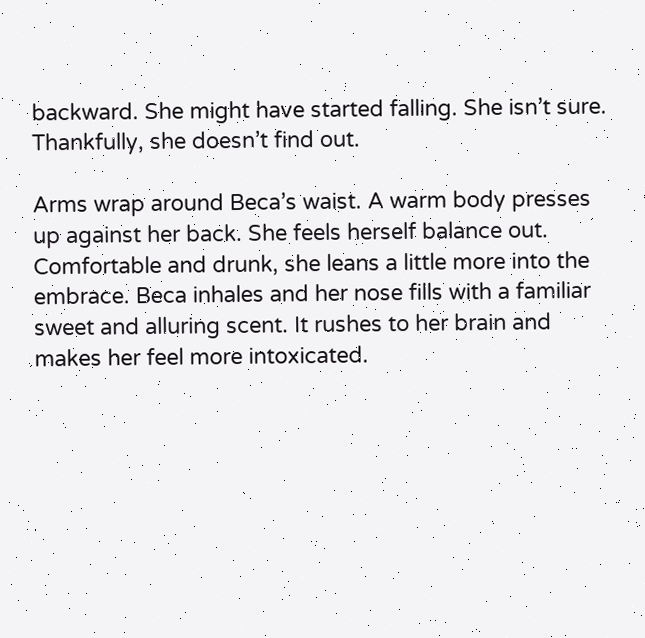backward. She might have started falling. She isn’t sure. Thankfully, she doesn’t find out.

Arms wrap around Beca’s waist. A warm body presses up against her back. She feels herself balance out. Comfortable and drunk, she leans a little more into the embrace. Beca inhales and her nose fills with a familiar sweet and alluring scent. It rushes to her brain and makes her feel more intoxicated.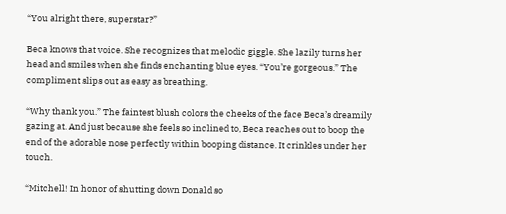“You alright there, superstar?”

Beca knows that voice. She recognizes that melodic giggle. She lazily turns her head and smiles when she finds enchanting blue eyes. “You’re gorgeous.” The compliment slips out as easy as breathing.

“Why thank you.” The faintest blush colors the cheeks of the face Beca’s dreamily gazing at. And just because she feels so inclined to, Beca reaches out to boop the end of the adorable nose perfectly within booping distance. It crinkles under her touch.

“Mitchell! In honor of shutting down Donald so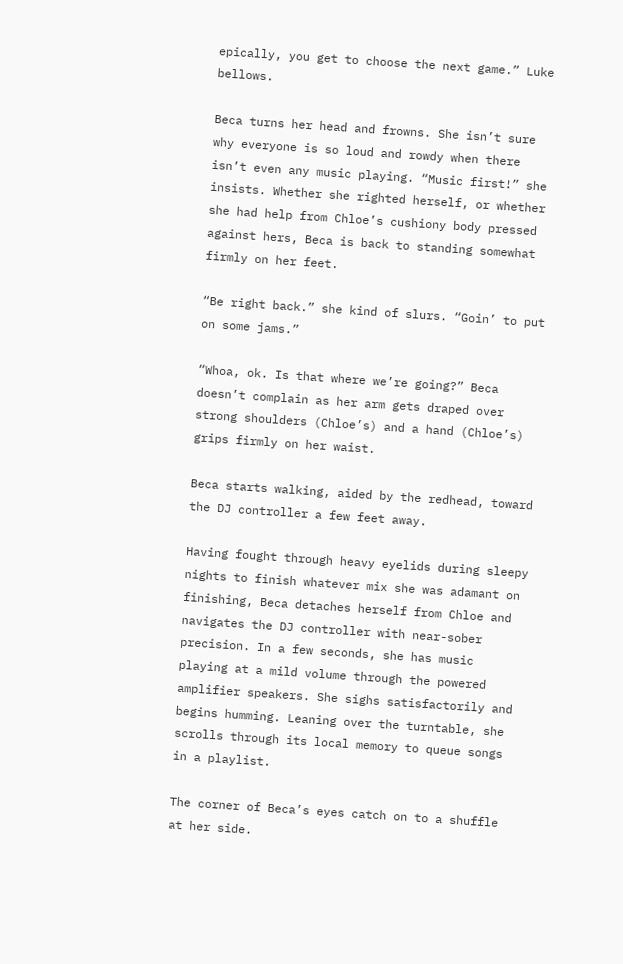epically, you get to choose the next game.” Luke bellows.

Beca turns her head and frowns. She isn’t sure why everyone is so loud and rowdy when there isn’t even any music playing. “Music first!” she insists. Whether she righted herself, or whether she had help from Chloe’s cushiony body pressed against hers, Beca is back to standing somewhat firmly on her feet.

“Be right back.” she kind of slurs. “Goin’ to put on some jams.”

“Whoa, ok. Is that where we’re going?” Beca doesn’t complain as her arm gets draped over strong shoulders (Chloe’s) and a hand (Chloe’s) grips firmly on her waist.

Beca starts walking, aided by the redhead, toward the DJ controller a few feet away.

Having fought through heavy eyelids during sleepy nights to finish whatever mix she was adamant on finishing, Beca detaches herself from Chloe and navigates the DJ controller with near-sober precision. In a few seconds, she has music playing at a mild volume through the powered amplifier speakers. She sighs satisfactorily and begins humming. Leaning over the turntable, she scrolls through its local memory to queue songs in a playlist.

The corner of Beca’s eyes catch on to a shuffle at her side.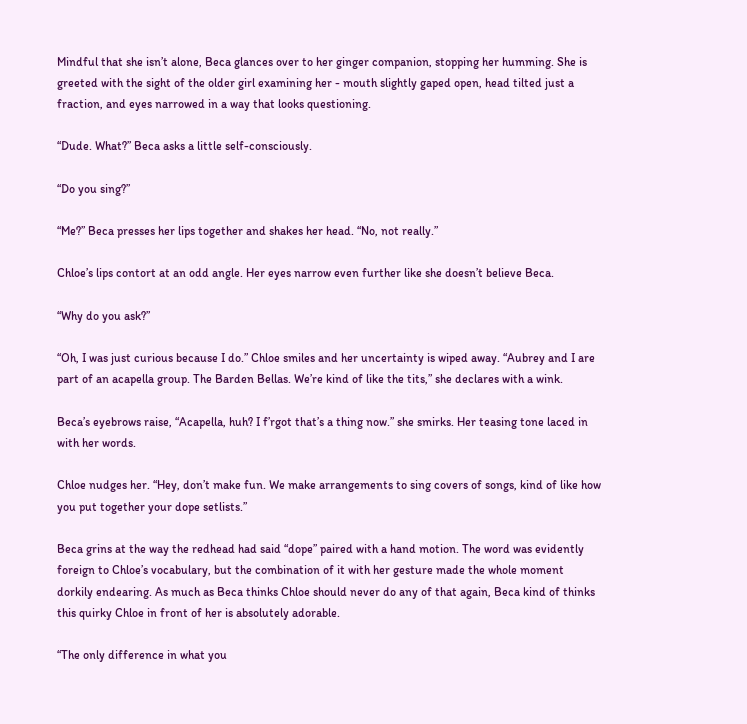Mindful that she isn’t alone, Beca glances over to her ginger companion, stopping her humming. She is greeted with the sight of the older girl examining her - mouth slightly gaped open, head tilted just a fraction, and eyes narrowed in a way that looks questioning.

“Dude. What?” Beca asks a little self-consciously.

“Do you sing?”

“Me?” Beca presses her lips together and shakes her head. “No, not really.”

Chloe’s lips contort at an odd angle. Her eyes narrow even further like she doesn’t believe Beca.

“Why do you ask?”

“Oh, I was just curious because I do.” Chloe smiles and her uncertainty is wiped away. “Aubrey and I are part of an acapella group. The Barden Bellas. We’re kind of like the tits,” she declares with a wink.

Beca’s eyebrows raise, “Acapella, huh? I f’rgot that’s a thing now.” she smirks. Her teasing tone laced in with her words.

Chloe nudges her. “Hey, don’t make fun. We make arrangements to sing covers of songs, kind of like how you put together your dope setlists.”

Beca grins at the way the redhead had said “dope” paired with a hand motion. The word was evidently foreign to Chloe’s vocabulary, but the combination of it with her gesture made the whole moment dorkily endearing. As much as Beca thinks Chloe should never do any of that again, Beca kind of thinks this quirky Chloe in front of her is absolutely adorable.

“The only difference in what you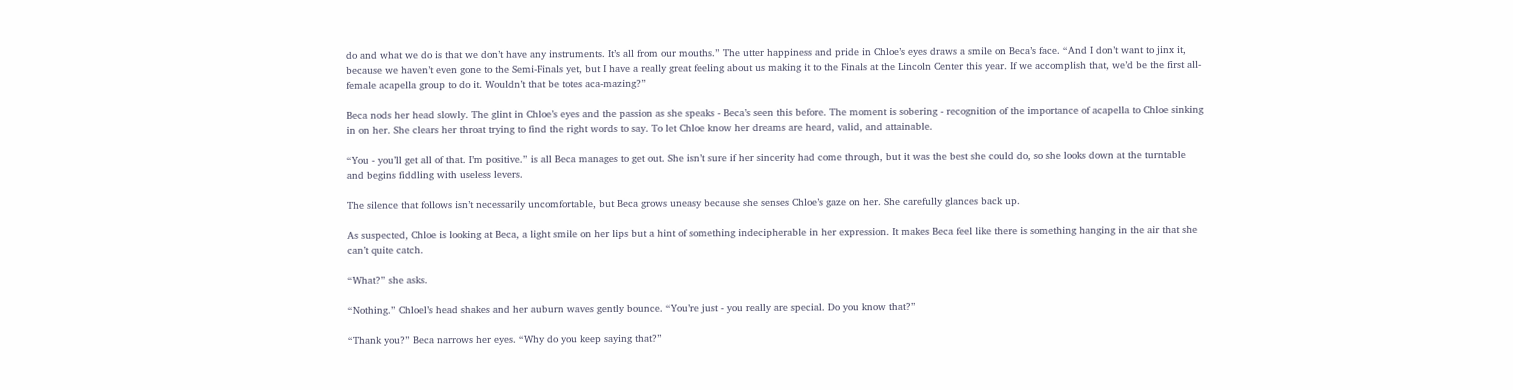do and what we do is that we don’t have any instruments. It’s all from our mouths.” The utter happiness and pride in Chloe’s eyes draws a smile on Beca’s face. “And I don’t want to jinx it, because we haven’t even gone to the Semi-Finals yet, but I have a really great feeling about us making it to the Finals at the Lincoln Center this year. If we accomplish that, we’d be the first all-female acapella group to do it. Wouldn’t that be totes aca-mazing?”

Beca nods her head slowly. The glint in Chloe’s eyes and the passion as she speaks - Beca’s seen this before. The moment is sobering - recognition of the importance of acapella to Chloe sinking in on her. She clears her throat trying to find the right words to say. To let Chloe know her dreams are heard, valid, and attainable.

“You - you’ll get all of that. I’m positive.” is all Beca manages to get out. She isn’t sure if her sincerity had come through, but it was the best she could do, so she looks down at the turntable and begins fiddling with useless levers.

The silence that follows isn’t necessarily uncomfortable, but Beca grows uneasy because she senses Chloe’s gaze on her. She carefully glances back up.

As suspected, Chloe is looking at Beca, a light smile on her lips but a hint of something indecipherable in her expression. It makes Beca feel like there is something hanging in the air that she can’t quite catch.

“What?” she asks.

“Nothing.” Chloel’s head shakes and her auburn waves gently bounce. “You’re just - you really are special. Do you know that?”

“Thank you?” Beca narrows her eyes. “Why do you keep saying that?”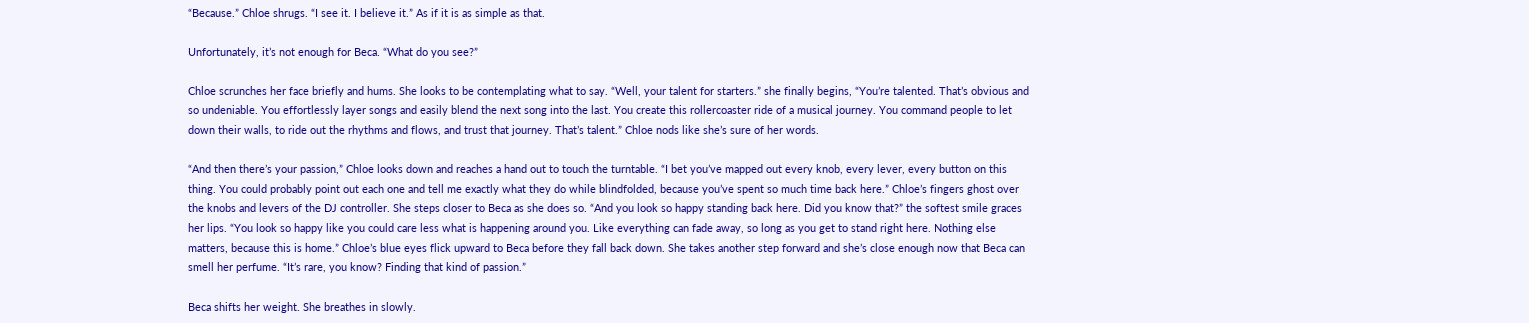“Because.” Chloe shrugs. “I see it. I believe it.” As if it is as simple as that.

Unfortunately, it’s not enough for Beca. “What do you see?”

Chloe scrunches her face briefly and hums. She looks to be contemplating what to say. “Well, your talent for starters.” she finally begins, “You’re talented. That’s obvious and so undeniable. You effortlessly layer songs and easily blend the next song into the last. You create this rollercoaster ride of a musical journey. You command people to let down their walls, to ride out the rhythms and flows, and trust that journey. That’s talent.” Chloe nods like she’s sure of her words.

“And then there’s your passion,” Chloe looks down and reaches a hand out to touch the turntable. “I bet you’ve mapped out every knob, every lever, every button on this thing. You could probably point out each one and tell me exactly what they do while blindfolded, because you’ve spent so much time back here.” Chloe’s fingers ghost over the knobs and levers of the DJ controller. She steps closer to Beca as she does so. “And you look so happy standing back here. Did you know that?” the softest smile graces her lips. “You look so happy like you could care less what is happening around you. Like everything can fade away, so long as you get to stand right here. Nothing else matters, because this is home.” Chloe’s blue eyes flick upward to Beca before they fall back down. She takes another step forward and she’s close enough now that Beca can smell her perfume. “It’s rare, you know? Finding that kind of passion.”

Beca shifts her weight. She breathes in slowly.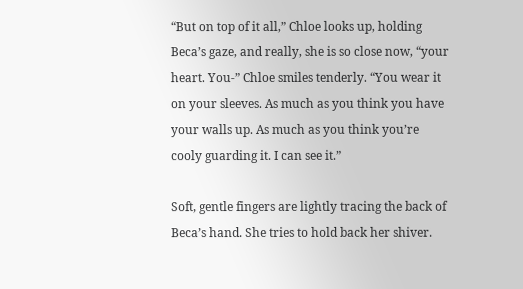“But on top of it all,” Chloe looks up, holding Beca’s gaze, and really, she is so close now, “your heart. You-” Chloe smiles tenderly. “You wear it on your sleeves. As much as you think you have your walls up. As much as you think you’re cooly guarding it. I can see it.”

Soft, gentle fingers are lightly tracing the back of Beca’s hand. She tries to hold back her shiver.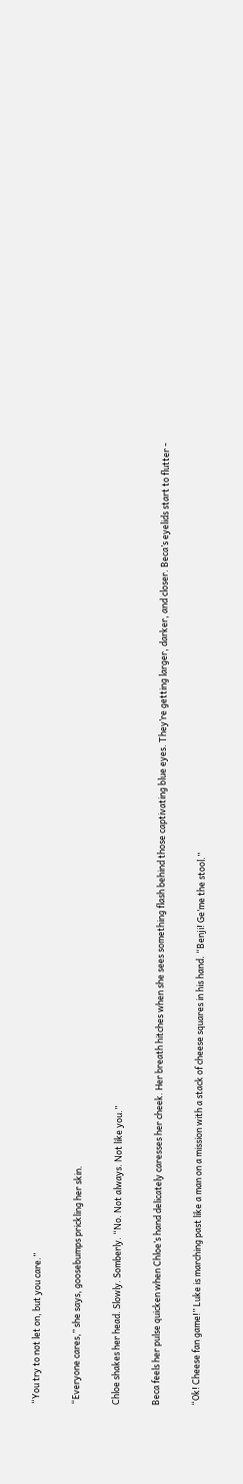“You try to not let on, but you care.”

“Everyone cares,” she says, goosebumps prickling her skin.

Chloe shakes her head. Slowly. Somberly. “No. Not always. Not like you.”

Beca feels her pulse quicken when Chloe’s hand delicately caresses her cheek. Her breath hitches when she sees something flash behind those captivating blue eyes. They’re getting larger, darker, and closer. Beca’s eyelids start to flutter -

“Ok! Cheese fan game!” Luke is marching past like a man on a mission with a stack of cheese squares in his hand. “Benji! Ge’me the stool.”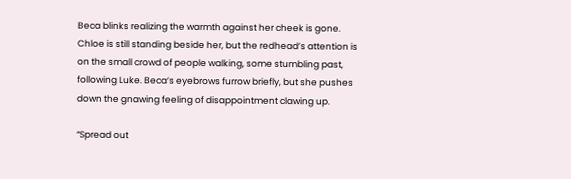Beca blinks realizing the warmth against her cheek is gone. Chloe is still standing beside her, but the redhead’s attention is on the small crowd of people walking, some stumbling past, following Luke. Beca’s eyebrows furrow briefly, but she pushes down the gnawing feeling of disappointment clawing up.

“Spread out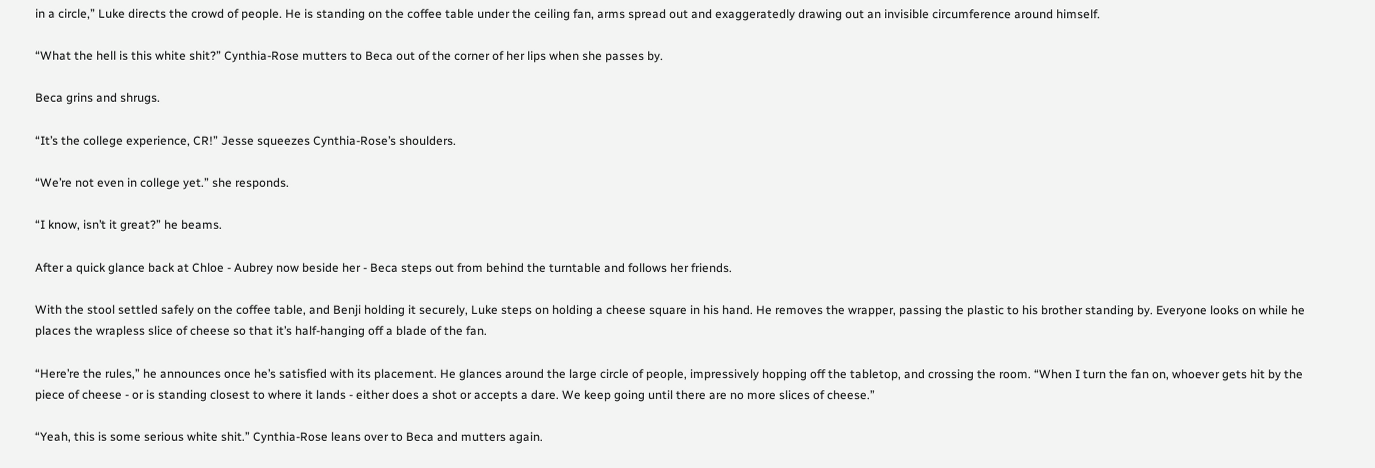in a circle,” Luke directs the crowd of people. He is standing on the coffee table under the ceiling fan, arms spread out and exaggeratedly drawing out an invisible circumference around himself.

“What the hell is this white shit?” Cynthia-Rose mutters to Beca out of the corner of her lips when she passes by.

Beca grins and shrugs.

“It’s the college experience, CR!” Jesse squeezes Cynthia-Rose’s shoulders.

“We’re not even in college yet.” she responds.

“I know, isn’t it great?” he beams.

After a quick glance back at Chloe - Aubrey now beside her - Beca steps out from behind the turntable and follows her friends.

With the stool settled safely on the coffee table, and Benji holding it securely, Luke steps on holding a cheese square in his hand. He removes the wrapper, passing the plastic to his brother standing by. Everyone looks on while he places the wrapless slice of cheese so that it’s half-hanging off a blade of the fan.

“Here’re the rules,” he announces once he’s satisfied with its placement. He glances around the large circle of people, impressively hopping off the tabletop, and crossing the room. “When I turn the fan on, whoever gets hit by the piece of cheese - or is standing closest to where it lands - either does a shot or accepts a dare. We keep going until there are no more slices of cheese.”

“Yeah, this is some serious white shit.” Cynthia-Rose leans over to Beca and mutters again.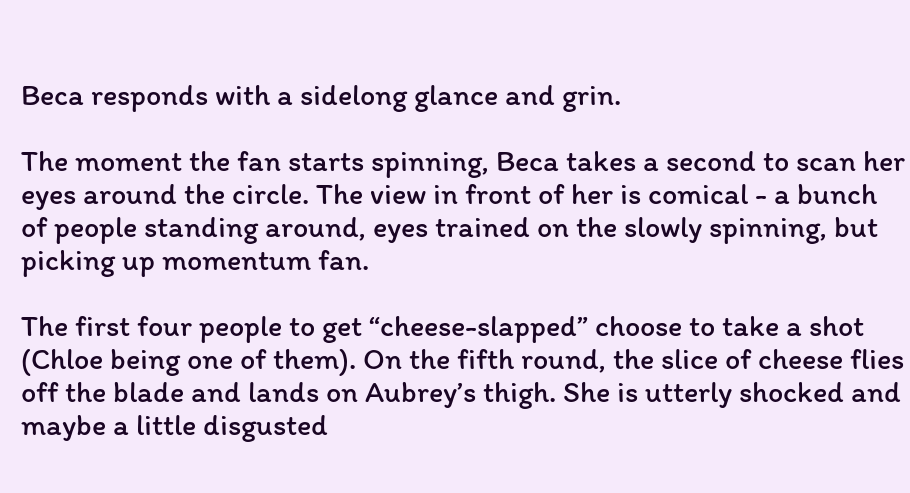Beca responds with a sidelong glance and grin.

The moment the fan starts spinning, Beca takes a second to scan her eyes around the circle. The view in front of her is comical - a bunch of people standing around, eyes trained on the slowly spinning, but picking up momentum fan.

The first four people to get “cheese-slapped” choose to take a shot (Chloe being one of them). On the fifth round, the slice of cheese flies off the blade and lands on Aubrey’s thigh. She is utterly shocked and maybe a little disgusted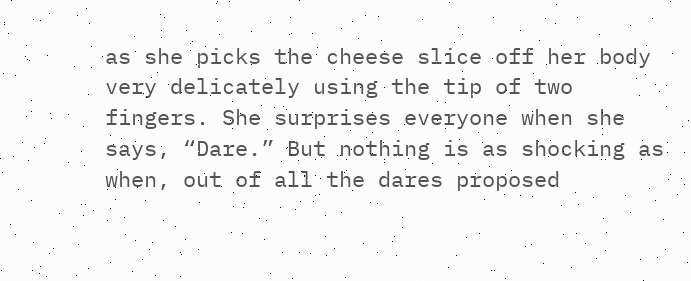as she picks the cheese slice off her body very delicately using the tip of two fingers. She surprises everyone when she says, “Dare.” But nothing is as shocking as when, out of all the dares proposed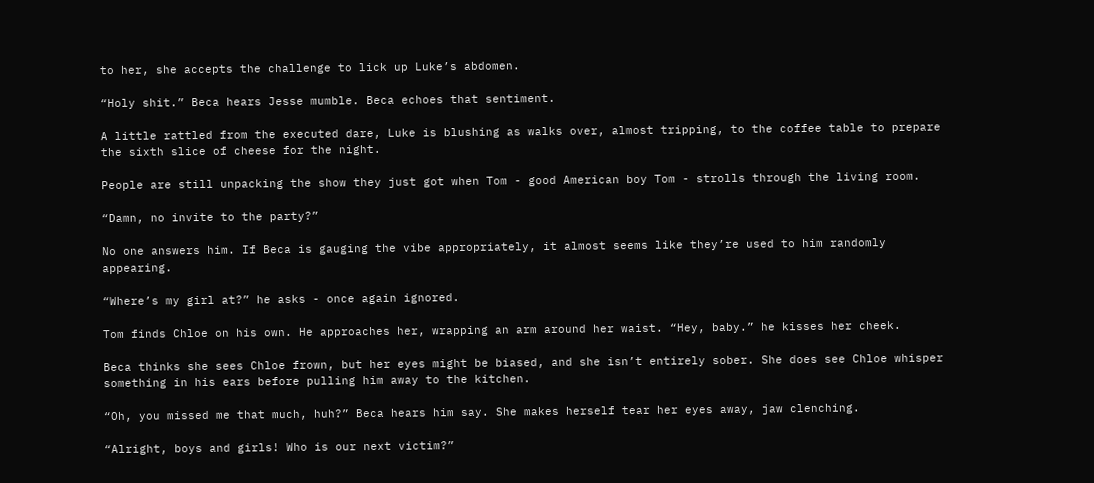to her, she accepts the challenge to lick up Luke’s abdomen.

“Holy shit.” Beca hears Jesse mumble. Beca echoes that sentiment.

A little rattled from the executed dare, Luke is blushing as walks over, almost tripping, to the coffee table to prepare the sixth slice of cheese for the night.

People are still unpacking the show they just got when Tom - good American boy Tom - strolls through the living room.

“Damn, no invite to the party?”

No one answers him. If Beca is gauging the vibe appropriately, it almost seems like they’re used to him randomly appearing.

“Where’s my girl at?” he asks - once again ignored.

Tom finds Chloe on his own. He approaches her, wrapping an arm around her waist. “Hey, baby.” he kisses her cheek.

Beca thinks she sees Chloe frown, but her eyes might be biased, and she isn’t entirely sober. She does see Chloe whisper something in his ears before pulling him away to the kitchen.

“Oh, you missed me that much, huh?” Beca hears him say. She makes herself tear her eyes away, jaw clenching.

“Alright, boys and girls! Who is our next victim?”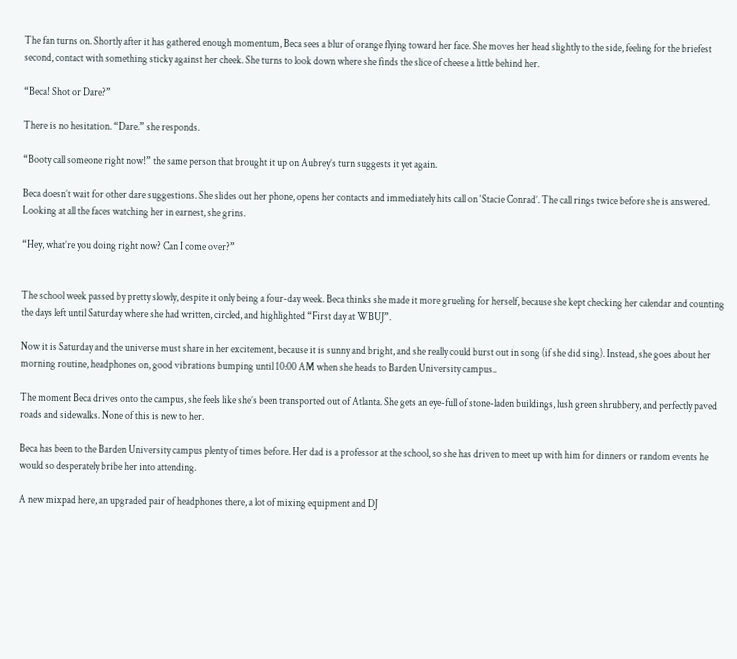The fan turns on. Shortly after it has gathered enough momentum, Beca sees a blur of orange flying toward her face. She moves her head slightly to the side, feeling for the briefest second, contact with something sticky against her cheek. She turns to look down where she finds the slice of cheese a little behind her.

“Beca! Shot or Dare?”

There is no hesitation. “Dare.” she responds.

“Booty call someone right now!” the same person that brought it up on Aubrey’s turn suggests it yet again.

Beca doesn’t wait for other dare suggestions. She slides out her phone, opens her contacts and immediately hits call on ‘Stacie Conrad’. The call rings twice before she is answered. Looking at all the faces watching her in earnest, she grins.

“Hey, what’re you doing right now? Can I come over?”


The school week passed by pretty slowly, despite it only being a four-day week. Beca thinks she made it more grueling for herself, because she kept checking her calendar and counting the days left until Saturday where she had written, circled, and highlighted “First day at WBUJ”.

Now it is Saturday and the universe must share in her excitement, because it is sunny and bright, and she really could burst out in song (if she did sing). Instead, she goes about her morning routine, headphones on, good vibrations bumping until 10:00 AM when she heads to Barden University campus..

The moment Beca drives onto the campus, she feels like she’s been transported out of Atlanta. She gets an eye-full of stone-laden buildings, lush green shrubbery, and perfectly paved roads and sidewalks. None of this is new to her.

Beca has been to the Barden University campus plenty of times before. Her dad is a professor at the school, so she has driven to meet up with him for dinners or random events he would so desperately bribe her into attending.

A new mixpad here, an upgraded pair of headphones there, a lot of mixing equipment and DJ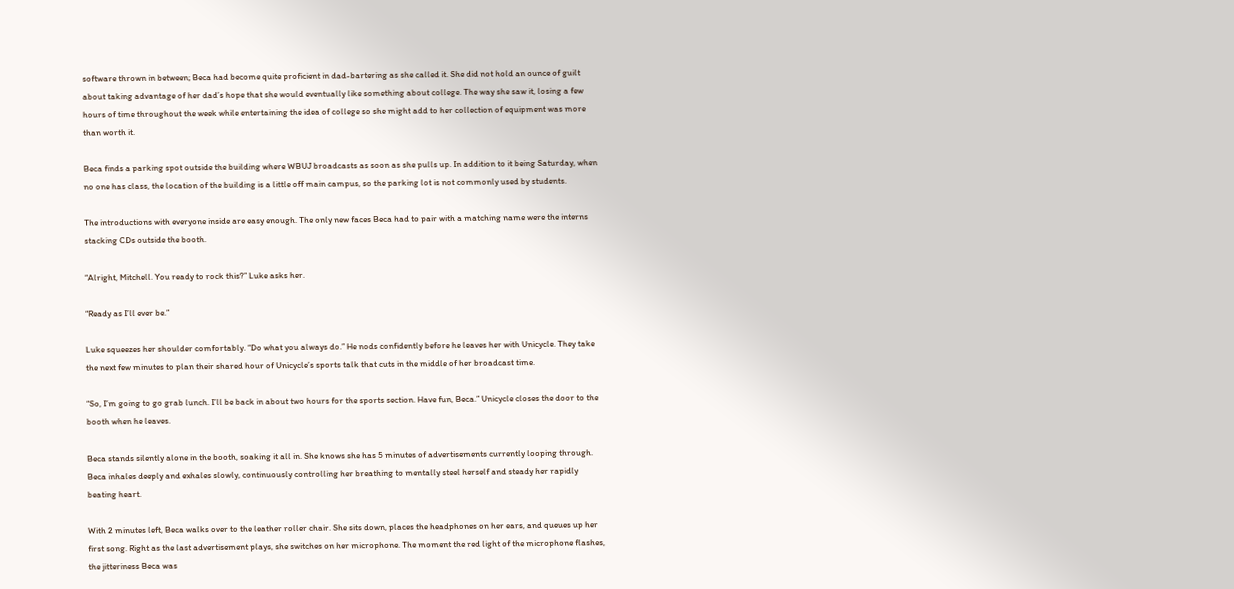software thrown in between; Beca had become quite proficient in dad-bartering as she called it. She did not hold an ounce of guilt about taking advantage of her dad’s hope that she would eventually like something about college. The way she saw it, losing a few hours of time throughout the week while entertaining the idea of college so she might add to her collection of equipment was more than worth it.

Beca finds a parking spot outside the building where WBUJ broadcasts as soon as she pulls up. In addition to it being Saturday, when no one has class, the location of the building is a little off main campus, so the parking lot is not commonly used by students.

The introductions with everyone inside are easy enough. The only new faces Beca had to pair with a matching name were the interns stacking CDs outside the booth.

“Alright, Mitchell. You ready to rock this?” Luke asks her.

“Ready as I’ll ever be.”

Luke squeezes her shoulder comfortably. “Do what you always do.” He nods confidently before he leaves her with Unicycle. They take the next few minutes to plan their shared hour of Unicycle’s sports talk that cuts in the middle of her broadcast time.

“So, I’m going to go grab lunch. I’ll be back in about two hours for the sports section. Have fun, Beca.” Unicycle closes the door to the booth when he leaves.

Beca stands silently alone in the booth, soaking it all in. She knows she has 5 minutes of advertisements currently looping through. Beca inhales deeply and exhales slowly, continuously controlling her breathing to mentally steel herself and steady her rapidly beating heart.

With 2 minutes left, Beca walks over to the leather roller chair. She sits down, places the headphones on her ears, and queues up her first song. Right as the last advertisement plays, she switches on her microphone. The moment the red light of the microphone flashes, the jitteriness Beca was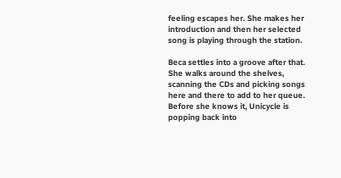feeling escapes her. She makes her introduction and then her selected song is playing through the station.

Beca settles into a groove after that. She walks around the shelves, scanning the CDs and picking songs here and there to add to her queue. Before she knows it, Unicycle is popping back into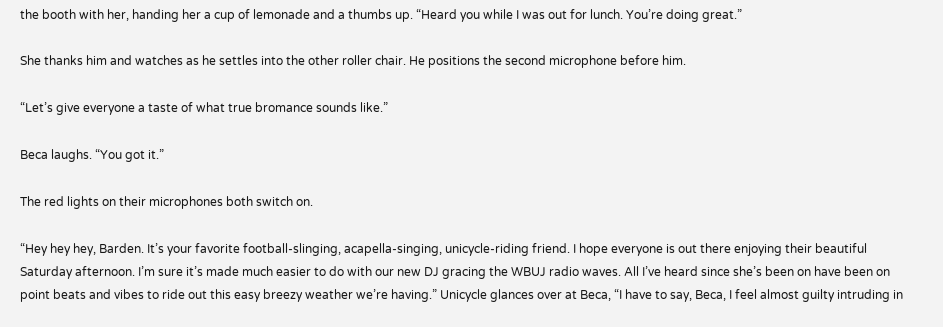the booth with her, handing her a cup of lemonade and a thumbs up. “Heard you while I was out for lunch. You’re doing great.”

She thanks him and watches as he settles into the other roller chair. He positions the second microphone before him.

“Let’s give everyone a taste of what true bromance sounds like.”

Beca laughs. “You got it.”

The red lights on their microphones both switch on.

“Hey hey hey, Barden. It’s your favorite football-slinging, acapella-singing, unicycle-riding friend. I hope everyone is out there enjoying their beautiful Saturday afternoon. I’m sure it’s made much easier to do with our new DJ gracing the WBUJ radio waves. All I’ve heard since she’s been on have been on point beats and vibes to ride out this easy breezy weather we’re having.” Unicycle glances over at Beca, “I have to say, Beca, I feel almost guilty intruding in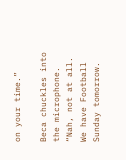on your time.”

Beca chuckles into the microphone. “Nah, not at all. We have Football Sunday tomorrow.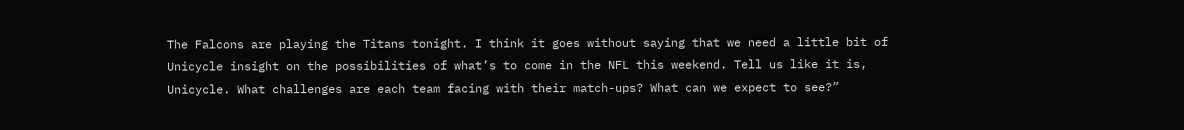The Falcons are playing the Titans tonight. I think it goes without saying that we need a little bit of Unicycle insight on the possibilities of what’s to come in the NFL this weekend. Tell us like it is, Unicycle. What challenges are each team facing with their match-ups? What can we expect to see?”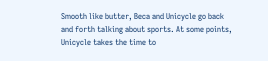Smooth like butter, Beca and Unicycle go back and forth talking about sports. At some points, Unicycle takes the time to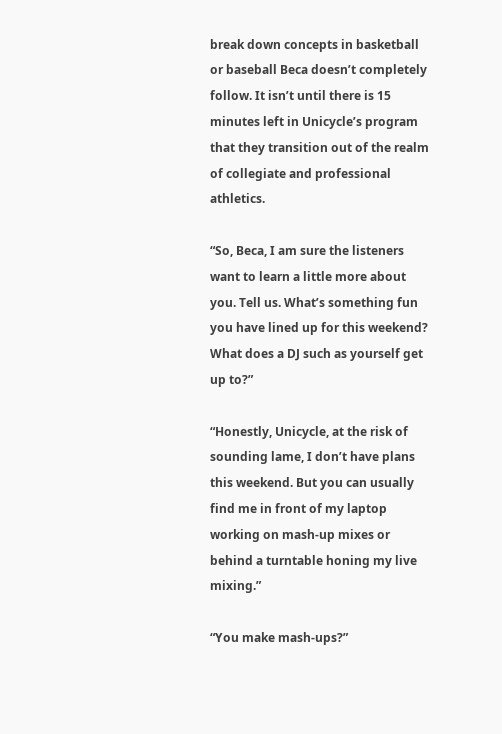break down concepts in basketball or baseball Beca doesn’t completely follow. It isn’t until there is 15 minutes left in Unicycle’s program that they transition out of the realm of collegiate and professional athletics.

“So, Beca, I am sure the listeners want to learn a little more about you. Tell us. What’s something fun you have lined up for this weekend? What does a DJ such as yourself get up to?”

“Honestly, Unicycle, at the risk of sounding lame, I don’t have plans this weekend. But you can usually find me in front of my laptop working on mash-up mixes or behind a turntable honing my live mixing.”

“You make mash-ups?”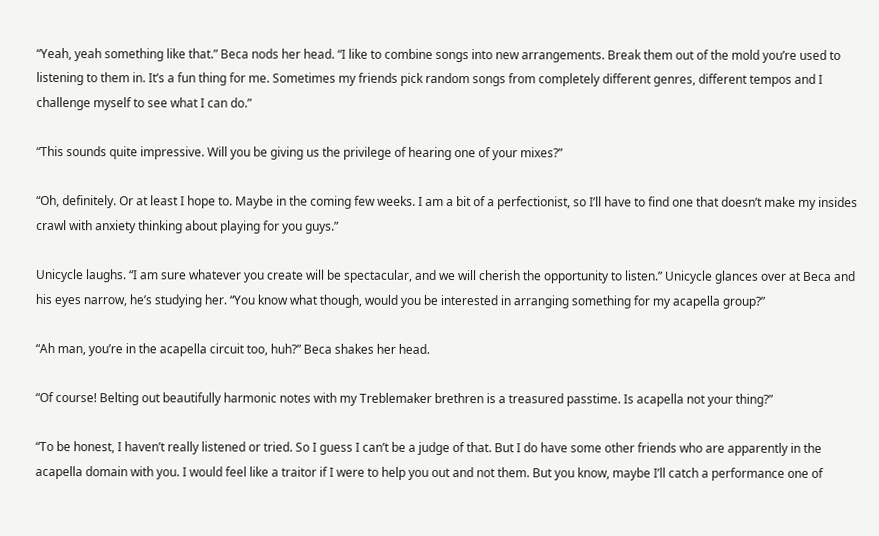“Yeah, yeah something like that.” Beca nods her head. “I like to combine songs into new arrangements. Break them out of the mold you’re used to listening to them in. It’s a fun thing for me. Sometimes my friends pick random songs from completely different genres, different tempos and I challenge myself to see what I can do.”

“This sounds quite impressive. Will you be giving us the privilege of hearing one of your mixes?”

“Oh, definitely. Or at least I hope to. Maybe in the coming few weeks. I am a bit of a perfectionist, so I’ll have to find one that doesn’t make my insides crawl with anxiety thinking about playing for you guys.”

Unicycle laughs. “I am sure whatever you create will be spectacular, and we will cherish the opportunity to listen.” Unicycle glances over at Beca and his eyes narrow, he’s studying her. “You know what though, would you be interested in arranging something for my acapella group?”

“Ah man, you’re in the acapella circuit too, huh?” Beca shakes her head.

“Of course! Belting out beautifully harmonic notes with my Treblemaker brethren is a treasured passtime. Is acapella not your thing?”

“To be honest, I haven’t really listened or tried. So I guess I can’t be a judge of that. But I do have some other friends who are apparently in the acapella domain with you. I would feel like a traitor if I were to help you out and not them. But you know, maybe I’ll catch a performance one of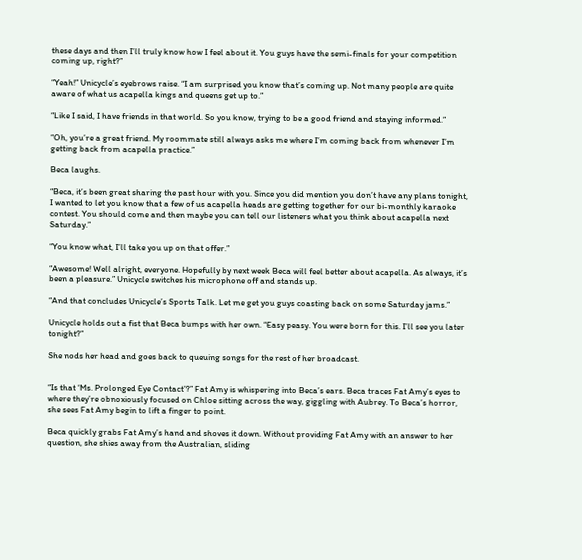these days and then I’ll truly know how I feel about it. You guys have the semi-finals for your competition coming up, right?”

“Yeah!” Unicycle’s eyebrows raise. “I am surprised you know that’s coming up. Not many people are quite aware of what us acapella kings and queens get up to.”

“Like I said, I have friends in that world. So you know, trying to be a good friend and staying informed.”

“Oh, you’re a great friend. My roommate still always asks me where I’m coming back from whenever I’m getting back from acapella practice.”

Beca laughs.

“Beca, it’s been great sharing the past hour with you. Since you did mention you don’t have any plans tonight, I wanted to let you know that a few of us acapella heads are getting together for our bi-monthly karaoke contest. You should come and then maybe you can tell our listeners what you think about acapella next Saturday.”

“You know what, I’ll take you up on that offer.”

“Awesome! Well alright, everyone. Hopefully by next week Beca will feel better about acapella. As always, it’s been a pleasure.” Unicycle switches his microphone off and stands up.

“And that concludes Unicycle’s Sports Talk. Let me get you guys coasting back on some Saturday jams.”

Unicycle holds out a fist that Beca bumps with her own. “Easy peasy. You were born for this. I’ll see you later tonight?”

She nods her head and goes back to queuing songs for the rest of her broadcast.


“Is that ‘Ms. Prolonged Eye Contact’?” Fat Amy is whispering into Beca’s ears. Beca traces Fat Amy’s eyes to where they’re obnoxiously focused on Chloe sitting across the way, giggling with Aubrey. To Beca’s horror, she sees Fat Amy begin to lift a finger to point.

Beca quickly grabs Fat Amy’s hand and shoves it down. Without providing Fat Amy with an answer to her question, she shies away from the Australian, sliding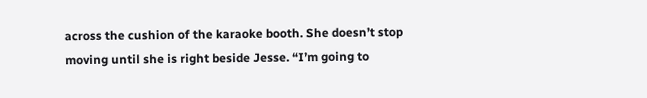across the cushion of the karaoke booth. She doesn’t stop moving until she is right beside Jesse. “I’m going to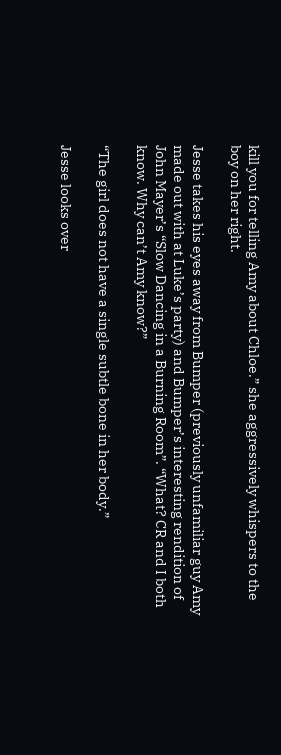kill you for telling Amy about Chloe.” she aggressively whispers to the boy on her right.

Jesse takes his eyes away from Bumper (previously unfamiliar guy Amy made out with at Luke’s party) and Bumper’s interesting rendition of John Mayer’s “Slow Dancing in a Burning Room”. “What? CR and I both know. Why can’t Amy know?”

“The girl does not have a single subtle bone in her body.”

Jesse looks over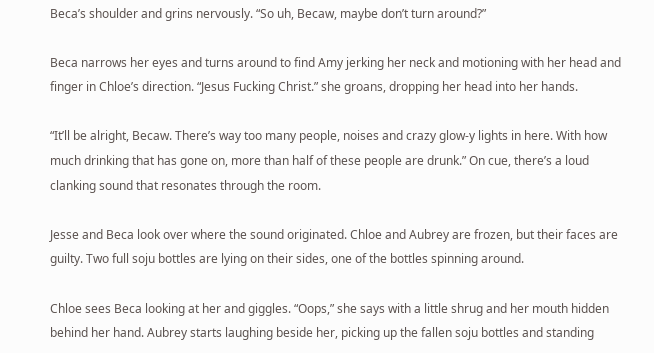Beca’s shoulder and grins nervously. “So uh, Becaw, maybe don’t turn around?”

Beca narrows her eyes and turns around to find Amy jerking her neck and motioning with her head and finger in Chloe’s direction. “Jesus Fucking Christ.” she groans, dropping her head into her hands.

“It’ll be alright, Becaw. There’s way too many people, noises and crazy glow-y lights in here. With how much drinking that has gone on, more than half of these people are drunk.” On cue, there’s a loud clanking sound that resonates through the room.

Jesse and Beca look over where the sound originated. Chloe and Aubrey are frozen, but their faces are guilty. Two full soju bottles are lying on their sides, one of the bottles spinning around.

Chloe sees Beca looking at her and giggles. “Oops,” she says with a little shrug and her mouth hidden behind her hand. Aubrey starts laughing beside her, picking up the fallen soju bottles and standing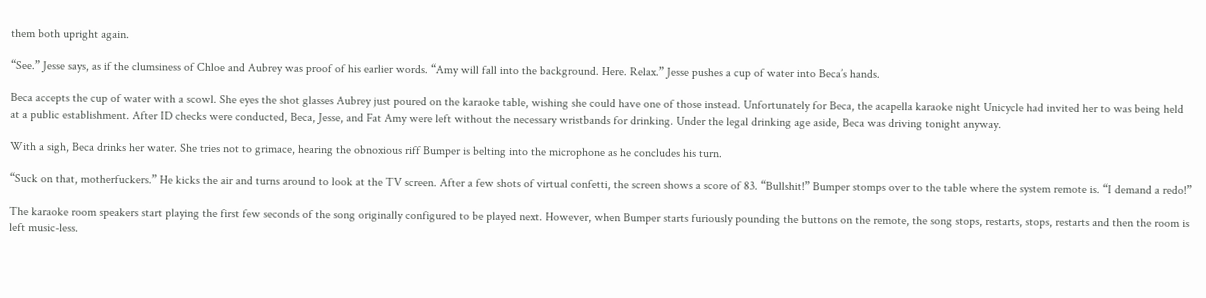them both upright again.

“See.” Jesse says, as if the clumsiness of Chloe and Aubrey was proof of his earlier words. “Amy will fall into the background. Here. Relax.” Jesse pushes a cup of water into Beca’s hands.

Beca accepts the cup of water with a scowl. She eyes the shot glasses Aubrey just poured on the karaoke table, wishing she could have one of those instead. Unfortunately for Beca, the acapella karaoke night Unicycle had invited her to was being held at a public establishment. After ID checks were conducted, Beca, Jesse, and Fat Amy were left without the necessary wristbands for drinking. Under the legal drinking age aside, Beca was driving tonight anyway.

With a sigh, Beca drinks her water. She tries not to grimace, hearing the obnoxious riff Bumper is belting into the microphone as he concludes his turn.

“Suck on that, motherfuckers.” He kicks the air and turns around to look at the TV screen. After a few shots of virtual confetti, the screen shows a score of 83. “Bullshit!” Bumper stomps over to the table where the system remote is. “I demand a redo!”

The karaoke room speakers start playing the first few seconds of the song originally configured to be played next. However, when Bumper starts furiously pounding the buttons on the remote, the song stops, restarts, stops, restarts and then the room is left music-less.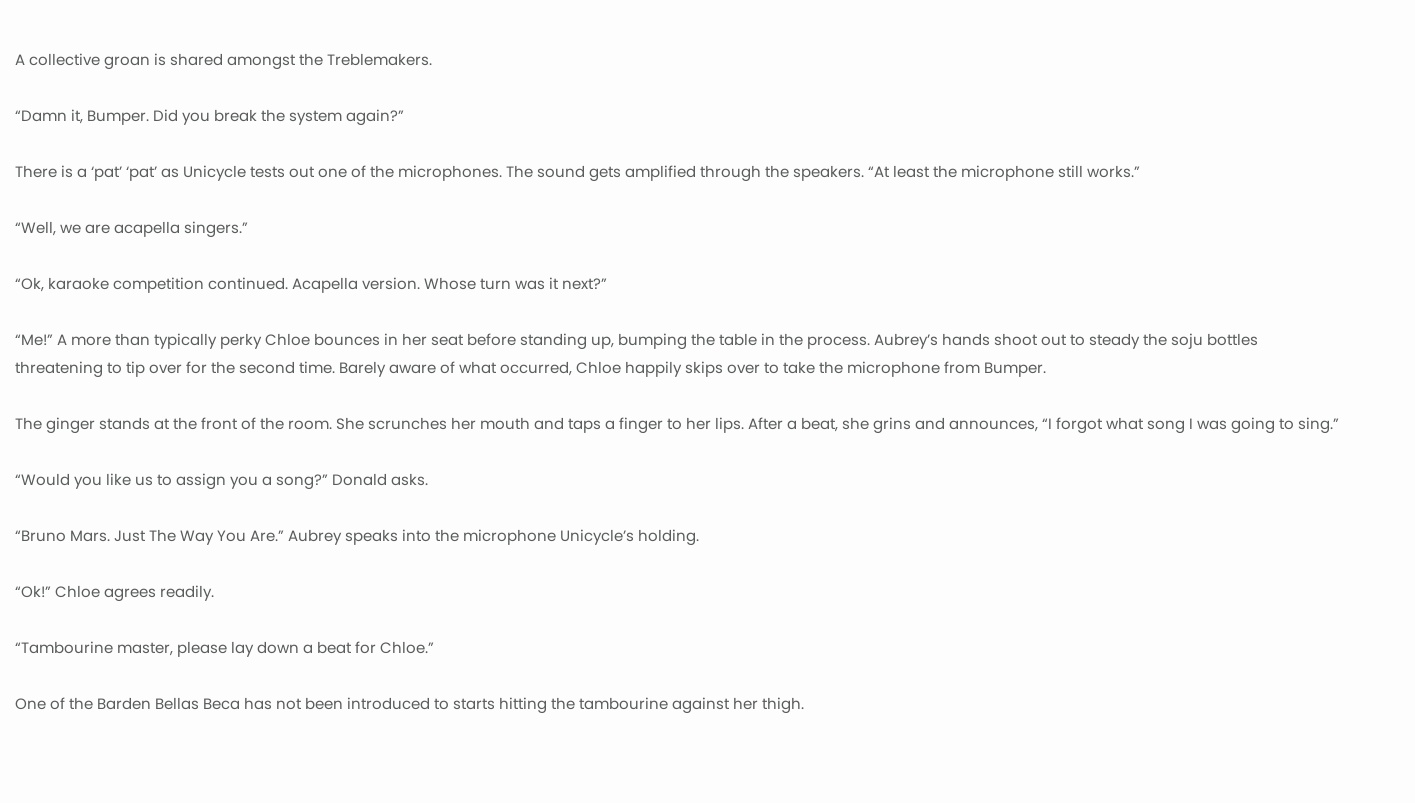A collective groan is shared amongst the Treblemakers.

“Damn it, Bumper. Did you break the system again?”

There is a ‘pat’ ‘pat’ as Unicycle tests out one of the microphones. The sound gets amplified through the speakers. “At least the microphone still works.”

“Well, we are acapella singers.”

“Ok, karaoke competition continued. Acapella version. Whose turn was it next?”

“Me!” A more than typically perky Chloe bounces in her seat before standing up, bumping the table in the process. Aubrey’s hands shoot out to steady the soju bottles threatening to tip over for the second time. Barely aware of what occurred, Chloe happily skips over to take the microphone from Bumper.

The ginger stands at the front of the room. She scrunches her mouth and taps a finger to her lips. After a beat, she grins and announces, “I forgot what song I was going to sing.”

“Would you like us to assign you a song?” Donald asks.

“Bruno Mars. Just The Way You Are.” Aubrey speaks into the microphone Unicycle’s holding.

“Ok!” Chloe agrees readily.

“Tambourine master, please lay down a beat for Chloe.”

One of the Barden Bellas Beca has not been introduced to starts hitting the tambourine against her thigh.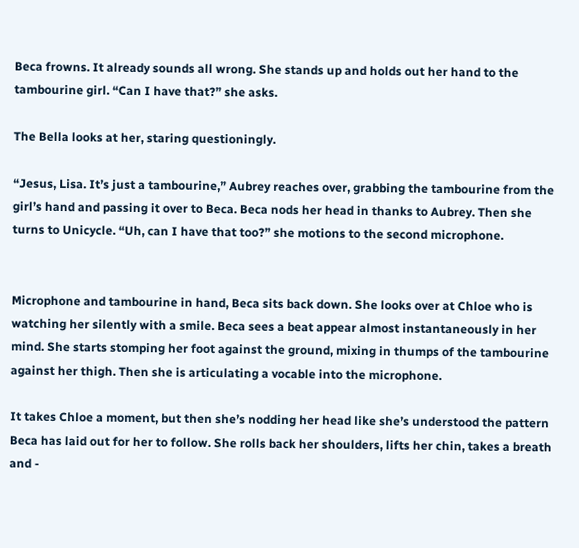Beca frowns. It already sounds all wrong. She stands up and holds out her hand to the tambourine girl. “Can I have that?” she asks.

The Bella looks at her, staring questioningly.

“Jesus, Lisa. It’s just a tambourine,” Aubrey reaches over, grabbing the tambourine from the girl’s hand and passing it over to Beca. Beca nods her head in thanks to Aubrey. Then she turns to Unicycle. “Uh, can I have that too?” she motions to the second microphone.


Microphone and tambourine in hand, Beca sits back down. She looks over at Chloe who is watching her silently with a smile. Beca sees a beat appear almost instantaneously in her mind. She starts stomping her foot against the ground, mixing in thumps of the tambourine against her thigh. Then she is articulating a vocable into the microphone.

It takes Chloe a moment, but then she’s nodding her head like she’s understood the pattern Beca has laid out for her to follow. She rolls back her shoulders, lifts her chin, takes a breath and -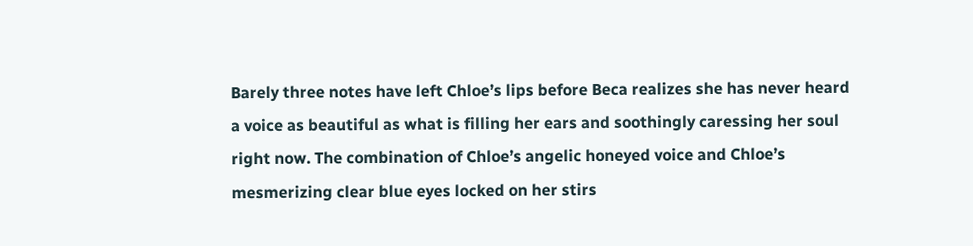Barely three notes have left Chloe’s lips before Beca realizes she has never heard a voice as beautiful as what is filling her ears and soothingly caressing her soul right now. The combination of Chloe’s angelic honeyed voice and Chloe’s mesmerizing clear blue eyes locked on her stirs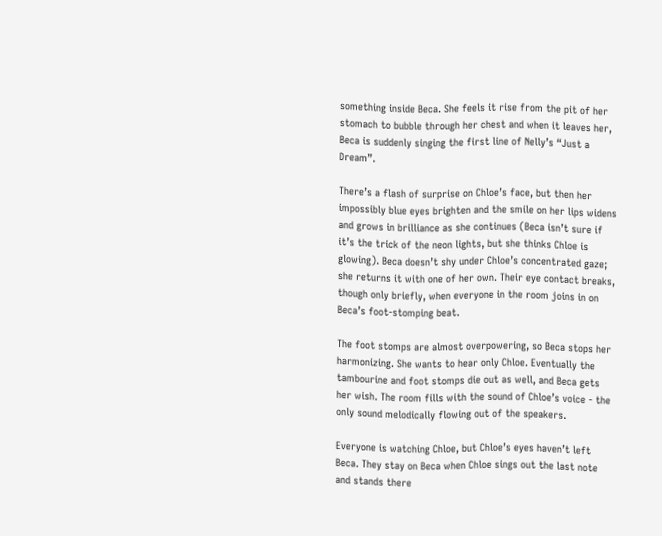something inside Beca. She feels it rise from the pit of her stomach to bubble through her chest and when it leaves her, Beca is suddenly singing the first line of Nelly’s “Just a Dream”.

There’s a flash of surprise on Chloe’s face, but then her impossibly blue eyes brighten and the smile on her lips widens and grows in brilliance as she continues (Beca isn’t sure if it’s the trick of the neon lights, but she thinks Chloe is glowing). Beca doesn’t shy under Chloe’s concentrated gaze; she returns it with one of her own. Their eye contact breaks, though only briefly, when everyone in the room joins in on Beca’s foot-stomping beat.

The foot stomps are almost overpowering, so Beca stops her harmonizing. She wants to hear only Chloe. Eventually the tambourine and foot stomps die out as well, and Beca gets her wish. The room fills with the sound of Chloe’s voice - the only sound melodically flowing out of the speakers.

Everyone is watching Chloe, but Chloe’s eyes haven’t left Beca. They stay on Beca when Chloe sings out the last note and stands there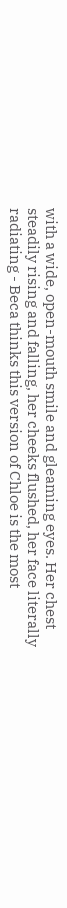with a wide, open-mouth smile and gleaming eyes. Her chest steadily rising and falling, her cheeks flushed, her face literally radiating - Beca thinks this version of Chloe is the most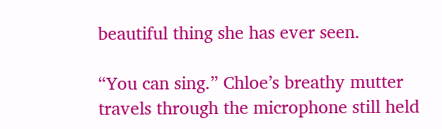beautiful thing she has ever seen.

“You can sing.” Chloe’s breathy mutter travels through the microphone still held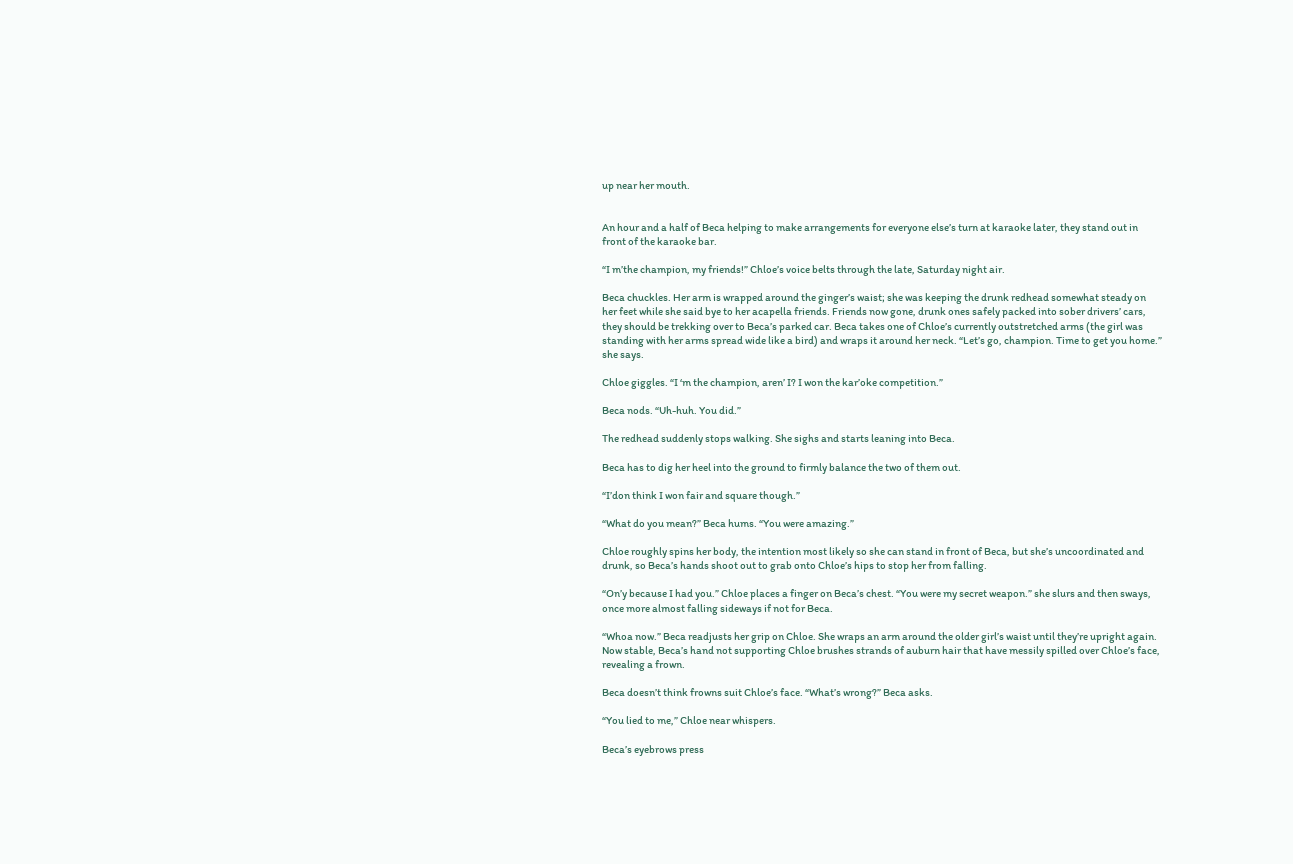up near her mouth.


An hour and a half of Beca helping to make arrangements for everyone else’s turn at karaoke later, they stand out in front of the karaoke bar.

“I m’the champion, my friends!” Chloe’s voice belts through the late, Saturday night air.

Beca chuckles. Her arm is wrapped around the ginger’s waist; she was keeping the drunk redhead somewhat steady on her feet while she said bye to her acapella friends. Friends now gone, drunk ones safely packed into sober drivers’ cars, they should be trekking over to Beca’s parked car. Beca takes one of Chloe’s currently outstretched arms (the girl was standing with her arms spread wide like a bird) and wraps it around her neck. “Let’s go, champion. Time to get you home.” she says.

Chloe giggles. “I ‘m the champion, aren’ I? I won the kar’oke competition.”

Beca nods. “Uh-huh. You did.”

The redhead suddenly stops walking. She sighs and starts leaning into Beca.

Beca has to dig her heel into the ground to firmly balance the two of them out.

“I’don think I won fair and square though.”

“What do you mean?” Beca hums. “You were amazing.”

Chloe roughly spins her body, the intention most likely so she can stand in front of Beca, but she’s uncoordinated and drunk, so Beca’s hands shoot out to grab onto Chloe’s hips to stop her from falling.

“On’y because I had you.” Chloe places a finger on Beca’s chest. “You were my secret weapon.” she slurs and then sways, once more almost falling sideways if not for Beca.

“Whoa now.” Beca readjusts her grip on Chloe. She wraps an arm around the older girl’s waist until they’re upright again. Now stable, Beca’s hand not supporting Chloe brushes strands of auburn hair that have messily spilled over Chloe’s face, revealing a frown.

Beca doesn’t think frowns suit Chloe’s face. “What’s wrong?” Beca asks.

“You lied to me,” Chloe near whispers.

Beca’s eyebrows press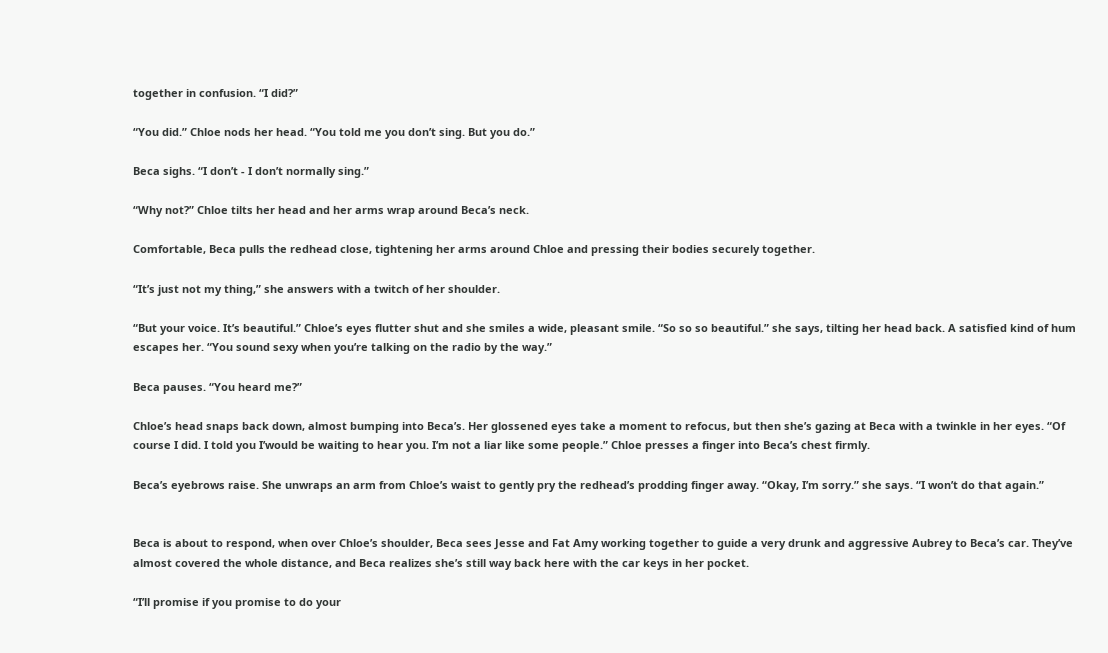together in confusion. “I did?”

“You did.” Chloe nods her head. “You told me you don’t sing. But you do.”

Beca sighs. “I don’t - I don’t normally sing.”

“Why not?” Chloe tilts her head and her arms wrap around Beca’s neck.

Comfortable, Beca pulls the redhead close, tightening her arms around Chloe and pressing their bodies securely together.

“It’s just not my thing,” she answers with a twitch of her shoulder.

“But your voice. It’s beautiful.” Chloe’s eyes flutter shut and she smiles a wide, pleasant smile. “So so so beautiful.” she says, tilting her head back. A satisfied kind of hum escapes her. “You sound sexy when you’re talking on the radio by the way.”

Beca pauses. “You heard me?”

Chloe’s head snaps back down, almost bumping into Beca’s. Her glossened eyes take a moment to refocus, but then she’s gazing at Beca with a twinkle in her eyes. “Of course I did. I told you I’would be waiting to hear you. I’m not a liar like some people.” Chloe presses a finger into Beca’s chest firmly.

Beca’s eyebrows raise. She unwraps an arm from Chloe’s waist to gently pry the redhead’s prodding finger away. “Okay, I’m sorry.” she says. “I won’t do that again.”


Beca is about to respond, when over Chloe’s shoulder, Beca sees Jesse and Fat Amy working together to guide a very drunk and aggressive Aubrey to Beca’s car. They’ve almost covered the whole distance, and Beca realizes she’s still way back here with the car keys in her pocket.

“I’ll promise if you promise to do your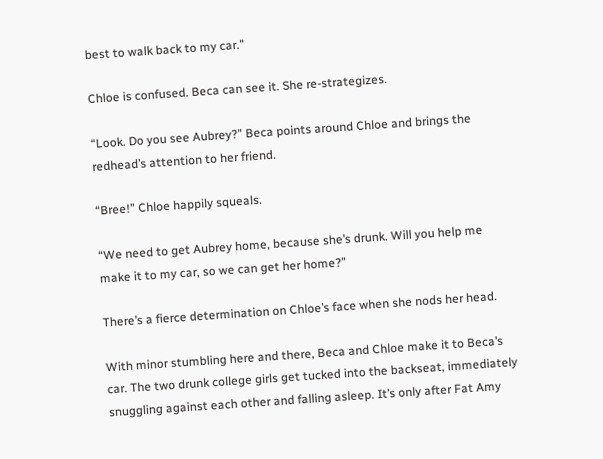best to walk back to my car.”

Chloe is confused. Beca can see it. She re-strategizes.

“Look. Do you see Aubrey?” Beca points around Chloe and brings the redhead’s attention to her friend.

“Bree!” Chloe happily squeals.

“We need to get Aubrey home, because she’s drunk. Will you help me make it to my car, so we can get her home?”

There’s a fierce determination on Chloe’s face when she nods her head.

With minor stumbling here and there, Beca and Chloe make it to Beca’s car. The two drunk college girls get tucked into the backseat, immediately snuggling against each other and falling asleep. It’s only after Fat Amy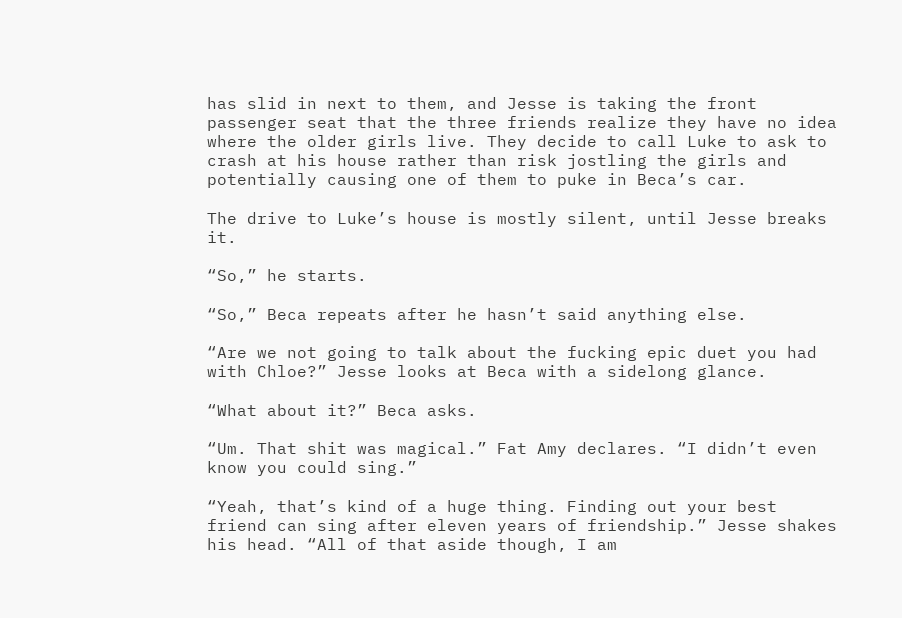has slid in next to them, and Jesse is taking the front passenger seat that the three friends realize they have no idea where the older girls live. They decide to call Luke to ask to crash at his house rather than risk jostling the girls and potentially causing one of them to puke in Beca’s car.

The drive to Luke’s house is mostly silent, until Jesse breaks it.

“So,” he starts.

“So,” Beca repeats after he hasn’t said anything else.

“Are we not going to talk about the fucking epic duet you had with Chloe?” Jesse looks at Beca with a sidelong glance.

“What about it?” Beca asks.

“Um. That shit was magical.” Fat Amy declares. “I didn’t even know you could sing.”

“Yeah, that’s kind of a huge thing. Finding out your best friend can sing after eleven years of friendship.” Jesse shakes his head. “All of that aside though, I am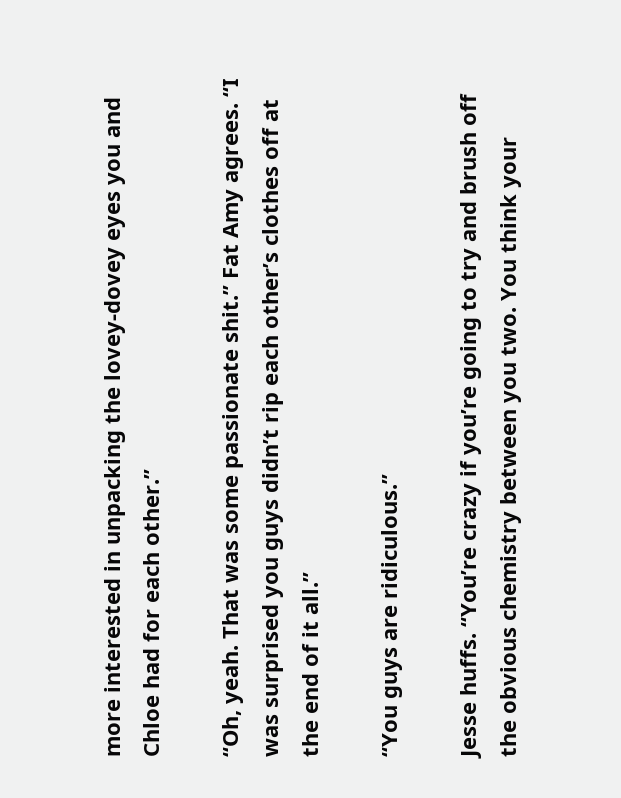more interested in unpacking the lovey-dovey eyes you and Chloe had for each other.”

“Oh, yeah. That was some passionate shit.” Fat Amy agrees. “I was surprised you guys didn’t rip each other’s clothes off at the end of it all.”

“You guys are ridiculous.”

Jesse huffs. “You’re crazy if you’re going to try and brush off the obvious chemistry between you two. You think your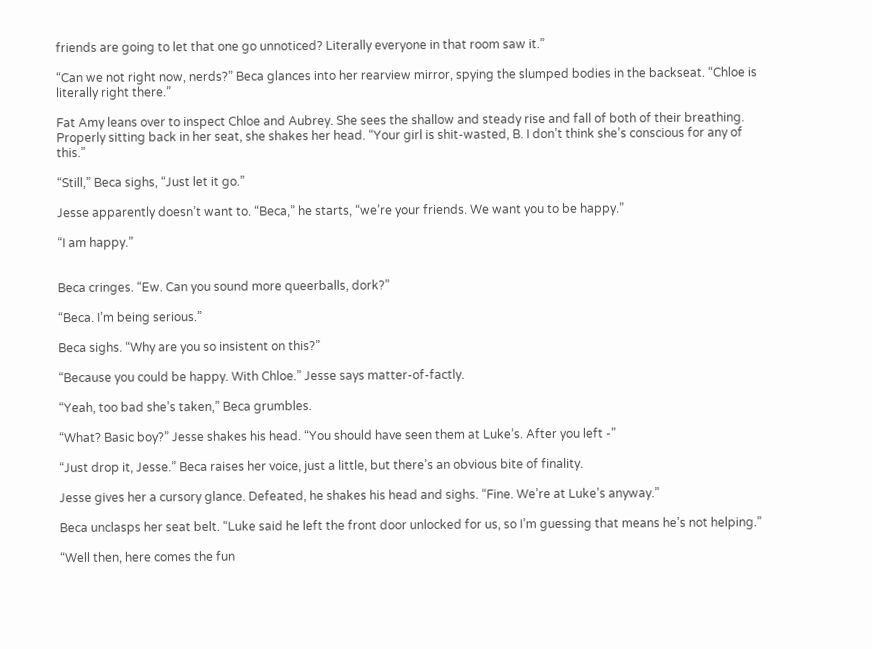friends are going to let that one go unnoticed? Literally everyone in that room saw it.”

“Can we not right now, nerds?” Beca glances into her rearview mirror, spying the slumped bodies in the backseat. “Chloe is literally right there.”

Fat Amy leans over to inspect Chloe and Aubrey. She sees the shallow and steady rise and fall of both of their breathing. Properly sitting back in her seat, she shakes her head. “Your girl is shit-wasted, B. I don’t think she’s conscious for any of this.”

“Still,” Beca sighs, “Just let it go.”

Jesse apparently doesn’t want to. “Beca,” he starts, “we’re your friends. We want you to be happy.”

“I am happy.”


Beca cringes. “Ew. Can you sound more queerballs, dork?”

“Beca. I’m being serious.”

Beca sighs. “Why are you so insistent on this?”

“Because you could be happy. With Chloe.” Jesse says matter-of-factly.

“Yeah, too bad she’s taken,” Beca grumbles.

“What? Basic boy?” Jesse shakes his head. “You should have seen them at Luke’s. After you left -”

“Just drop it, Jesse.” Beca raises her voice, just a little, but there’s an obvious bite of finality.

Jesse gives her a cursory glance. Defeated, he shakes his head and sighs. “Fine. We’re at Luke’s anyway.”

Beca unclasps her seat belt. “Luke said he left the front door unlocked for us, so I’m guessing that means he’s not helping.”

“Well then, here comes the fun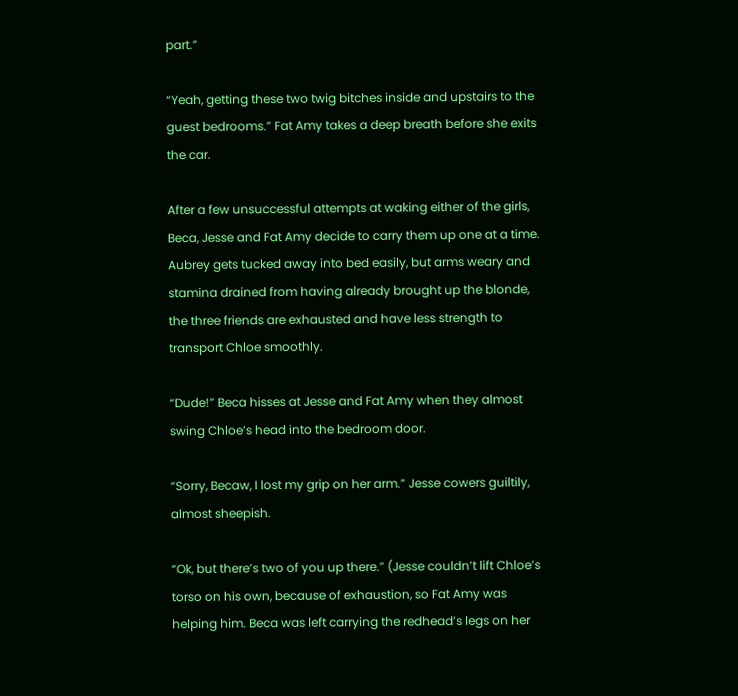part.”

“Yeah, getting these two twig bitches inside and upstairs to the guest bedrooms.” Fat Amy takes a deep breath before she exits the car.

After a few unsuccessful attempts at waking either of the girls, Beca, Jesse and Fat Amy decide to carry them up one at a time. Aubrey gets tucked away into bed easily, but arms weary and stamina drained from having already brought up the blonde, the three friends are exhausted and have less strength to transport Chloe smoothly.

“Dude!” Beca hisses at Jesse and Fat Amy when they almost swing Chloe’s head into the bedroom door.

“Sorry, Becaw, I lost my grip on her arm.” Jesse cowers guiltily, almost sheepish.

“Ok, but there’s two of you up there.” (Jesse couldn’t lift Chloe’s torso on his own, because of exhaustion, so Fat Amy was helping him. Beca was left carrying the redhead’s legs on her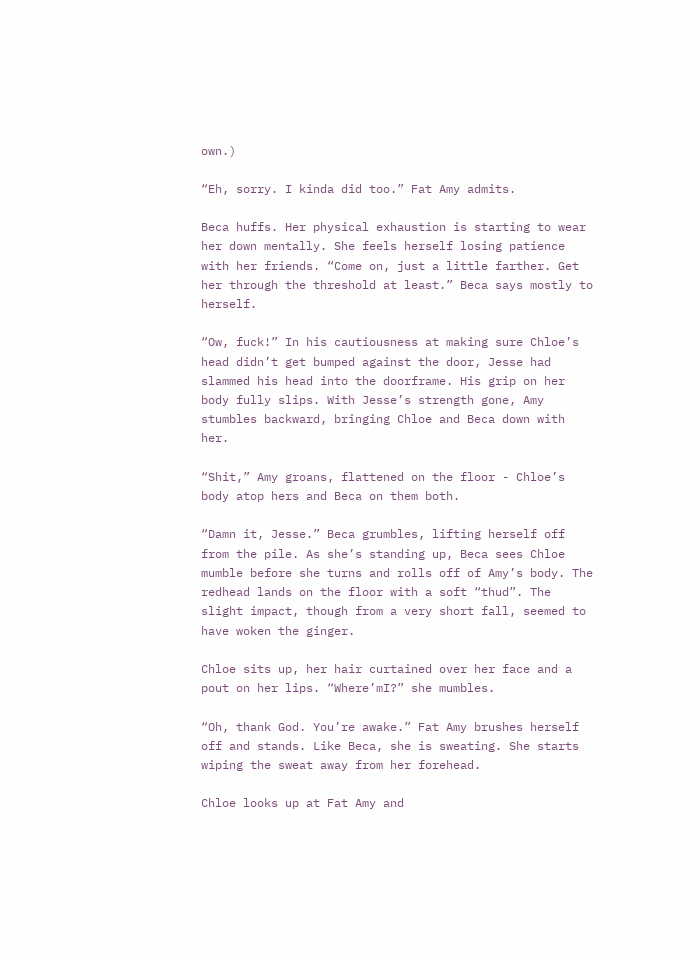own.)

“Eh, sorry. I kinda did too.” Fat Amy admits.

Beca huffs. Her physical exhaustion is starting to wear her down mentally. She feels herself losing patience with her friends. “Come on, just a little farther. Get her through the threshold at least.” Beca says mostly to herself.

“Ow, fuck!” In his cautiousness at making sure Chloe’s head didn’t get bumped against the door, Jesse had slammed his head into the doorframe. His grip on her body fully slips. With Jesse’s strength gone, Amy stumbles backward, bringing Chloe and Beca down with her.

“Shit,” Amy groans, flattened on the floor - Chloe’s body atop hers and Beca on them both.

“Damn it, Jesse.” Beca grumbles, lifting herself off from the pile. As she’s standing up, Beca sees Chloe mumble before she turns and rolls off of Amy’s body. The redhead lands on the floor with a soft “thud”. The slight impact, though from a very short fall, seemed to have woken the ginger.

Chloe sits up, her hair curtained over her face and a pout on her lips. “Where’mI?” she mumbles.

“Oh, thank God. You’re awake.” Fat Amy brushes herself off and stands. Like Beca, she is sweating. She starts wiping the sweat away from her forehead.

Chloe looks up at Fat Amy and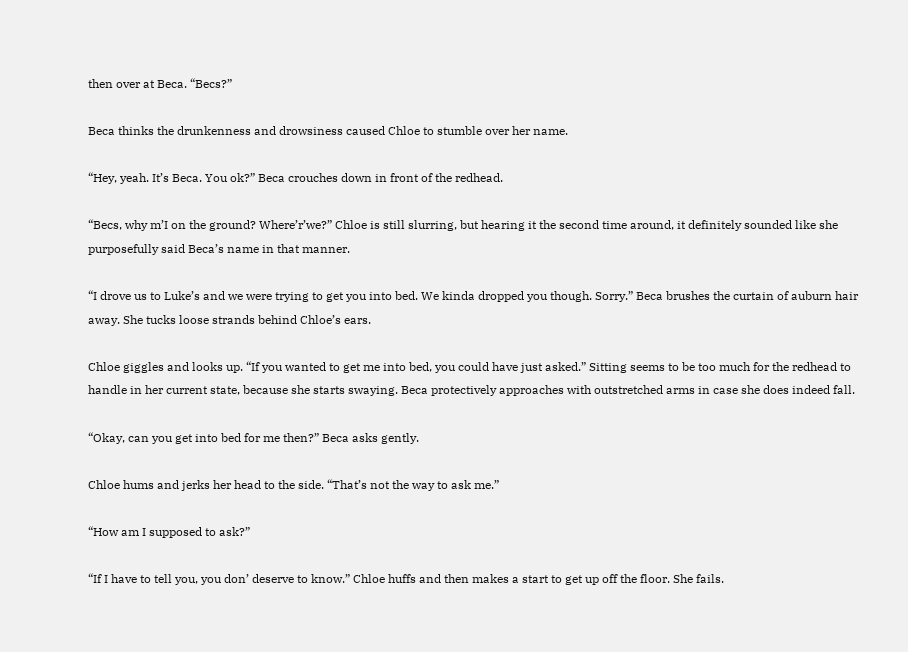then over at Beca. “Becs?”

Beca thinks the drunkenness and drowsiness caused Chloe to stumble over her name.

“Hey, yeah. It’s Beca. You ok?” Beca crouches down in front of the redhead.

“Becs, why m’I on the ground? Where’r’we?” Chloe is still slurring, but hearing it the second time around, it definitely sounded like she purposefully said Beca’s name in that manner.

“I drove us to Luke’s and we were trying to get you into bed. We kinda dropped you though. Sorry.” Beca brushes the curtain of auburn hair away. She tucks loose strands behind Chloe’s ears.

Chloe giggles and looks up. “If you wanted to get me into bed, you could have just asked.” Sitting seems to be too much for the redhead to handle in her current state, because she starts swaying. Beca protectively approaches with outstretched arms in case she does indeed fall.

“Okay, can you get into bed for me then?” Beca asks gently.

Chloe hums and jerks her head to the side. “That’s not the way to ask me.”

“How am I supposed to ask?”

“If I have to tell you, you don’ deserve to know.” Chloe huffs and then makes a start to get up off the floor. She fails.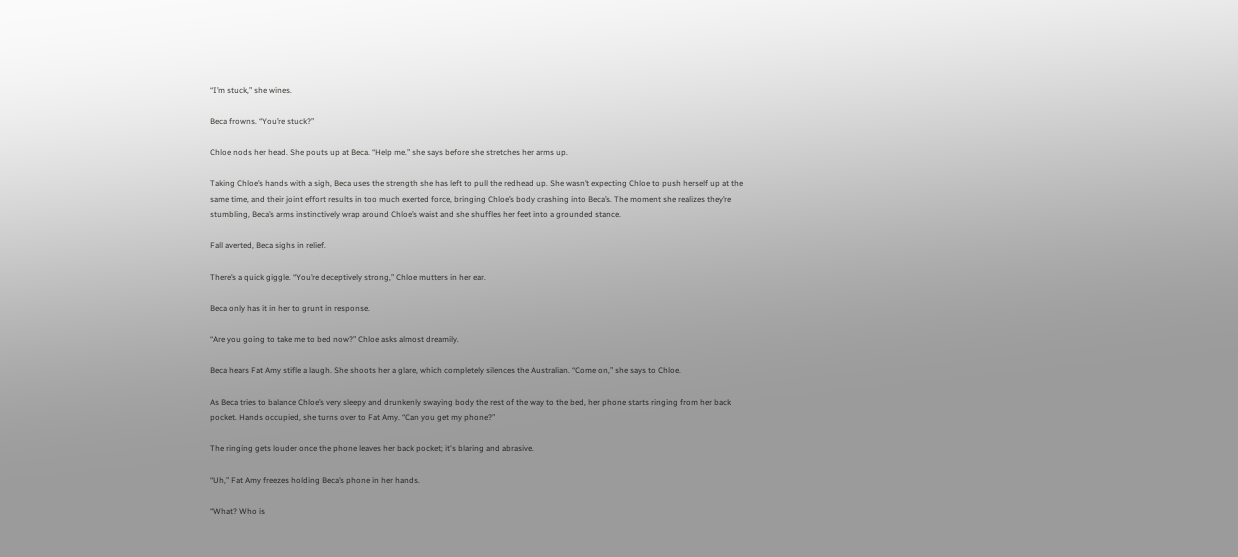“I’m stuck,” she wines.

Beca frowns. “You’re stuck?”

Chloe nods her head. She pouts up at Beca. “Help me.” she says before she stretches her arms up.

Taking Chloe’s hands with a sigh, Beca uses the strength she has left to pull the redhead up. She wasn’t expecting Chloe to push herself up at the same time, and their joint effort results in too much exerted force, bringing Chloe’s body crashing into Beca’s. The moment she realizes they’re stumbling, Beca’s arms instinctively wrap around Chloe’s waist and she shuffles her feet into a grounded stance.

Fall averted, Beca sighs in relief.

There’s a quick giggle. “You’re deceptively strong,” Chloe mutters in her ear.

Beca only has it in her to grunt in response.

“Are you going to take me to bed now?” Chloe asks almost dreamily.

Beca hears Fat Amy stifle a laugh. She shoots her a glare, which completely silences the Australian. “Come on,” she says to Chloe.

As Beca tries to balance Chloe’s very sleepy and drunkenly swaying body the rest of the way to the bed, her phone starts ringing from her back pocket. Hands occupied, she turns over to Fat Amy. “Can you get my phone?”

The ringing gets louder once the phone leaves her back pocket; it's blaring and abrasive.

“Uh,” Fat Amy freezes holding Beca’s phone in her hands.

“What? Who is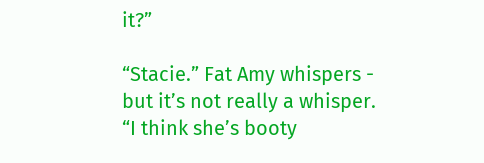it?”

“Stacie.” Fat Amy whispers - but it’s not really a whisper. “I think she’s booty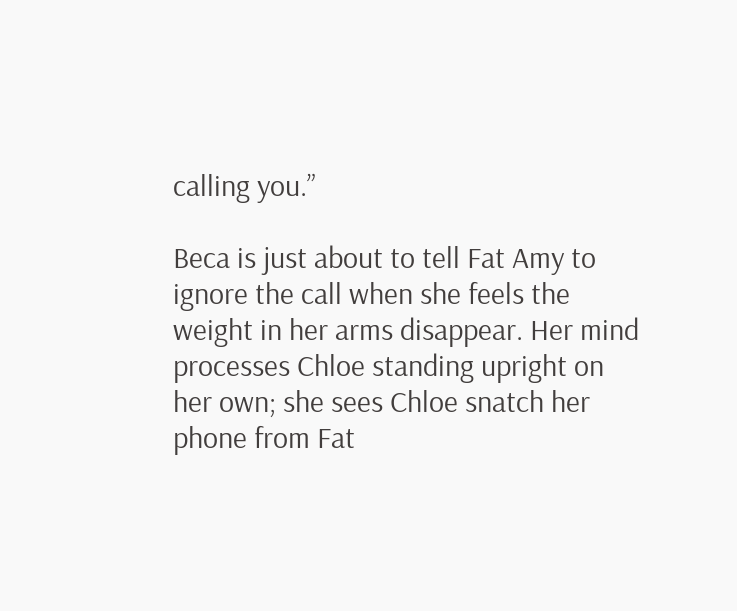calling you.”

Beca is just about to tell Fat Amy to ignore the call when she feels the weight in her arms disappear. Her mind processes Chloe standing upright on her own; she sees Chloe snatch her phone from Fat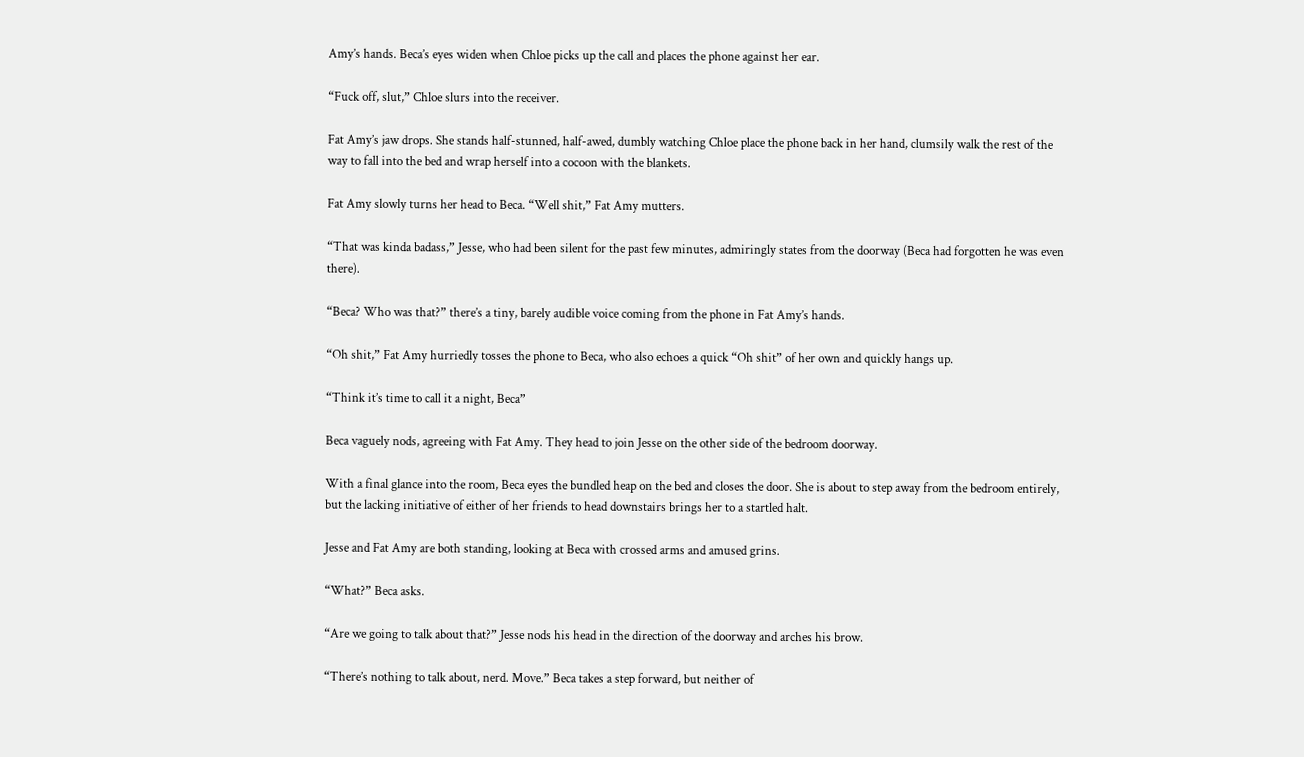Amy’s hands. Beca’s eyes widen when Chloe picks up the call and places the phone against her ear.

“Fuck off, slut,” Chloe slurs into the receiver.

Fat Amy’s jaw drops. She stands half-stunned, half-awed, dumbly watching Chloe place the phone back in her hand, clumsily walk the rest of the way to fall into the bed and wrap herself into a cocoon with the blankets.

Fat Amy slowly turns her head to Beca. “Well shit,” Fat Amy mutters.

“That was kinda badass,” Jesse, who had been silent for the past few minutes, admiringly states from the doorway (Beca had forgotten he was even there).

“Beca? Who was that?” there’s a tiny, barely audible voice coming from the phone in Fat Amy’s hands.

“Oh shit,” Fat Amy hurriedly tosses the phone to Beca, who also echoes a quick “Oh shit” of her own and quickly hangs up.

“Think it’s time to call it a night, Beca”

Beca vaguely nods, agreeing with Fat Amy. They head to join Jesse on the other side of the bedroom doorway.

With a final glance into the room, Beca eyes the bundled heap on the bed and closes the door. She is about to step away from the bedroom entirely, but the lacking initiative of either of her friends to head downstairs brings her to a startled halt.

Jesse and Fat Amy are both standing, looking at Beca with crossed arms and amused grins.

“What?” Beca asks.

“Are we going to talk about that?” Jesse nods his head in the direction of the doorway and arches his brow.

“There’s nothing to talk about, nerd. Move.” Beca takes a step forward, but neither of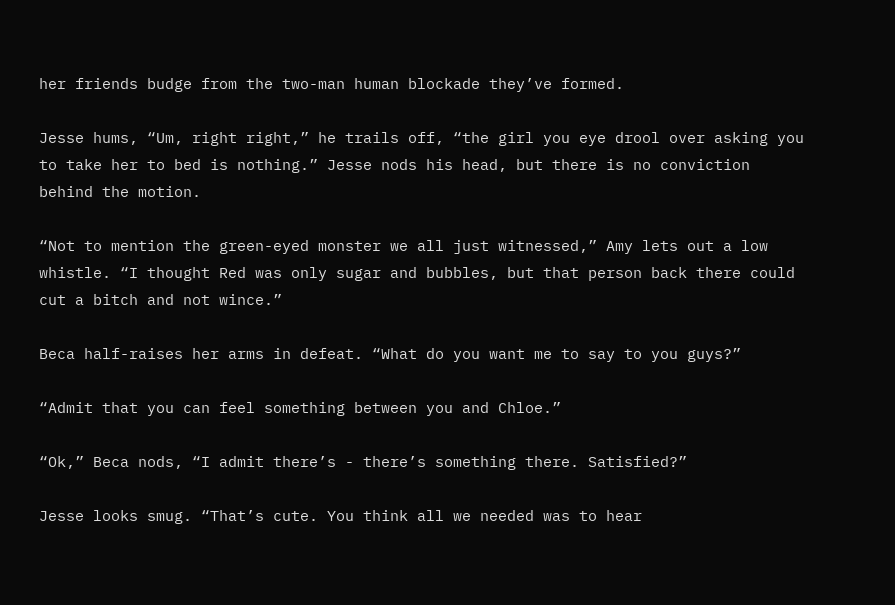her friends budge from the two-man human blockade they’ve formed.

Jesse hums, “Um, right right,” he trails off, “the girl you eye drool over asking you to take her to bed is nothing.” Jesse nods his head, but there is no conviction behind the motion.

“Not to mention the green-eyed monster we all just witnessed,” Amy lets out a low whistle. “I thought Red was only sugar and bubbles, but that person back there could cut a bitch and not wince.”

Beca half-raises her arms in defeat. “What do you want me to say to you guys?”

“Admit that you can feel something between you and Chloe.”

“Ok,” Beca nods, “I admit there’s - there’s something there. Satisfied?”

Jesse looks smug. “That’s cute. You think all we needed was to hear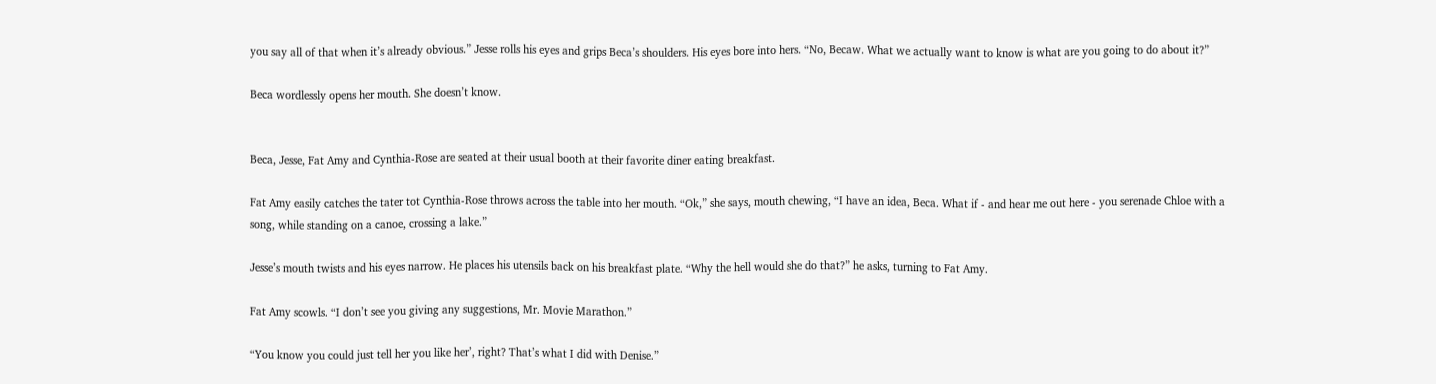you say all of that when it’s already obvious.” Jesse rolls his eyes and grips Beca’s shoulders. His eyes bore into hers. “No, Becaw. What we actually want to know is what are you going to do about it?”

Beca wordlessly opens her mouth. She doesn’t know.


Beca, Jesse, Fat Amy and Cynthia-Rose are seated at their usual booth at their favorite diner eating breakfast.

Fat Amy easily catches the tater tot Cynthia-Rose throws across the table into her mouth. “Ok,” she says, mouth chewing, “I have an idea, Beca. What if - and hear me out here - you serenade Chloe with a song, while standing on a canoe, crossing a lake.”

Jesse’s mouth twists and his eyes narrow. He places his utensils back on his breakfast plate. “Why the hell would she do that?” he asks, turning to Fat Amy.

Fat Amy scowls. “I don’t see you giving any suggestions, Mr. Movie Marathon.”

“You know you could just tell her you like her’, right? That’s what I did with Denise.”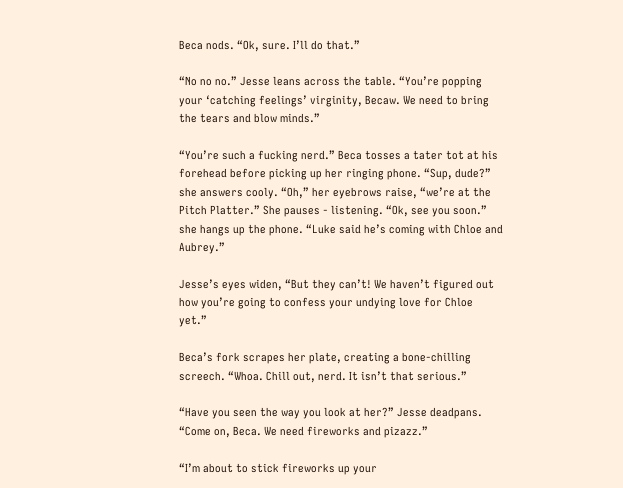Beca nods. “Ok, sure. I’ll do that.”

“No no no.” Jesse leans across the table. “You’re popping your ‘catching feelings’ virginity, Becaw. We need to bring the tears and blow minds.”

“You’re such a fucking nerd.” Beca tosses a tater tot at his forehead before picking up her ringing phone. “Sup, dude?” she answers cooly. “Oh,” her eyebrows raise, “we’re at the Pitch Platter.” She pauses - listening. “Ok, see you soon.” she hangs up the phone. “Luke said he’s coming with Chloe and Aubrey.”

Jesse’s eyes widen, “But they can’t! We haven’t figured out how you’re going to confess your undying love for Chloe yet.”

Beca’s fork scrapes her plate, creating a bone-chilling screech. “Whoa. Chill out, nerd. It isn’t that serious.”

“Have you seen the way you look at her?” Jesse deadpans. “Come on, Beca. We need fireworks and pizazz.”

“I’m about to stick fireworks up your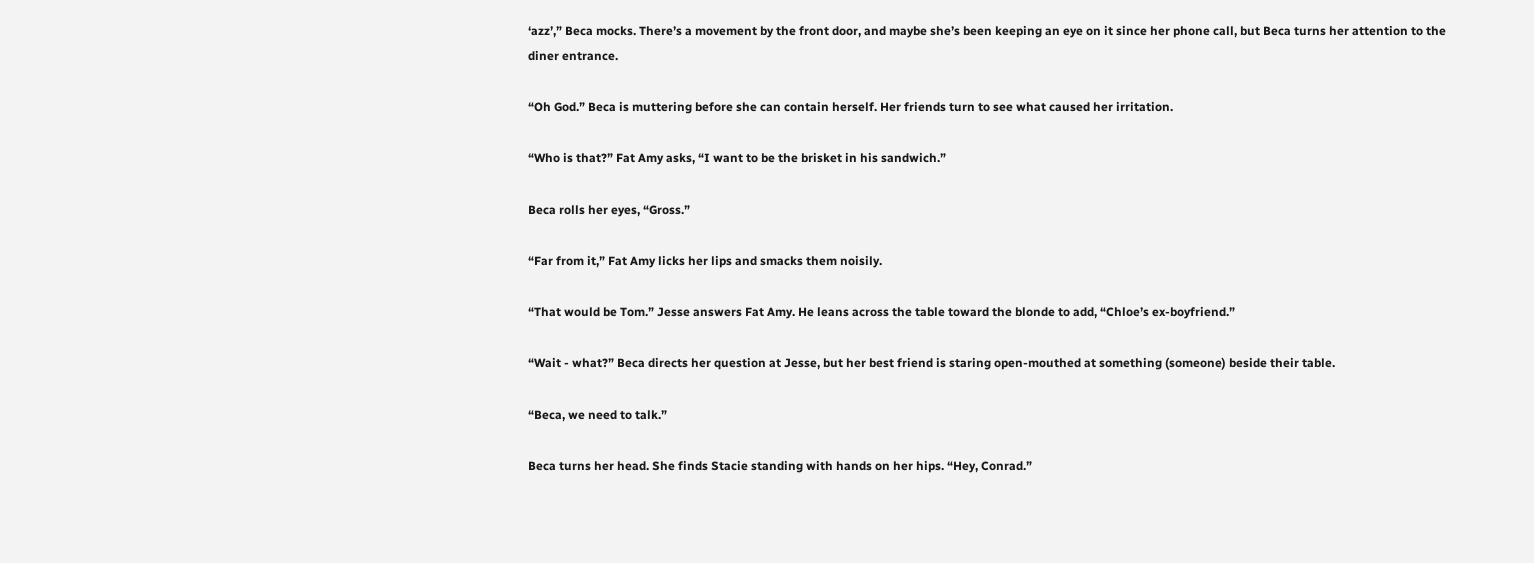‘azz’,” Beca mocks. There’s a movement by the front door, and maybe she’s been keeping an eye on it since her phone call, but Beca turns her attention to the diner entrance.

“Oh God.” Beca is muttering before she can contain herself. Her friends turn to see what caused her irritation.

“Who is that?” Fat Amy asks, “I want to be the brisket in his sandwich.”

Beca rolls her eyes, “Gross.”

“Far from it,” Fat Amy licks her lips and smacks them noisily.

“That would be Tom.” Jesse answers Fat Amy. He leans across the table toward the blonde to add, “Chloe’s ex-boyfriend.”

“Wait - what?” Beca directs her question at Jesse, but her best friend is staring open-mouthed at something (someone) beside their table.

“Beca, we need to talk.”

Beca turns her head. She finds Stacie standing with hands on her hips. “Hey, Conrad.”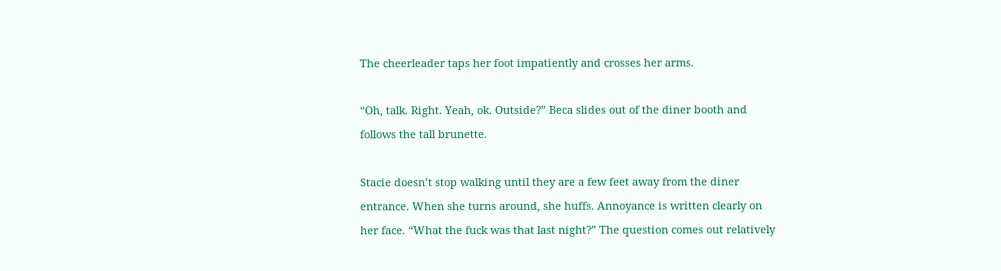The cheerleader taps her foot impatiently and crosses her arms.

“Oh, talk. Right. Yeah, ok. Outside?” Beca slides out of the diner booth and follows the tall brunette.

Stacie doesn’t stop walking until they are a few feet away from the diner entrance. When she turns around, she huffs. Annoyance is written clearly on her face. “What the fuck was that last night?” The question comes out relatively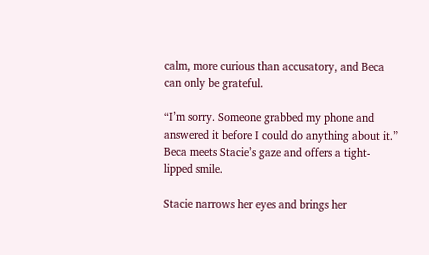calm, more curious than accusatory, and Beca can only be grateful.

“I’m sorry. Someone grabbed my phone and answered it before I could do anything about it.” Beca meets Stacie’s gaze and offers a tight-lipped smile.

Stacie narrows her eyes and brings her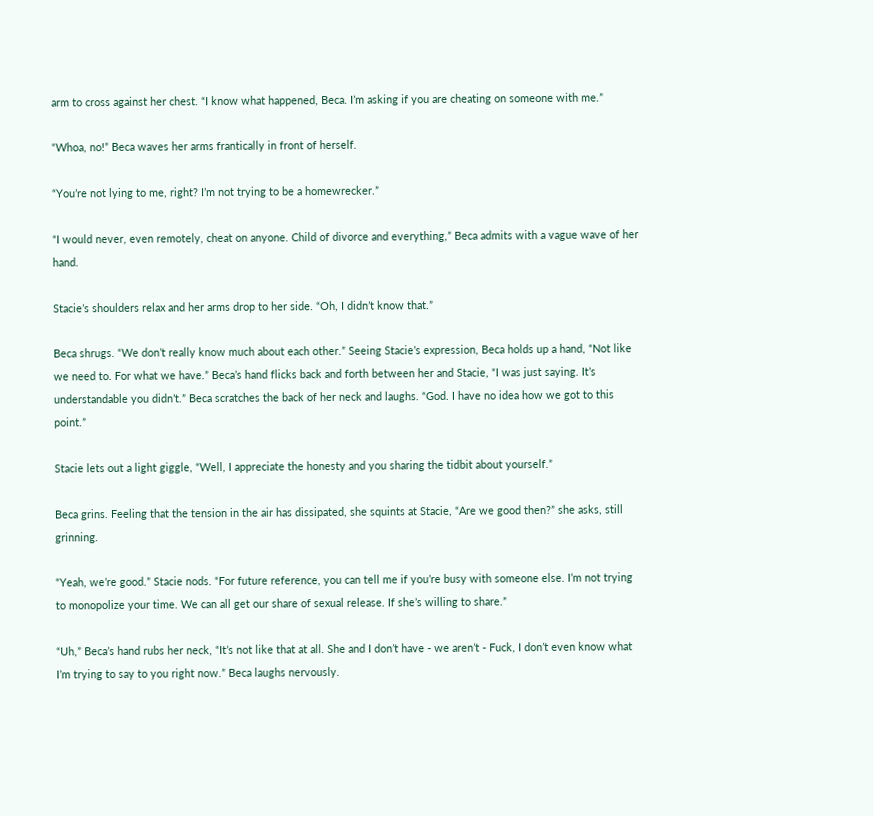arm to cross against her chest. “I know what happened, Beca. I’m asking if you are cheating on someone with me.”

“Whoa, no!” Beca waves her arms frantically in front of herself.

“You’re not lying to me, right? I’m not trying to be a homewrecker.”

“I would never, even remotely, cheat on anyone. Child of divorce and everything,” Beca admits with a vague wave of her hand.

Stacie’s shoulders relax and her arms drop to her side. “Oh, I didn’t know that.”

Beca shrugs. “We don’t really know much about each other.” Seeing Stacie’s expression, Beca holds up a hand, “Not like we need to. For what we have.” Beca’s hand flicks back and forth between her and Stacie, “I was just saying. It’s understandable you didn’t.” Beca scratches the back of her neck and laughs. “God. I have no idea how we got to this point.”

Stacie lets out a light giggle, “Well, I appreciate the honesty and you sharing the tidbit about yourself.”

Beca grins. Feeling that the tension in the air has dissipated, she squints at Stacie, “Are we good then?” she asks, still grinning.

“Yeah, we’re good.” Stacie nods. “For future reference, you can tell me if you’re busy with someone else. I’m not trying to monopolize your time. We can all get our share of sexual release. If she’s willing to share.”

“Uh,” Beca’s hand rubs her neck, “It’s not like that at all. She and I don’t have - we aren’t - Fuck, I don’t even know what I’m trying to say to you right now.” Beca laughs nervously.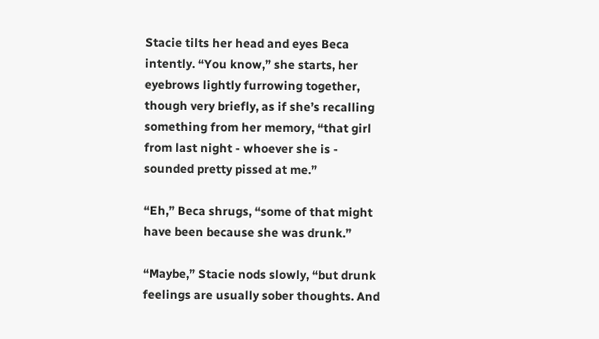Stacie tilts her head and eyes Beca intently. “You know,” she starts, her eyebrows lightly furrowing together, though very briefly, as if she’s recalling something from her memory, “that girl from last night - whoever she is - sounded pretty pissed at me.”

“Eh,” Beca shrugs, “some of that might have been because she was drunk.”

“Maybe,” Stacie nods slowly, “but drunk feelings are usually sober thoughts. And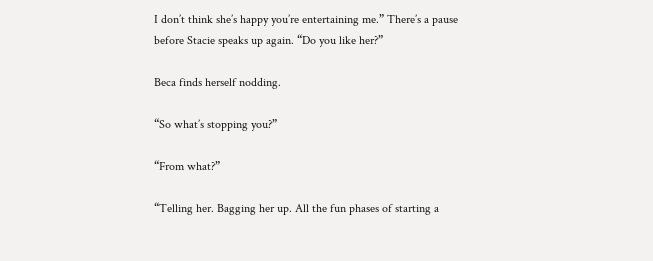I don’t think she’s happy you’re entertaining me.” There’s a pause before Stacie speaks up again. “Do you like her?”

Beca finds herself nodding.

“So what’s stopping you?”

“From what?”

“Telling her. Bagging her up. All the fun phases of starting a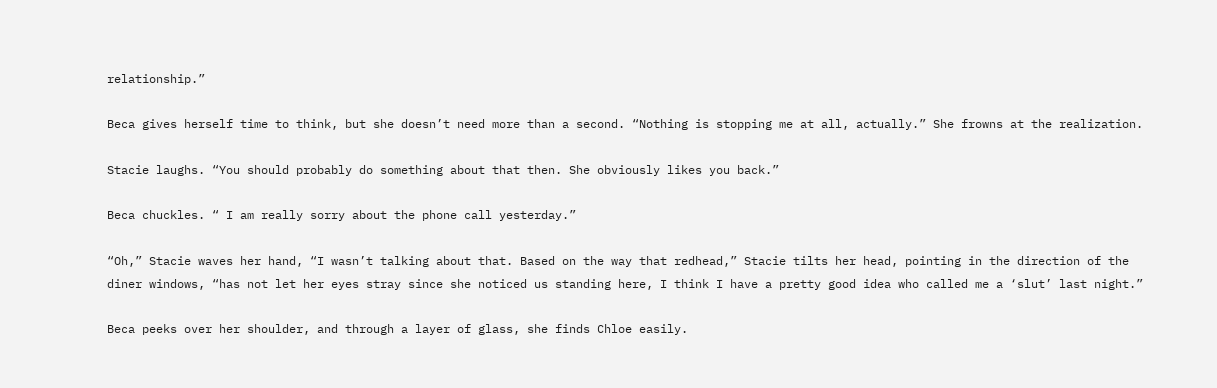relationship.”

Beca gives herself time to think, but she doesn’t need more than a second. “Nothing is stopping me at all, actually.” She frowns at the realization.

Stacie laughs. “You should probably do something about that then. She obviously likes you back.”

Beca chuckles. “ I am really sorry about the phone call yesterday.”

“Oh,” Stacie waves her hand, “I wasn’t talking about that. Based on the way that redhead,” Stacie tilts her head, pointing in the direction of the diner windows, “has not let her eyes stray since she noticed us standing here, I think I have a pretty good idea who called me a ‘slut’ last night.”

Beca peeks over her shoulder, and through a layer of glass, she finds Chloe easily.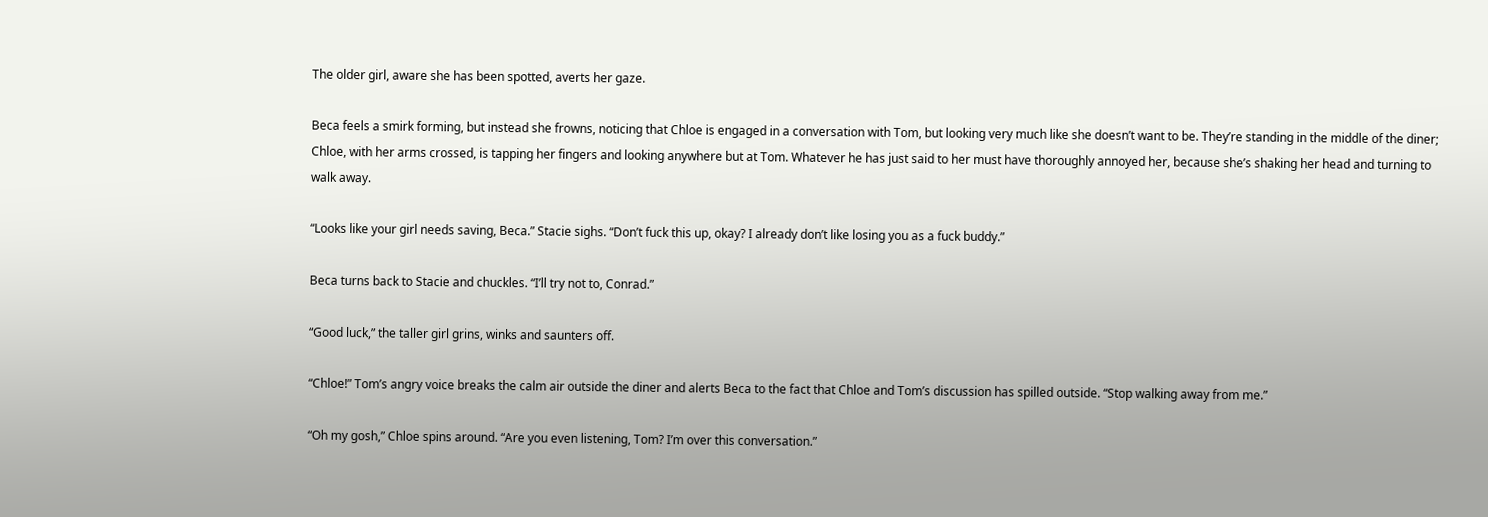The older girl, aware she has been spotted, averts her gaze.

Beca feels a smirk forming, but instead she frowns, noticing that Chloe is engaged in a conversation with Tom, but looking very much like she doesn’t want to be. They’re standing in the middle of the diner; Chloe, with her arms crossed, is tapping her fingers and looking anywhere but at Tom. Whatever he has just said to her must have thoroughly annoyed her, because she’s shaking her head and turning to walk away.

“Looks like your girl needs saving, Beca.” Stacie sighs. “Don’t fuck this up, okay? I already don’t like losing you as a fuck buddy.”

Beca turns back to Stacie and chuckles. “I’ll try not to, Conrad.”

“Good luck,” the taller girl grins, winks and saunters off.

“Chloe!” Tom’s angry voice breaks the calm air outside the diner and alerts Beca to the fact that Chloe and Tom’s discussion has spilled outside. “Stop walking away from me.”

“Oh my gosh,” Chloe spins around. “Are you even listening, Tom? I’m over this conversation.”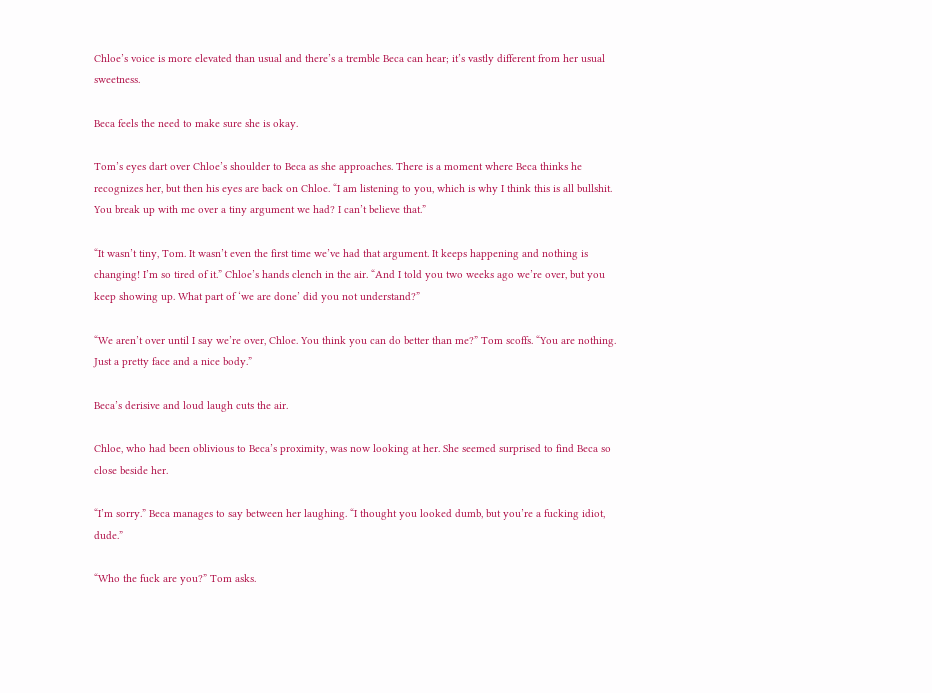Chloe’s voice is more elevated than usual and there’s a tremble Beca can hear; it’s vastly different from her usual sweetness.

Beca feels the need to make sure she is okay.

Tom’s eyes dart over Chloe’s shoulder to Beca as she approaches. There is a moment where Beca thinks he recognizes her, but then his eyes are back on Chloe. “I am listening to you, which is why I think this is all bullshit. You break up with me over a tiny argument we had? I can’t believe that.”

“It wasn’t tiny, Tom. It wasn’t even the first time we’ve had that argument. It keeps happening and nothing is changing! I’m so tired of it.” Chloe’s hands clench in the air. “And I told you two weeks ago we’re over, but you keep showing up. What part of ‘we are done’ did you not understand?”

“We aren’t over until I say we’re over, Chloe. You think you can do better than me?” Tom scoffs. “You are nothing. Just a pretty face and a nice body.”

Beca’s derisive and loud laugh cuts the air.

Chloe, who had been oblivious to Beca’s proximity, was now looking at her. She seemed surprised to find Beca so close beside her.

“I’m sorry.” Beca manages to say between her laughing. “I thought you looked dumb, but you’re a fucking idiot, dude.”

“Who the fuck are you?” Tom asks.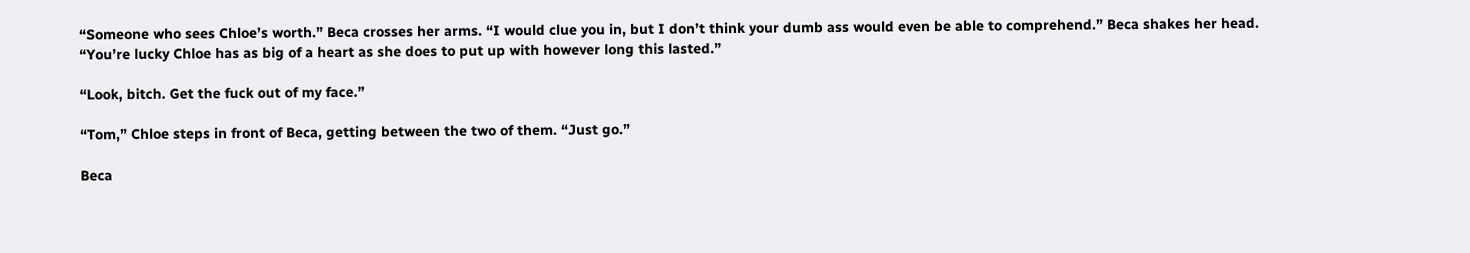“Someone who sees Chloe’s worth.” Beca crosses her arms. “I would clue you in, but I don’t think your dumb ass would even be able to comprehend.” Beca shakes her head. “You’re lucky Chloe has as big of a heart as she does to put up with however long this lasted.”

“Look, bitch. Get the fuck out of my face.”

“Tom,” Chloe steps in front of Beca, getting between the two of them. “Just go.”

Beca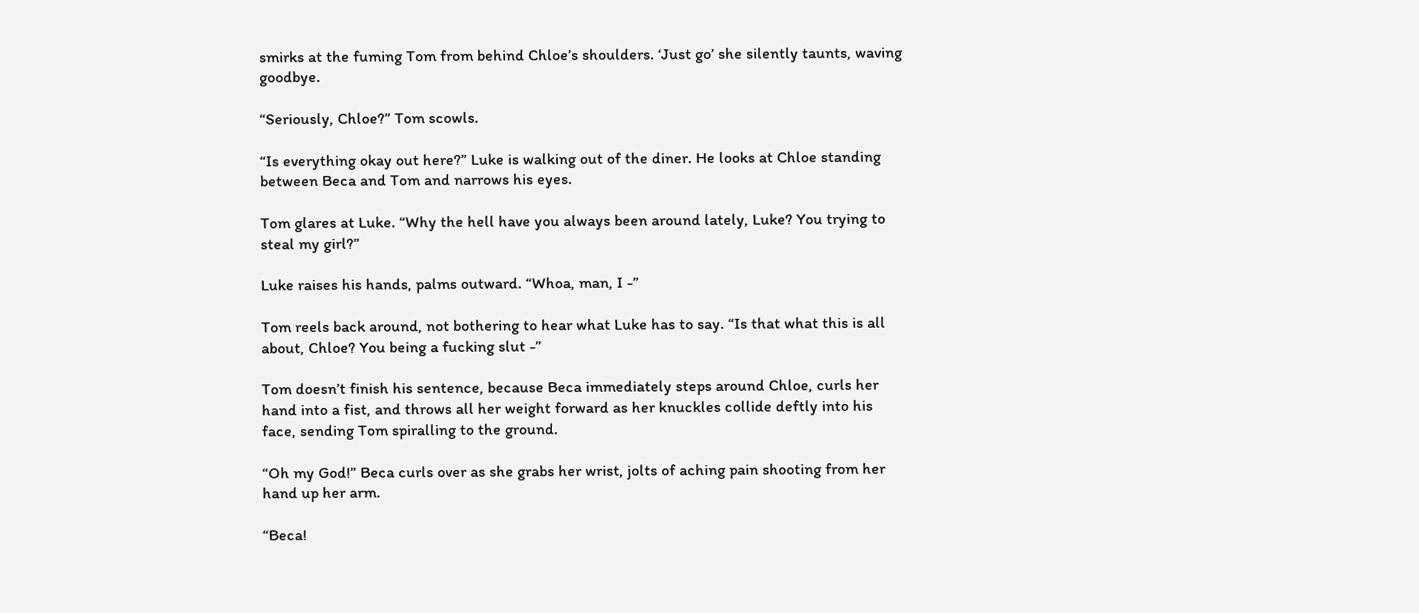smirks at the fuming Tom from behind Chloe’s shoulders. ‘Just go’ she silently taunts, waving goodbye.

“Seriously, Chloe?” Tom scowls.

“Is everything okay out here?” Luke is walking out of the diner. He looks at Chloe standing between Beca and Tom and narrows his eyes.

Tom glares at Luke. “Why the hell have you always been around lately, Luke? You trying to steal my girl?”

Luke raises his hands, palms outward. “Whoa, man, I -”

Tom reels back around, not bothering to hear what Luke has to say. “Is that what this is all about, Chloe? You being a fucking slut -”

Tom doesn’t finish his sentence, because Beca immediately steps around Chloe, curls her hand into a fist, and throws all her weight forward as her knuckles collide deftly into his face, sending Tom spiralling to the ground.

“Oh my God!” Beca curls over as she grabs her wrist, jolts of aching pain shooting from her hand up her arm.

“Beca!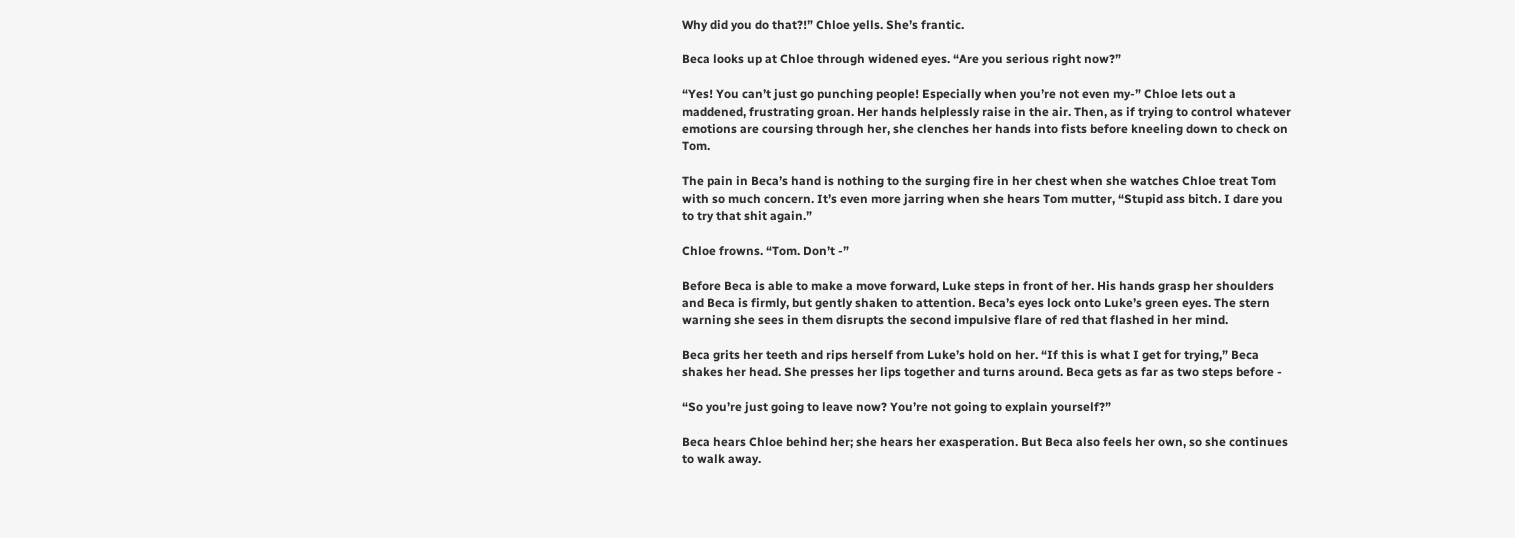Why did you do that?!” Chloe yells. She’s frantic.

Beca looks up at Chloe through widened eyes. “Are you serious right now?”

“Yes! You can’t just go punching people! Especially when you’re not even my-” Chloe lets out a maddened, frustrating groan. Her hands helplessly raise in the air. Then, as if trying to control whatever emotions are coursing through her, she clenches her hands into fists before kneeling down to check on Tom.

The pain in Beca’s hand is nothing to the surging fire in her chest when she watches Chloe treat Tom with so much concern. It’s even more jarring when she hears Tom mutter, “Stupid ass bitch. I dare you to try that shit again.”

Chloe frowns. “Tom. Don’t -”

Before Beca is able to make a move forward, Luke steps in front of her. His hands grasp her shoulders and Beca is firmly, but gently shaken to attention. Beca’s eyes lock onto Luke’s green eyes. The stern warning she sees in them disrupts the second impulsive flare of red that flashed in her mind.

Beca grits her teeth and rips herself from Luke’s hold on her. “If this is what I get for trying,” Beca shakes her head. She presses her lips together and turns around. Beca gets as far as two steps before -

“So you’re just going to leave now? You’re not going to explain yourself?”

Beca hears Chloe behind her; she hears her exasperation. But Beca also feels her own, so she continues to walk away.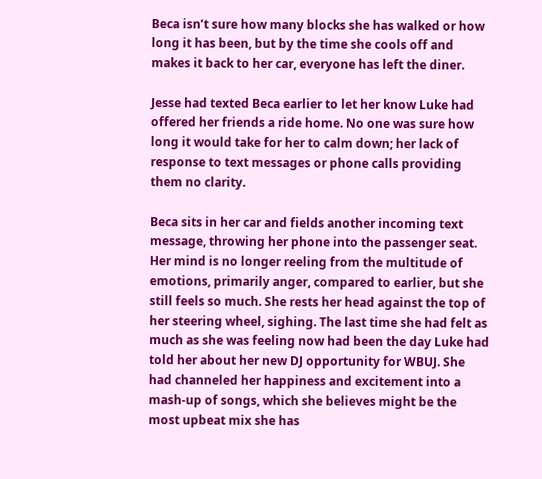Beca isn’t sure how many blocks she has walked or how long it has been, but by the time she cools off and makes it back to her car, everyone has left the diner.

Jesse had texted Beca earlier to let her know Luke had offered her friends a ride home. No one was sure how long it would take for her to calm down; her lack of response to text messages or phone calls providing them no clarity.

Beca sits in her car and fields another incoming text message, throwing her phone into the passenger seat. Her mind is no longer reeling from the multitude of emotions, primarily anger, compared to earlier, but she still feels so much. She rests her head against the top of her steering wheel, sighing. The last time she had felt as much as she was feeling now had been the day Luke had told her about her new DJ opportunity for WBUJ. She had channeled her happiness and excitement into a mash-up of songs, which she believes might be the most upbeat mix she has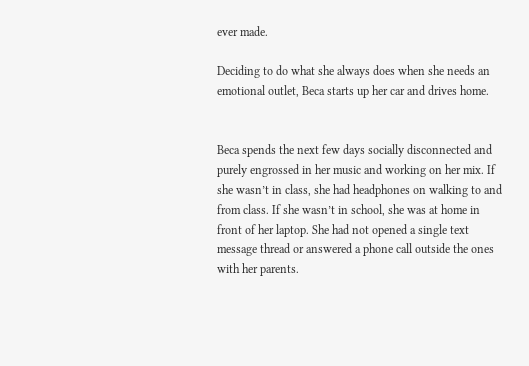ever made.

Deciding to do what she always does when she needs an emotional outlet, Beca starts up her car and drives home.


Beca spends the next few days socially disconnected and purely engrossed in her music and working on her mix. If she wasn’t in class, she had headphones on walking to and from class. If she wasn’t in school, she was at home in front of her laptop. She had not opened a single text message thread or answered a phone call outside the ones with her parents.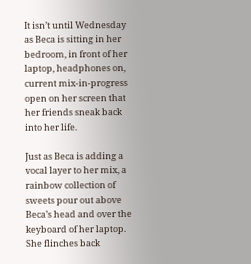It isn’t until Wednesday as Beca is sitting in her bedroom, in front of her laptop, headphones on, current mix-in-progress open on her screen that her friends sneak back into her life.

Just as Beca is adding a vocal layer to her mix, a rainbow collection of sweets pour out above Beca’s head and over the keyboard of her laptop. She flinches back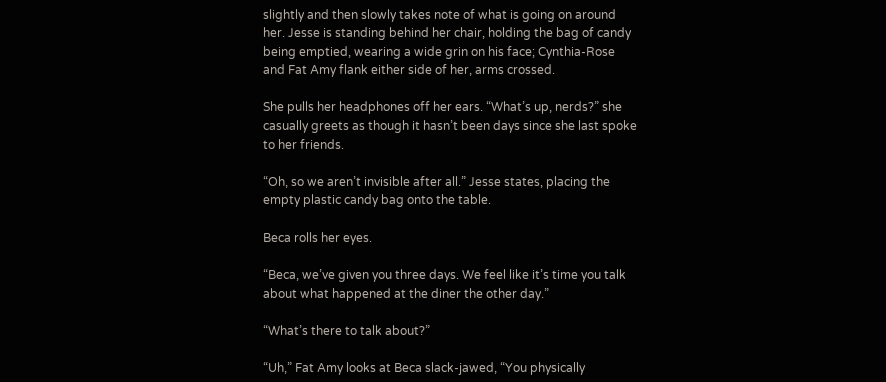slightly and then slowly takes note of what is going on around her. Jesse is standing behind her chair, holding the bag of candy being emptied, wearing a wide grin on his face; Cynthia-Rose and Fat Amy flank either side of her, arms crossed.

She pulls her headphones off her ears. “What’s up, nerds?” she casually greets as though it hasn’t been days since she last spoke to her friends.

“Oh, so we aren’t invisible after all.” Jesse states, placing the empty plastic candy bag onto the table.

Beca rolls her eyes.

“Beca, we’ve given you three days. We feel like it’s time you talk about what happened at the diner the other day.”

“What’s there to talk about?”

“Uh,” Fat Amy looks at Beca slack-jawed, “You physically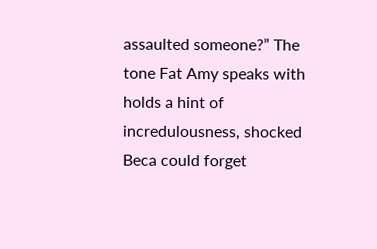assaulted someone?” The tone Fat Amy speaks with holds a hint of incredulousness, shocked Beca could forget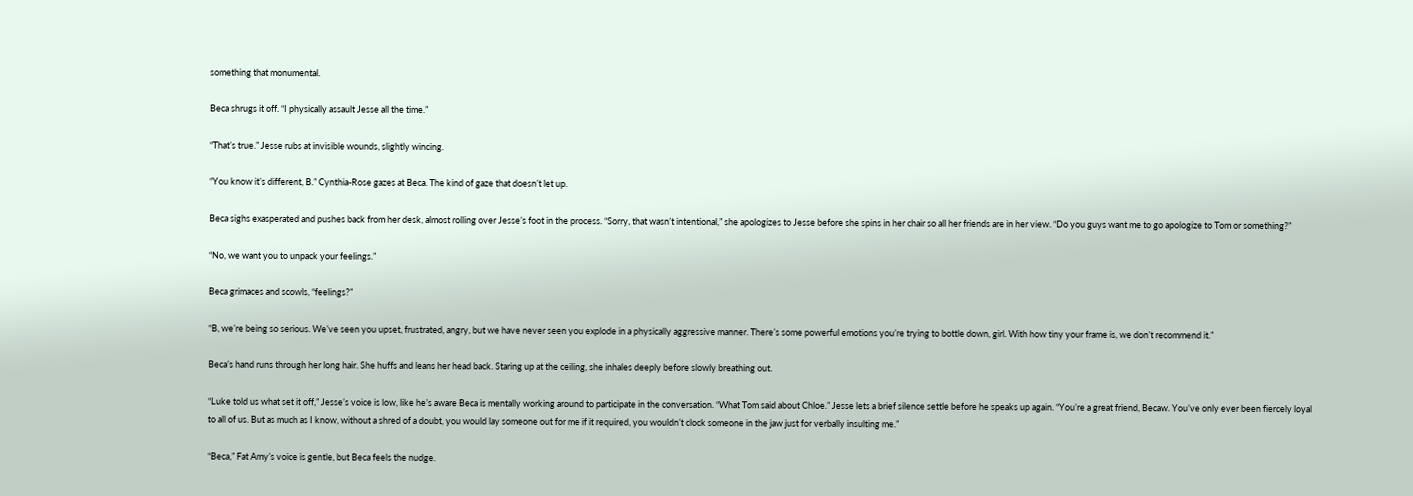something that monumental.

Beca shrugs it off. “I physically assault Jesse all the time.”

“That’s true.” Jesse rubs at invisible wounds, slightly wincing.

“You know it’s different, B.” Cynthia-Rose gazes at Beca. The kind of gaze that doesn’t let up.

Beca sighs exasperated and pushes back from her desk, almost rolling over Jesse’s foot in the process. “Sorry, that wasn’t intentional,” she apologizes to Jesse before she spins in her chair so all her friends are in her view. “Do you guys want me to go apologize to Tom or something?”

“No, we want you to unpack your feelings.”

Beca grimaces and scowls, “feelings?”

“B, we’re being so serious. We’ve seen you upset, frustrated, angry, but we have never seen you explode in a physically aggressive manner. There’s some powerful emotions you’re trying to bottle down, girl. With how tiny your frame is, we don’t recommend it.”

Beca’s hand runs through her long hair. She huffs and leans her head back. Staring up at the ceiling, she inhales deeply before slowly breathing out.

“Luke told us what set it off,” Jesse’s voice is low, like he’s aware Beca is mentally working around to participate in the conversation. “What Tom said about Chloe.” Jesse lets a brief silence settle before he speaks up again. “You’re a great friend, Becaw. You’ve only ever been fiercely loyal to all of us. But as much as I know, without a shred of a doubt, you would lay someone out for me if it required, you wouldn’t clock someone in the jaw just for verbally insulting me.”

“Beca,” Fat Amy’s voice is gentle, but Beca feels the nudge.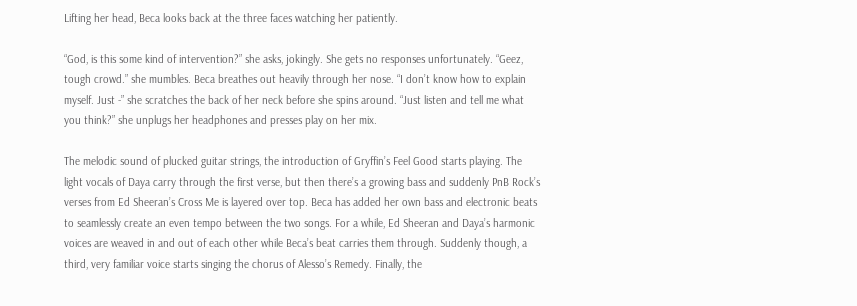Lifting her head, Beca looks back at the three faces watching her patiently.

“God, is this some kind of intervention?” she asks, jokingly. She gets no responses unfortunately. “Geez, tough crowd.” she mumbles. Beca breathes out heavily through her nose. “I don’t know how to explain myself. Just -” she scratches the back of her neck before she spins around. “Just listen and tell me what you think?” she unplugs her headphones and presses play on her mix.

The melodic sound of plucked guitar strings, the introduction of Gryffin’s Feel Good starts playing. The light vocals of Daya carry through the first verse, but then there’s a growing bass and suddenly PnB Rock’s verses from Ed Sheeran’s Cross Me is layered over top. Beca has added her own bass and electronic beats to seamlessly create an even tempo between the two songs. For a while, Ed Sheeran and Daya’s harmonic voices are weaved in and out of each other while Beca’s beat carries them through. Suddenly though, a third, very familiar voice starts singing the chorus of Alesso’s Remedy. Finally, the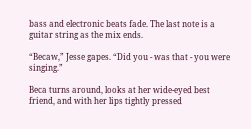bass and electronic beats fade. The last note is a guitar string as the mix ends.

“Becaw,” Jesse gapes. “Did you - was that - you were singing.”

Beca turns around, looks at her wide-eyed best friend, and with her lips tightly pressed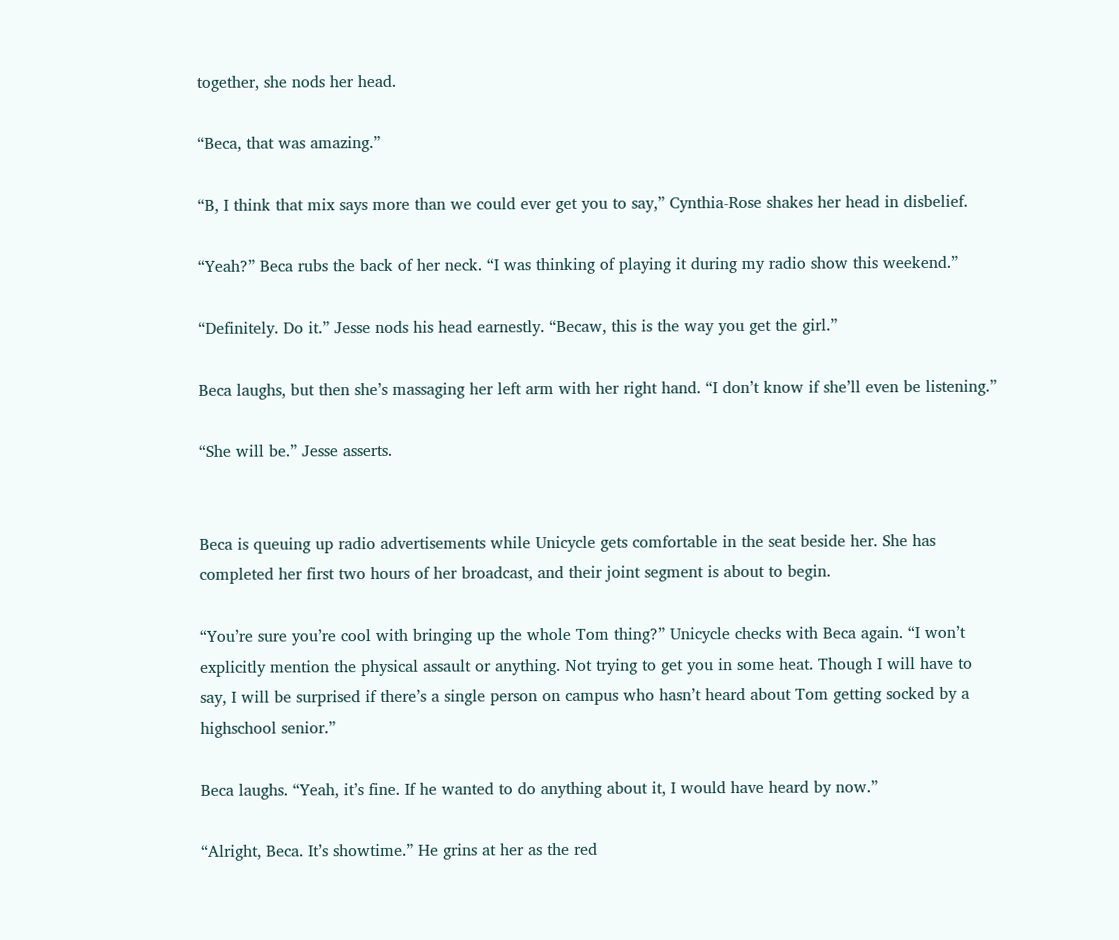together, she nods her head.

“Beca, that was amazing.”

“B, I think that mix says more than we could ever get you to say,” Cynthia-Rose shakes her head in disbelief.

“Yeah?” Beca rubs the back of her neck. “I was thinking of playing it during my radio show this weekend.”

“Definitely. Do it.” Jesse nods his head earnestly. “Becaw, this is the way you get the girl.”

Beca laughs, but then she’s massaging her left arm with her right hand. “I don’t know if she’ll even be listening.”

“She will be.” Jesse asserts.


Beca is queuing up radio advertisements while Unicycle gets comfortable in the seat beside her. She has completed her first two hours of her broadcast, and their joint segment is about to begin.

“You’re sure you’re cool with bringing up the whole Tom thing?” Unicycle checks with Beca again. “I won’t explicitly mention the physical assault or anything. Not trying to get you in some heat. Though I will have to say, I will be surprised if there’s a single person on campus who hasn’t heard about Tom getting socked by a highschool senior.”

Beca laughs. “Yeah, it’s fine. If he wanted to do anything about it, I would have heard by now.”

“Alright, Beca. It’s showtime.” He grins at her as the red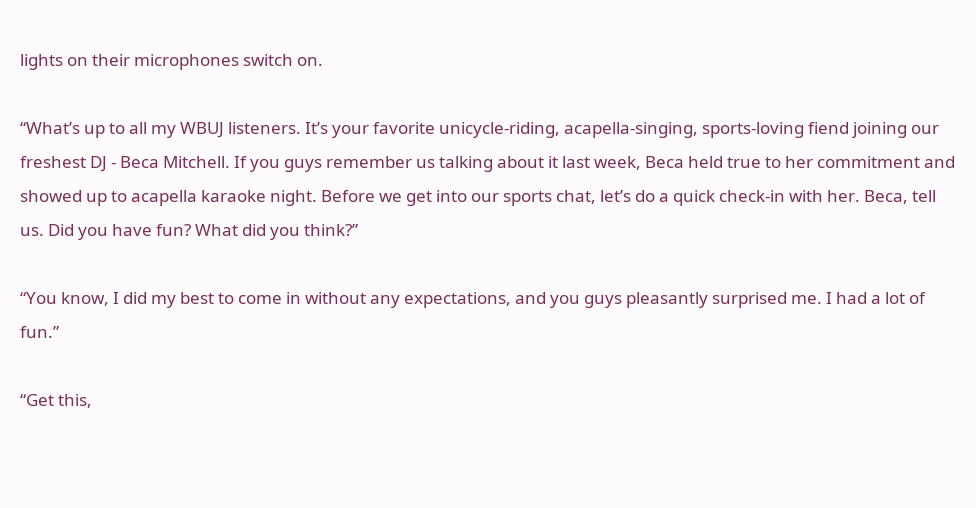lights on their microphones switch on.

“What’s up to all my WBUJ listeners. It’s your favorite unicycle-riding, acapella-singing, sports-loving fiend joining our freshest DJ - Beca Mitchell. If you guys remember us talking about it last week, Beca held true to her commitment and showed up to acapella karaoke night. Before we get into our sports chat, let’s do a quick check-in with her. Beca, tell us. Did you have fun? What did you think?”

“You know, I did my best to come in without any expectations, and you guys pleasantly surprised me. I had a lot of fun.”

“Get this,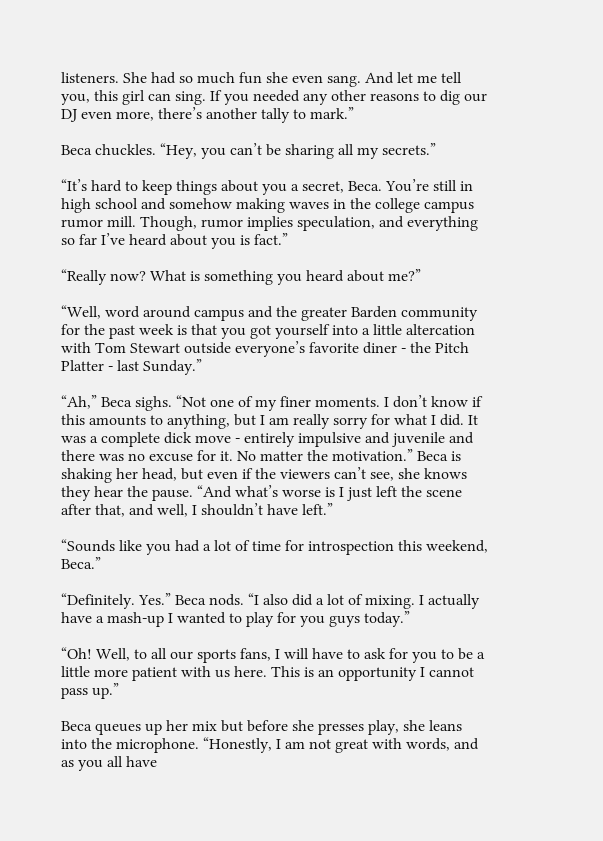listeners. She had so much fun she even sang. And let me tell you, this girl can sing. If you needed any other reasons to dig our DJ even more, there’s another tally to mark.”

Beca chuckles. “Hey, you can’t be sharing all my secrets.”

“It’s hard to keep things about you a secret, Beca. You’re still in high school and somehow making waves in the college campus rumor mill. Though, rumor implies speculation, and everything so far I’ve heard about you is fact.”

“Really now? What is something you heard about me?”

“Well, word around campus and the greater Barden community for the past week is that you got yourself into a little altercation with Tom Stewart outside everyone’s favorite diner - the Pitch Platter - last Sunday.”

“Ah,” Beca sighs. “Not one of my finer moments. I don’t know if this amounts to anything, but I am really sorry for what I did. It was a complete dick move - entirely impulsive and juvenile and there was no excuse for it. No matter the motivation.” Beca is shaking her head, but even if the viewers can’t see, she knows they hear the pause. “And what’s worse is I just left the scene after that, and well, I shouldn’t have left.”

“Sounds like you had a lot of time for introspection this weekend, Beca.”

“Definitely. Yes.” Beca nods. “I also did a lot of mixing. I actually have a mash-up I wanted to play for you guys today.”

“Oh! Well, to all our sports fans, I will have to ask for you to be a little more patient with us here. This is an opportunity I cannot pass up.”

Beca queues up her mix but before she presses play, she leans into the microphone. “Honestly, I am not great with words, and as you all have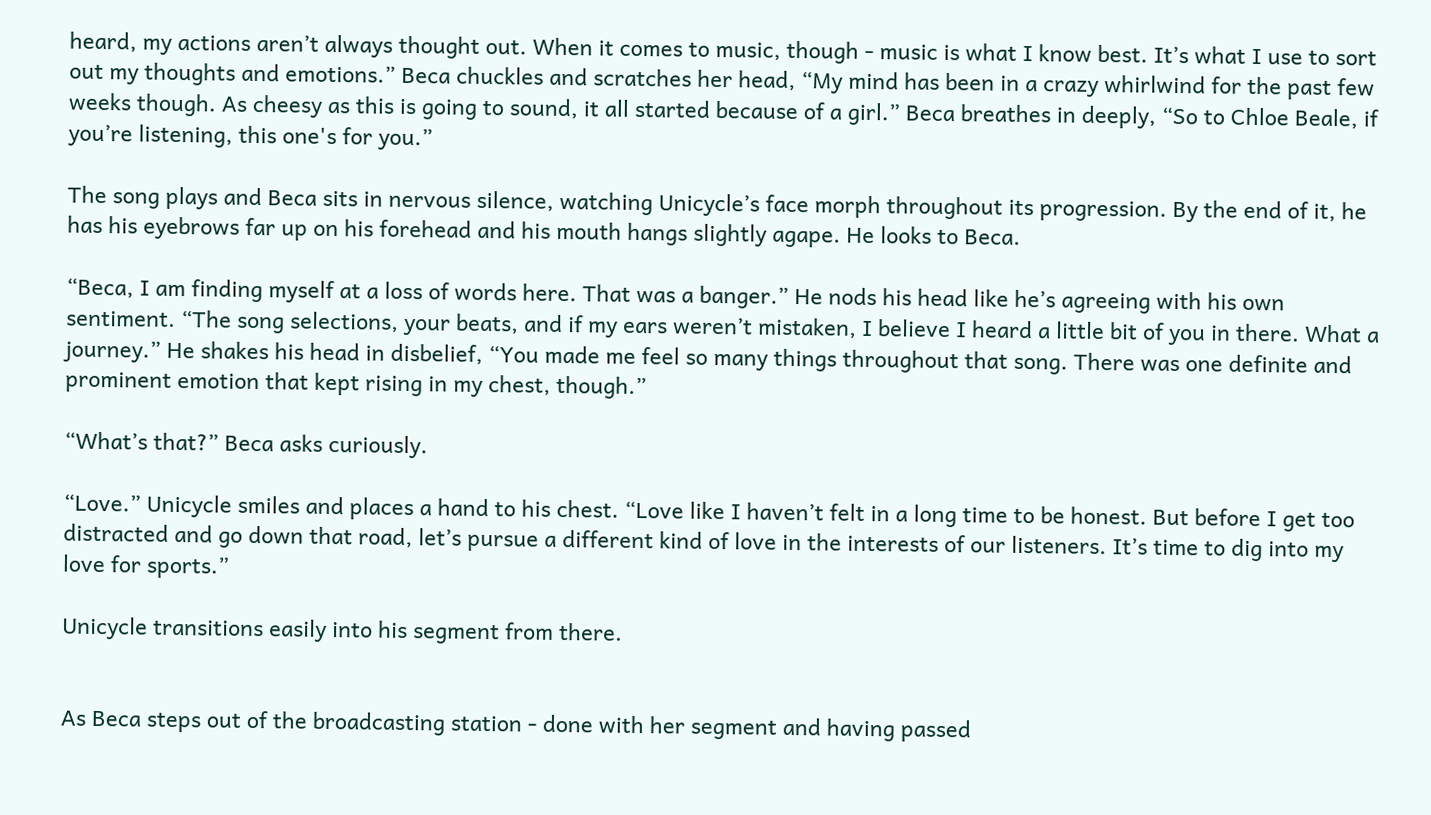heard, my actions aren’t always thought out. When it comes to music, though - music is what I know best. It’s what I use to sort out my thoughts and emotions.” Beca chuckles and scratches her head, “My mind has been in a crazy whirlwind for the past few weeks though. As cheesy as this is going to sound, it all started because of a girl.” Beca breathes in deeply, “So to Chloe Beale, if you’re listening, this one's for you.”

The song plays and Beca sits in nervous silence, watching Unicycle’s face morph throughout its progression. By the end of it, he has his eyebrows far up on his forehead and his mouth hangs slightly agape. He looks to Beca.

“Beca, I am finding myself at a loss of words here. That was a banger.” He nods his head like he’s agreeing with his own sentiment. “The song selections, your beats, and if my ears weren’t mistaken, I believe I heard a little bit of you in there. What a journey.” He shakes his head in disbelief, “You made me feel so many things throughout that song. There was one definite and prominent emotion that kept rising in my chest, though.”

“What’s that?” Beca asks curiously.

“Love.” Unicycle smiles and places a hand to his chest. “Love like I haven’t felt in a long time to be honest. But before I get too distracted and go down that road, let’s pursue a different kind of love in the interests of our listeners. It’s time to dig into my love for sports.”

Unicycle transitions easily into his segment from there.


As Beca steps out of the broadcasting station - done with her segment and having passed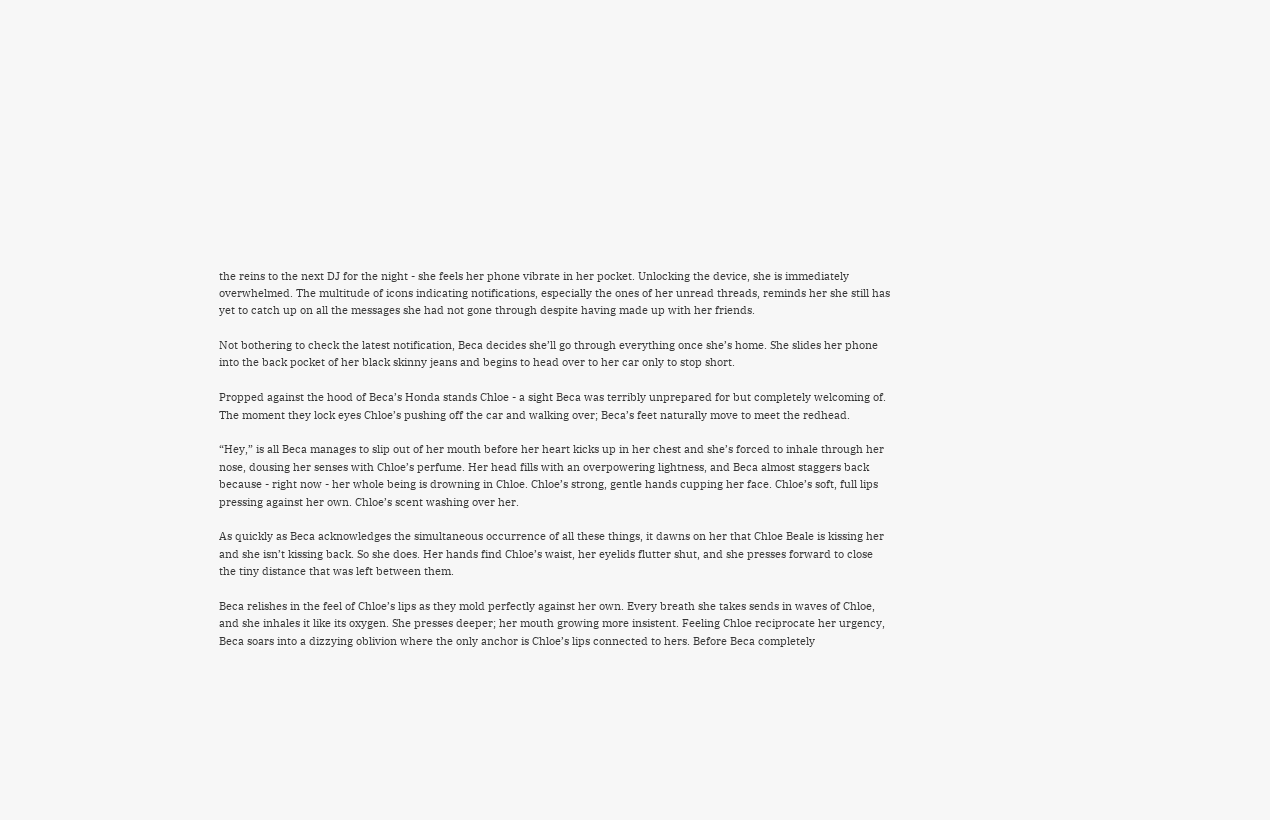the reins to the next DJ for the night - she feels her phone vibrate in her pocket. Unlocking the device, she is immediately overwhelmed. The multitude of icons indicating notifications, especially the ones of her unread threads, reminds her she still has yet to catch up on all the messages she had not gone through despite having made up with her friends.

Not bothering to check the latest notification, Beca decides she’ll go through everything once she’s home. She slides her phone into the back pocket of her black skinny jeans and begins to head over to her car only to stop short.

Propped against the hood of Beca’s Honda stands Chloe - a sight Beca was terribly unprepared for but completely welcoming of. The moment they lock eyes Chloe’s pushing off the car and walking over; Beca’s feet naturally move to meet the redhead.

“Hey,” is all Beca manages to slip out of her mouth before her heart kicks up in her chest and she’s forced to inhale through her nose, dousing her senses with Chloe’s perfume. Her head fills with an overpowering lightness, and Beca almost staggers back because - right now - her whole being is drowning in Chloe. Chloe’s strong, gentle hands cupping her face. Chloe’s soft, full lips pressing against her own. Chloe’s scent washing over her.

As quickly as Beca acknowledges the simultaneous occurrence of all these things, it dawns on her that Chloe Beale is kissing her and she isn’t kissing back. So she does. Her hands find Chloe’s waist, her eyelids flutter shut, and she presses forward to close the tiny distance that was left between them.

Beca relishes in the feel of Chloe’s lips as they mold perfectly against her own. Every breath she takes sends in waves of Chloe, and she inhales it like its oxygen. She presses deeper; her mouth growing more insistent. Feeling Chloe reciprocate her urgency, Beca soars into a dizzying oblivion where the only anchor is Chloe’s lips connected to hers. Before Beca completely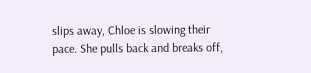slips away, Chloe is slowing their pace. She pulls back and breaks off,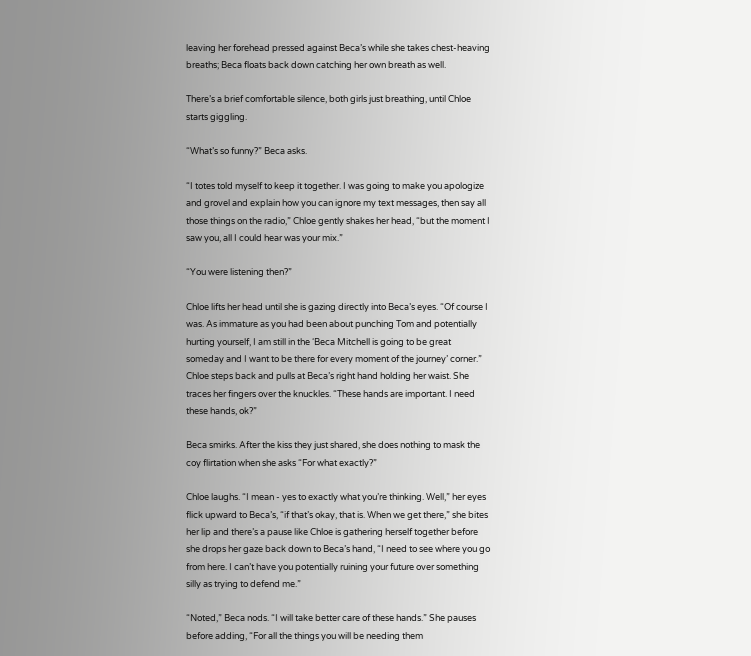leaving her forehead pressed against Beca’s while she takes chest-heaving breaths; Beca floats back down catching her own breath as well.

There’s a brief comfortable silence, both girls just breathing, until Chloe starts giggling.

“What’s so funny?” Beca asks.

“I totes told myself to keep it together. I was going to make you apologize and grovel and explain how you can ignore my text messages, then say all those things on the radio,” Chloe gently shakes her head, “but the moment I saw you, all I could hear was your mix.”

“You were listening then?”

Chloe lifts her head until she is gazing directly into Beca’s eyes. “Of course I was. As immature as you had been about punching Tom and potentially hurting yourself, I am still in the ‘Beca Mitchell is going to be great someday and I want to be there for every moment of the journey’ corner.” Chloe steps back and pulls at Beca’s right hand holding her waist. She traces her fingers over the knuckles. “These hands are important. I need these hands, ok?”

Beca smirks. After the kiss they just shared, she does nothing to mask the coy flirtation when she asks “For what exactly?”

Chloe laughs. “I mean - yes to exactly what you’re thinking. Well,” her eyes flick upward to Beca’s, “if that’s okay, that is. When we get there,” she bites her lip and there’s a pause like Chloe is gathering herself together before she drops her gaze back down to Beca’s hand, “I need to see where you go from here. I can’t have you potentially ruining your future over something silly as trying to defend me.”

“Noted,” Beca nods. “I will take better care of these hands.” She pauses before adding, “For all the things you will be needing them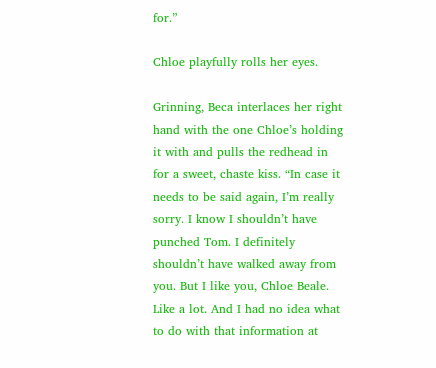for.”

Chloe playfully rolls her eyes.

Grinning, Beca interlaces her right hand with the one Chloe’s holding it with and pulls the redhead in for a sweet, chaste kiss. “In case it needs to be said again, I’m really sorry. I know I shouldn’t have punched Tom. I definitely shouldn’t have walked away from you. But I like you, Chloe Beale. Like a lot. And I had no idea what to do with that information at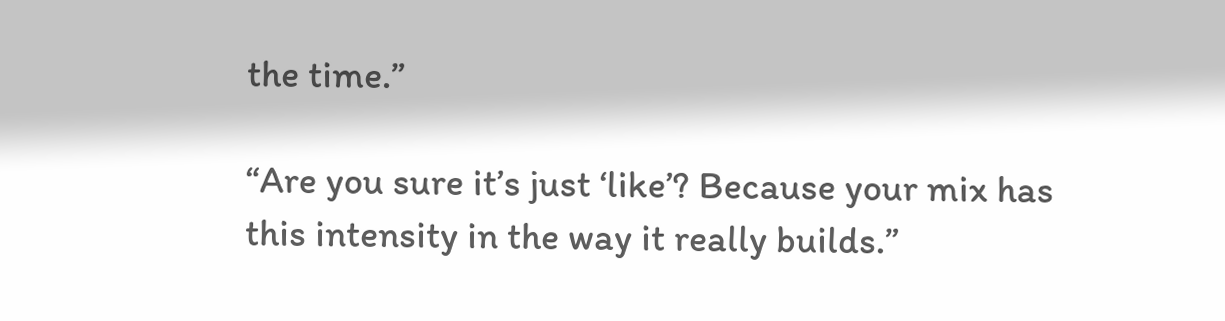the time.”

“Are you sure it’s just ‘like’? Because your mix has this intensity in the way it really builds.”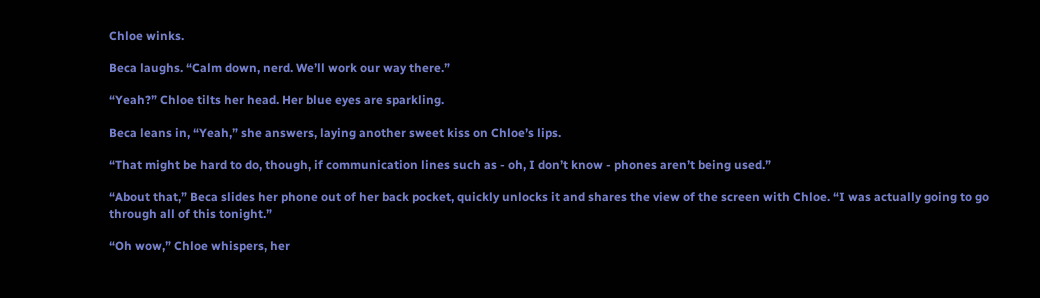Chloe winks.

Beca laughs. “Calm down, nerd. We’ll work our way there.”

“Yeah?” Chloe tilts her head. Her blue eyes are sparkling.

Beca leans in, “Yeah,” she answers, laying another sweet kiss on Chloe’s lips.

“That might be hard to do, though, if communication lines such as - oh, I don’t know - phones aren’t being used.”

“About that,” Beca slides her phone out of her back pocket, quickly unlocks it and shares the view of the screen with Chloe. “I was actually going to go through all of this tonight.”

“Oh wow,” Chloe whispers, her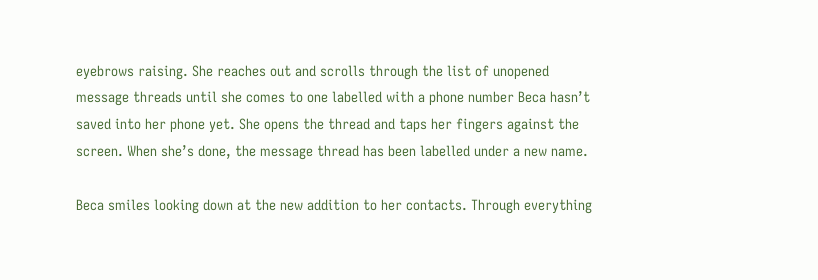eyebrows raising. She reaches out and scrolls through the list of unopened message threads until she comes to one labelled with a phone number Beca hasn’t saved into her phone yet. She opens the thread and taps her fingers against the screen. When she’s done, the message thread has been labelled under a new name.

Beca smiles looking down at the new addition to her contacts. Through everything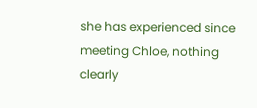she has experienced since meeting Chloe, nothing clearly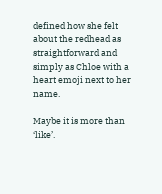defined how she felt about the redhead as straightforward and simply as Chloe with a heart emoji next to her name.

Maybe it is more than ‘like’.